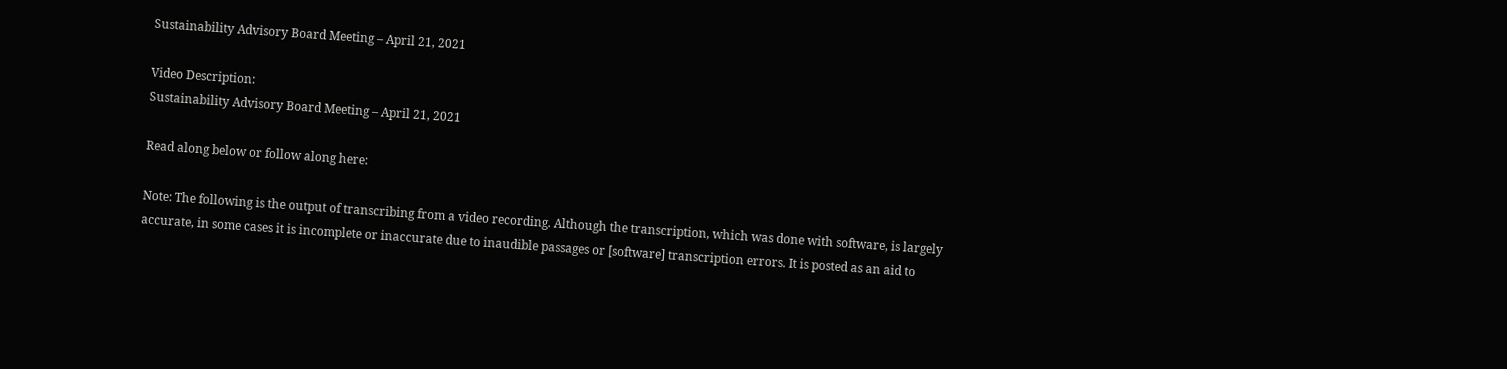Sustainability Advisory Board Meeting – April 21, 2021

Video Description:
Sustainability Advisory Board Meeting – April 21, 2021

Read along below or follow along here:

Note: The following is the output of transcribing from a video recording. Although the transcription, which was done with software, is largely accurate, in some cases it is incomplete or inaccurate due to inaudible passages or [software] transcription errors. It is posted as an aid to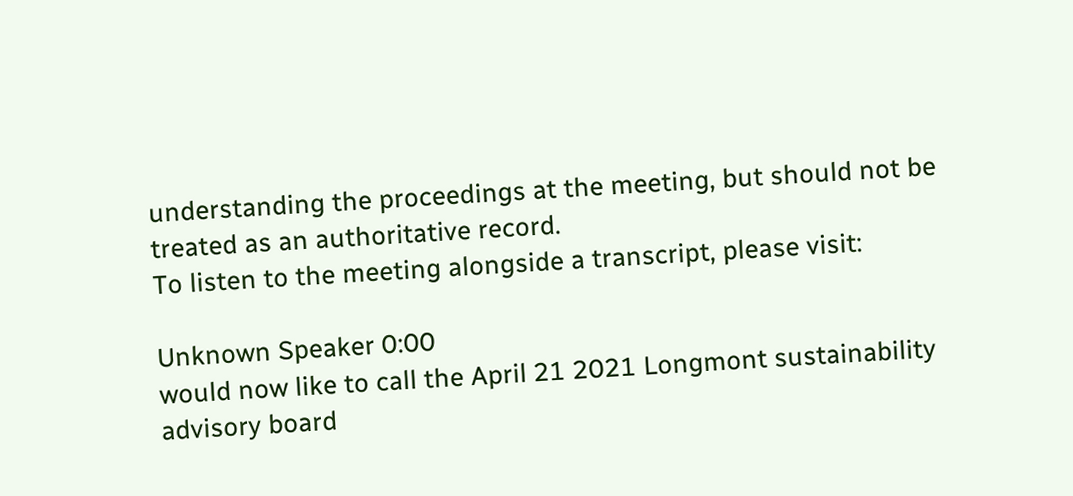understanding the proceedings at the meeting, but should not be treated as an authoritative record.
To listen to the meeting alongside a transcript, please visit:

Unknown Speaker 0:00
would now like to call the April 21 2021 Longmont sustainability advisory board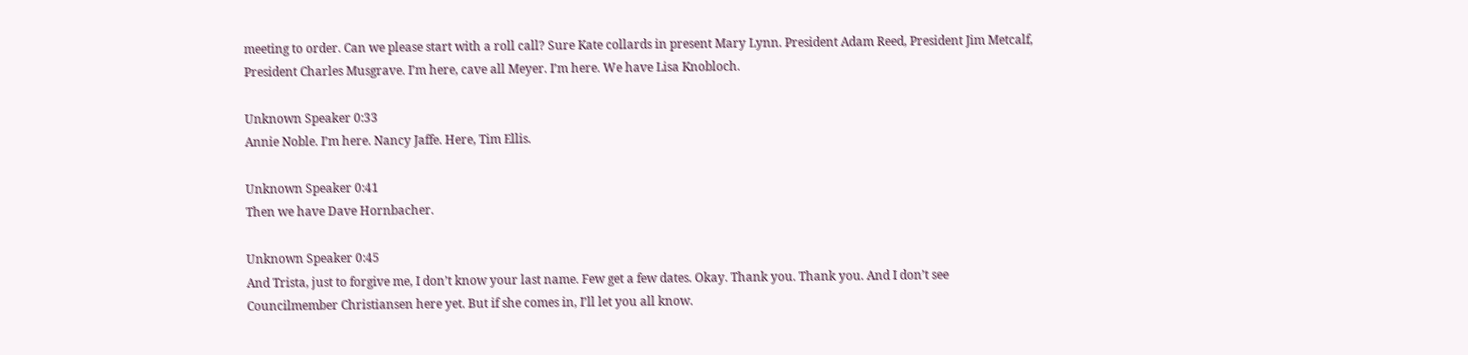meeting to order. Can we please start with a roll call? Sure Kate collards in present Mary Lynn. President Adam Reed, President Jim Metcalf, President Charles Musgrave. I’m here, cave all Meyer. I’m here. We have Lisa Knobloch.

Unknown Speaker 0:33
Annie Noble. I’m here. Nancy Jaffe. Here, Tim Ellis.

Unknown Speaker 0:41
Then we have Dave Hornbacher.

Unknown Speaker 0:45
And Trista, just to forgive me, I don’t know your last name. Few get a few dates. Okay. Thank you. Thank you. And I don’t see Councilmember Christiansen here yet. But if she comes in, I’ll let you all know.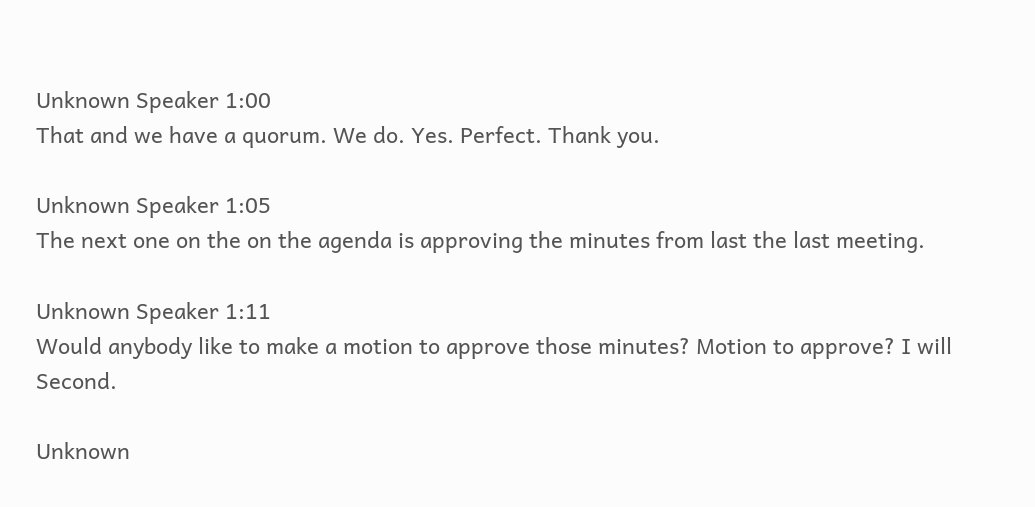Unknown Speaker 1:00
That and we have a quorum. We do. Yes. Perfect. Thank you.

Unknown Speaker 1:05
The next one on the on the agenda is approving the minutes from last the last meeting.

Unknown Speaker 1:11
Would anybody like to make a motion to approve those minutes? Motion to approve? I will Second.

Unknown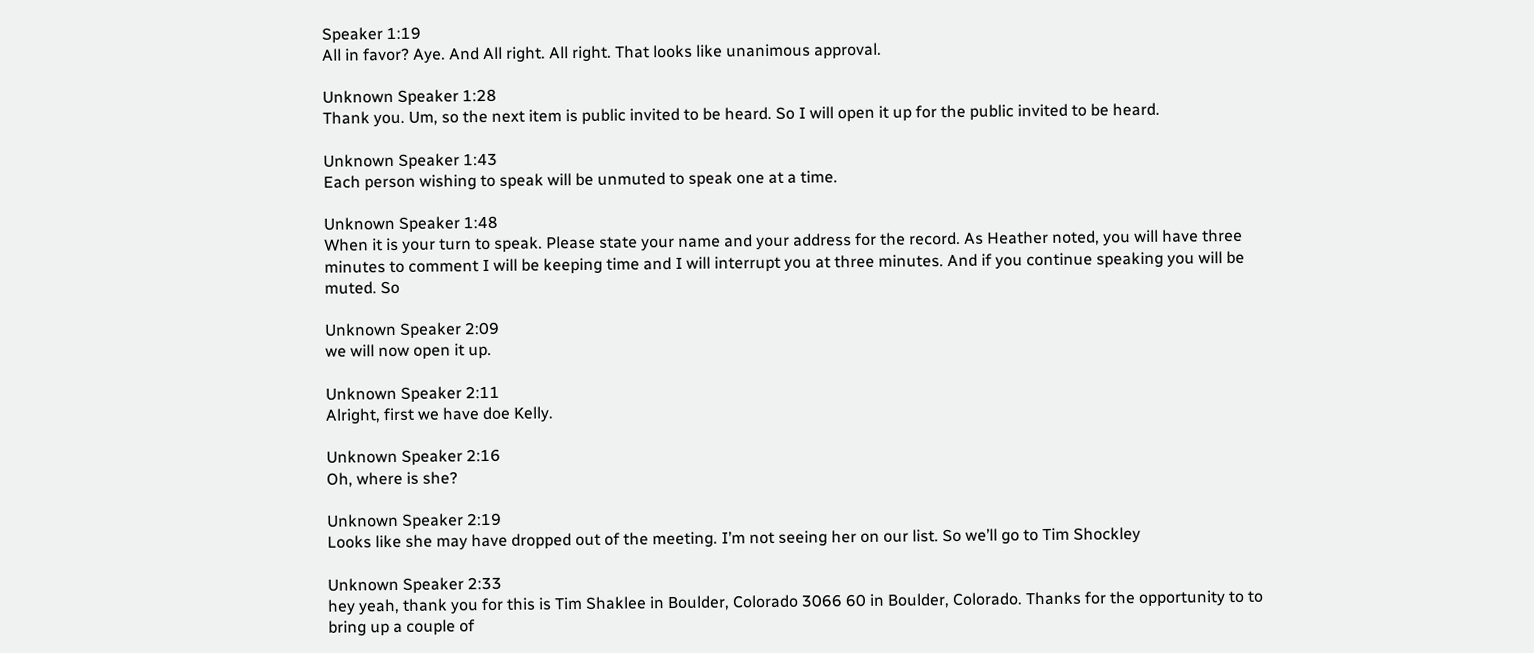Speaker 1:19
All in favor? Aye. And All right. All right. That looks like unanimous approval.

Unknown Speaker 1:28
Thank you. Um, so the next item is public invited to be heard. So I will open it up for the public invited to be heard.

Unknown Speaker 1:43
Each person wishing to speak will be unmuted to speak one at a time.

Unknown Speaker 1:48
When it is your turn to speak. Please state your name and your address for the record. As Heather noted, you will have three minutes to comment I will be keeping time and I will interrupt you at three minutes. And if you continue speaking you will be muted. So

Unknown Speaker 2:09
we will now open it up.

Unknown Speaker 2:11
Alright, first we have doe Kelly.

Unknown Speaker 2:16
Oh, where is she?

Unknown Speaker 2:19
Looks like she may have dropped out of the meeting. I’m not seeing her on our list. So we’ll go to Tim Shockley

Unknown Speaker 2:33
hey yeah, thank you for this is Tim Shaklee in Boulder, Colorado 3066 60 in Boulder, Colorado. Thanks for the opportunity to to bring up a couple of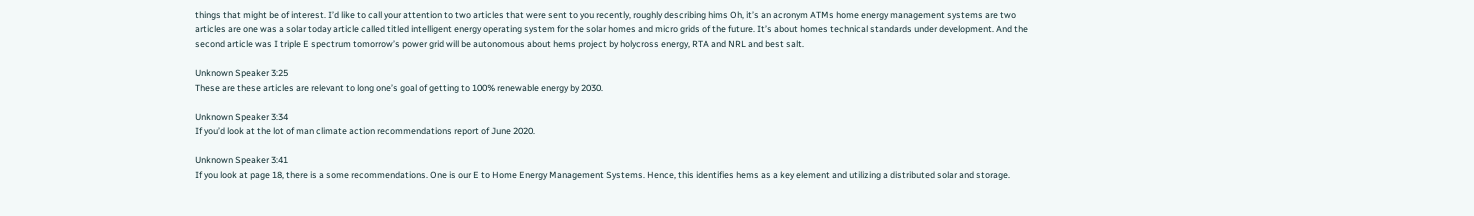things that might be of interest. I’d like to call your attention to two articles that were sent to you recently, roughly describing hims Oh, it’s an acronym ATMs home energy management systems are two articles are one was a solar today article called titled intelligent energy operating system for the solar homes and micro grids of the future. It’s about homes technical standards under development. And the second article was I triple E spectrum tomorrow’s power grid will be autonomous about hems project by holycross energy, RTA and NRL and best salt.

Unknown Speaker 3:25
These are these articles are relevant to long one’s goal of getting to 100% renewable energy by 2030.

Unknown Speaker 3:34
If you’d look at the lot of man climate action recommendations report of June 2020.

Unknown Speaker 3:41
If you look at page 18, there is a some recommendations. One is our E to Home Energy Management Systems. Hence, this identifies hems as a key element and utilizing a distributed solar and storage.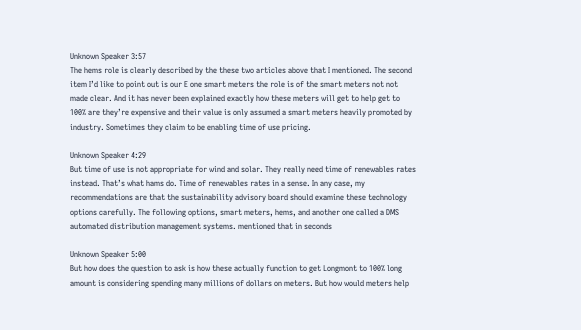Unknown Speaker 3:57
The hems role is clearly described by the these two articles above that I mentioned. The second item I’d like to point out is our E one smart meters the role is of the smart meters not not made clear. And it has never been explained exactly how these meters will get to help get to 100% are they’re expensive and their value is only assumed a smart meters heavily promoted by industry. Sometimes they claim to be enabling time of use pricing.

Unknown Speaker 4:29
But time of use is not appropriate for wind and solar. They really need time of renewables rates instead. That’s what hams do. Time of renewables rates in a sense. In any case, my recommendations are that the sustainability advisory board should examine these technology options carefully. The following options, smart meters, hems, and another one called a DMS automated distribution management systems. mentioned that in seconds

Unknown Speaker 5:00
But how does the question to ask is how these actually function to get Longmont to 100% long amount is considering spending many millions of dollars on meters. But how would meters help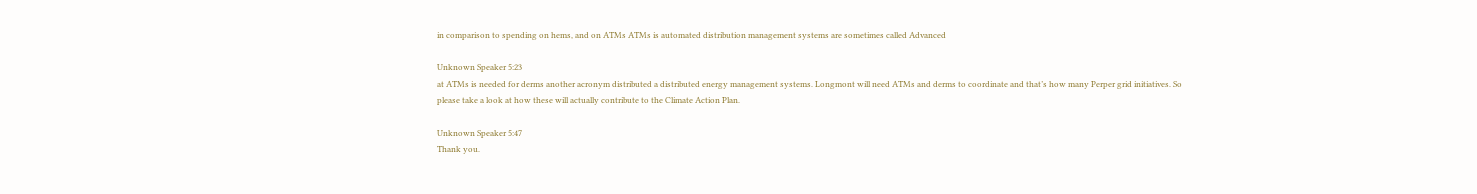in comparison to spending on hems, and on ATMs ATMs is automated distribution management systems are sometimes called Advanced

Unknown Speaker 5:23
at ATMs is needed for derms another acronym distributed a distributed energy management systems. Longmont will need ATMs and derms to coordinate and that’s how many Perper grid initiatives. So please take a look at how these will actually contribute to the Climate Action Plan.

Unknown Speaker 5:47
Thank you.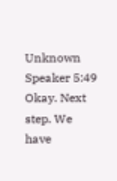Unknown Speaker 5:49
Okay. Next step. We have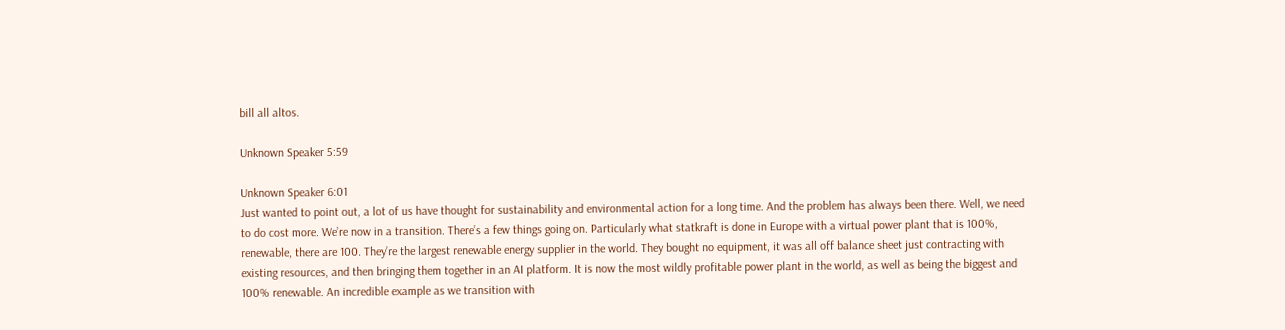bill all altos.

Unknown Speaker 5:59

Unknown Speaker 6:01
Just wanted to point out, a lot of us have thought for sustainability and environmental action for a long time. And the problem has always been there. Well, we need to do cost more. We’re now in a transition. There’s a few things going on. Particularly what statkraft is done in Europe with a virtual power plant that is 100%, renewable, there are 100. They’re the largest renewable energy supplier in the world. They bought no equipment, it was all off balance sheet just contracting with existing resources, and then bringing them together in an AI platform. It is now the most wildly profitable power plant in the world, as well as being the biggest and 100% renewable. An incredible example as we transition with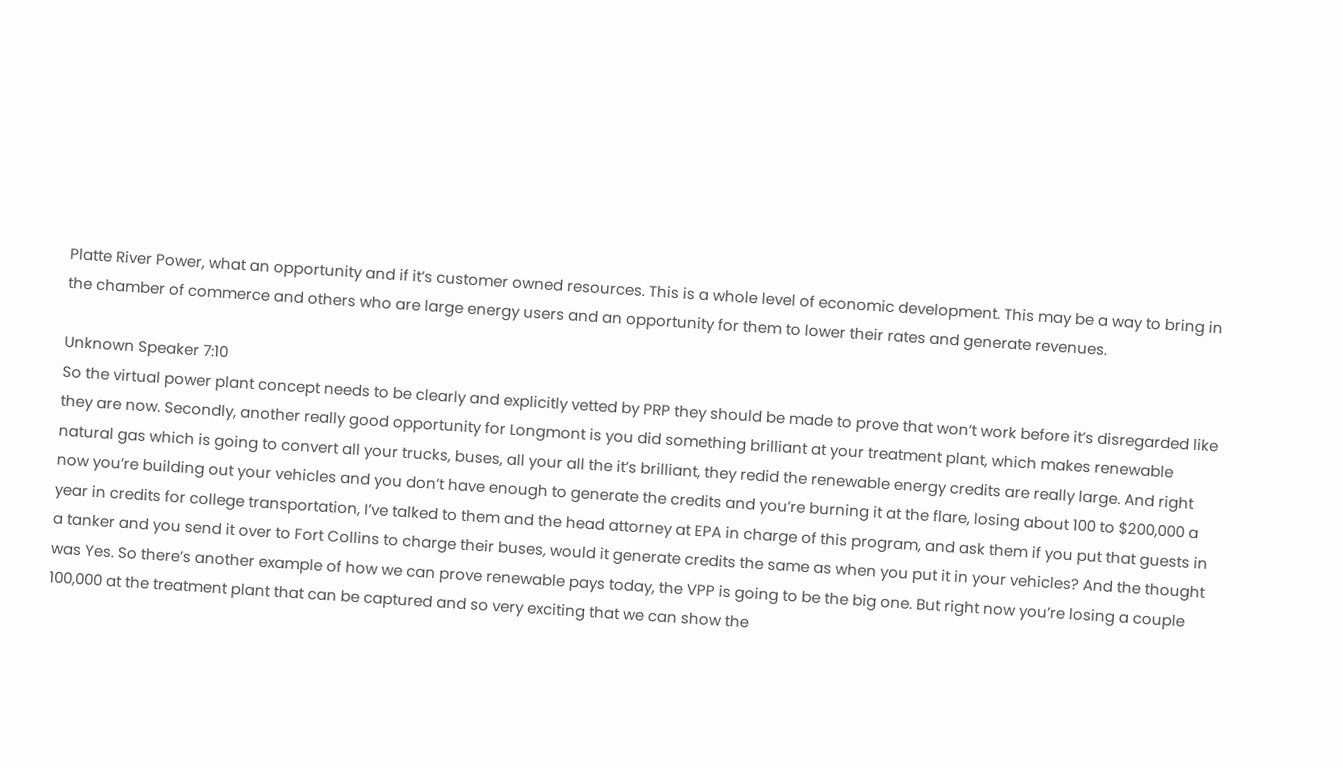Platte River Power, what an opportunity and if it’s customer owned resources. This is a whole level of economic development. This may be a way to bring in the chamber of commerce and others who are large energy users and an opportunity for them to lower their rates and generate revenues.

Unknown Speaker 7:10
So the virtual power plant concept needs to be clearly and explicitly vetted by PRP they should be made to prove that won’t work before it’s disregarded like they are now. Secondly, another really good opportunity for Longmont is you did something brilliant at your treatment plant, which makes renewable natural gas which is going to convert all your trucks, buses, all your all the it’s brilliant, they redid the renewable energy credits are really large. And right now you’re building out your vehicles and you don’t have enough to generate the credits and you’re burning it at the flare, losing about 100 to $200,000 a year in credits for college transportation, I’ve talked to them and the head attorney at EPA in charge of this program, and ask them if you put that guests in a tanker and you send it over to Fort Collins to charge their buses, would it generate credits the same as when you put it in your vehicles? And the thought was Yes. So there’s another example of how we can prove renewable pays today, the VPP is going to be the big one. But right now you’re losing a couple 100,000 at the treatment plant that can be captured and so very exciting that we can show the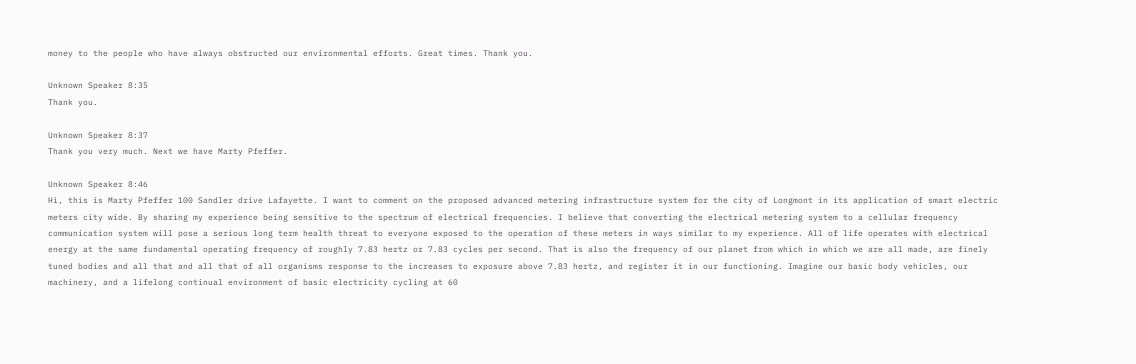money to the people who have always obstructed our environmental efforts. Great times. Thank you.

Unknown Speaker 8:35
Thank you.

Unknown Speaker 8:37
Thank you very much. Next we have Marty Pfeffer.

Unknown Speaker 8:46
Hi, this is Marty Pfeffer 100 Sandler drive Lafayette. I want to comment on the proposed advanced metering infrastructure system for the city of Longmont in its application of smart electric meters city wide. By sharing my experience being sensitive to the spectrum of electrical frequencies. I believe that converting the electrical metering system to a cellular frequency communication system will pose a serious long term health threat to everyone exposed to the operation of these meters in ways similar to my experience. All of life operates with electrical energy at the same fundamental operating frequency of roughly 7.83 hertz or 7.83 cycles per second. That is also the frequency of our planet from which in which we are all made, are finely tuned bodies and all that and all that of all organisms response to the increases to exposure above 7.83 hertz, and register it in our functioning. Imagine our basic body vehicles, our machinery, and a lifelong continual environment of basic electricity cycling at 60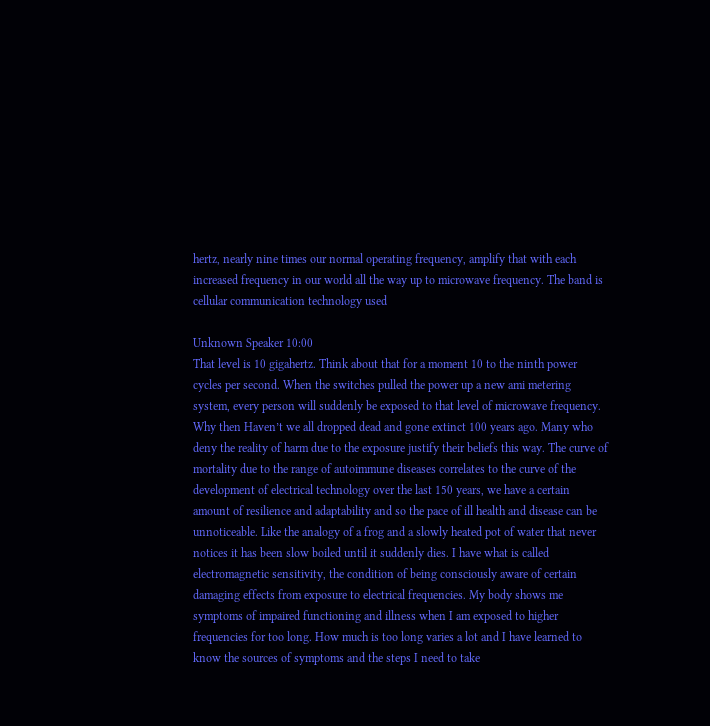hertz, nearly nine times our normal operating frequency, amplify that with each increased frequency in our world all the way up to microwave frequency. The band is cellular communication technology used

Unknown Speaker 10:00
That level is 10 gigahertz. Think about that for a moment 10 to the ninth power cycles per second. When the switches pulled the power up a new ami metering system, every person will suddenly be exposed to that level of microwave frequency. Why then Haven’t we all dropped dead and gone extinct 100 years ago. Many who deny the reality of harm due to the exposure justify their beliefs this way. The curve of mortality due to the range of autoimmune diseases correlates to the curve of the development of electrical technology over the last 150 years, we have a certain amount of resilience and adaptability and so the pace of ill health and disease can be unnoticeable. Like the analogy of a frog and a slowly heated pot of water that never notices it has been slow boiled until it suddenly dies. I have what is called electromagnetic sensitivity, the condition of being consciously aware of certain damaging effects from exposure to electrical frequencies. My body shows me symptoms of impaired functioning and illness when I am exposed to higher frequencies for too long. How much is too long varies a lot and I have learned to know the sources of symptoms and the steps I need to take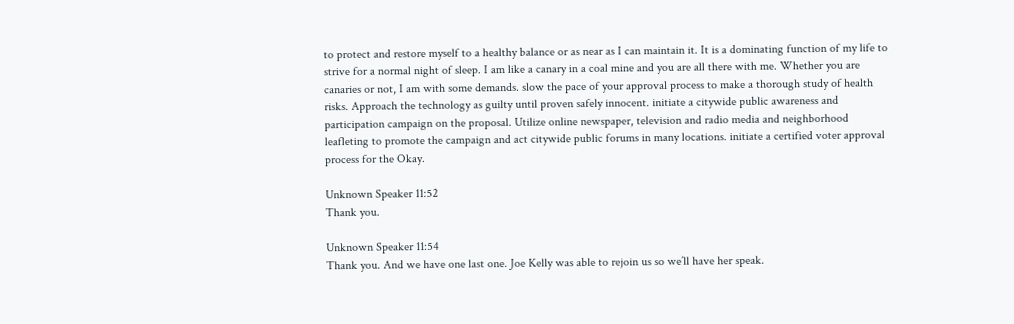to protect and restore myself to a healthy balance or as near as I can maintain it. It is a dominating function of my life to strive for a normal night of sleep. I am like a canary in a coal mine and you are all there with me. Whether you are canaries or not, I am with some demands. slow the pace of your approval process to make a thorough study of health risks. Approach the technology as guilty until proven safely innocent. initiate a citywide public awareness and participation campaign on the proposal. Utilize online newspaper, television and radio media and neighborhood leafleting to promote the campaign and act citywide public forums in many locations. initiate a certified voter approval process for the Okay.

Unknown Speaker 11:52
Thank you.

Unknown Speaker 11:54
Thank you. And we have one last one. Joe Kelly was able to rejoin us so we’ll have her speak.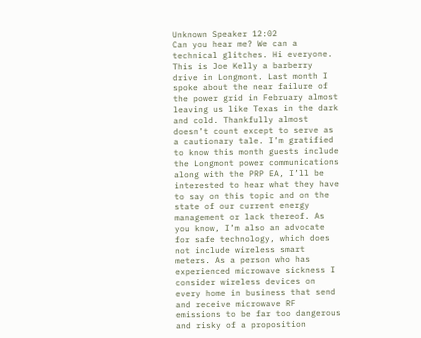Unknown Speaker 12:02
Can you hear me? We can a technical glitches. Hi everyone. This is Joe Kelly a barberry drive in Longmont. Last month I spoke about the near failure of the power grid in February almost leaving us like Texas in the dark and cold. Thankfully almost doesn’t count except to serve as a cautionary tale. I’m gratified to know this month guests include the Longmont power communications along with the PRP EA, I’ll be interested to hear what they have to say on this topic and on the state of our current energy management or lack thereof. As you know, I’m also an advocate for safe technology, which does not include wireless smart meters. As a person who has experienced microwave sickness I consider wireless devices on every home in business that send and receive microwave RF emissions to be far too dangerous and risky of a proposition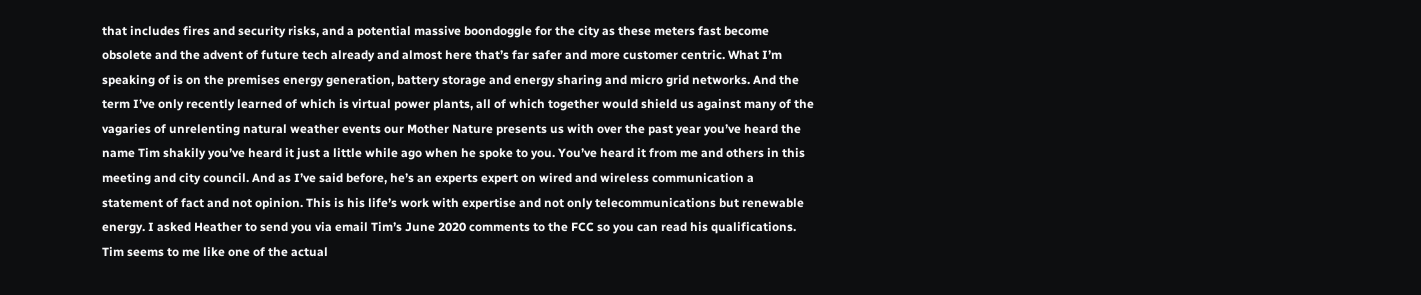that includes fires and security risks, and a potential massive boondoggle for the city as these meters fast become obsolete and the advent of future tech already and almost here that’s far safer and more customer centric. What I’m speaking of is on the premises energy generation, battery storage and energy sharing and micro grid networks. And the term I’ve only recently learned of which is virtual power plants, all of which together would shield us against many of the vagaries of unrelenting natural weather events our Mother Nature presents us with over the past year you’ve heard the name Tim shakily you’ve heard it just a little while ago when he spoke to you. You’ve heard it from me and others in this meeting and city council. And as I’ve said before, he’s an experts expert on wired and wireless communication a statement of fact and not opinion. This is his life’s work with expertise and not only telecommunications but renewable energy. I asked Heather to send you via email Tim’s June 2020 comments to the FCC so you can read his qualifications. Tim seems to me like one of the actual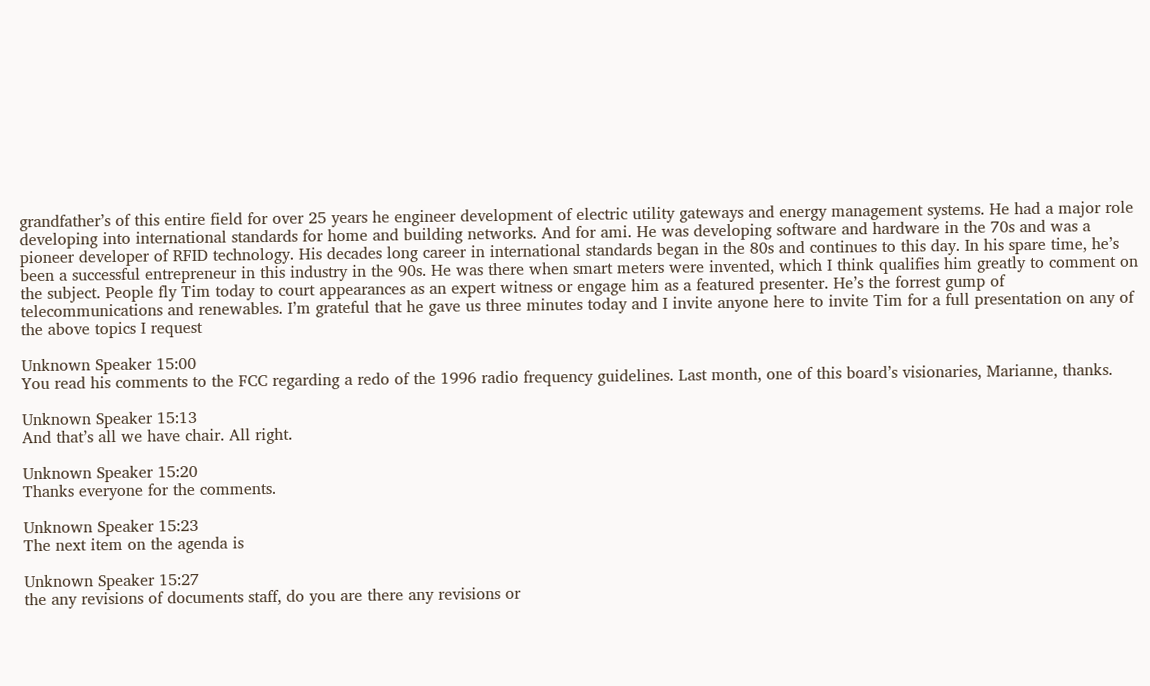grandfather’s of this entire field for over 25 years he engineer development of electric utility gateways and energy management systems. He had a major role developing into international standards for home and building networks. And for ami. He was developing software and hardware in the 70s and was a pioneer developer of RFID technology. His decades long career in international standards began in the 80s and continues to this day. In his spare time, he’s been a successful entrepreneur in this industry in the 90s. He was there when smart meters were invented, which I think qualifies him greatly to comment on the subject. People fly Tim today to court appearances as an expert witness or engage him as a featured presenter. He’s the forrest gump of telecommunications and renewables. I’m grateful that he gave us three minutes today and I invite anyone here to invite Tim for a full presentation on any of the above topics I request

Unknown Speaker 15:00
You read his comments to the FCC regarding a redo of the 1996 radio frequency guidelines. Last month, one of this board’s visionaries, Marianne, thanks.

Unknown Speaker 15:13
And that’s all we have chair. All right.

Unknown Speaker 15:20
Thanks everyone for the comments.

Unknown Speaker 15:23
The next item on the agenda is

Unknown Speaker 15:27
the any revisions of documents staff, do you are there any revisions or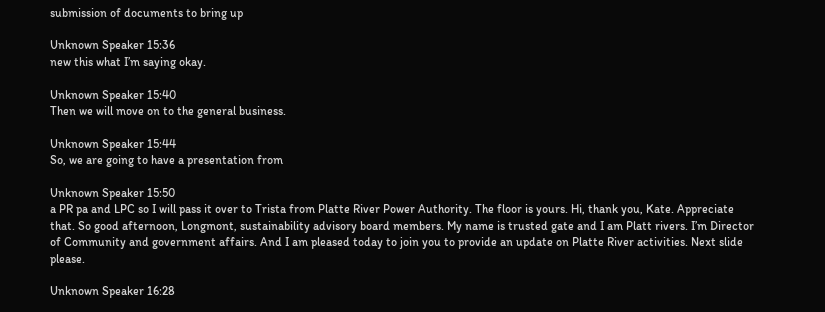submission of documents to bring up

Unknown Speaker 15:36
new this what I’m saying okay.

Unknown Speaker 15:40
Then we will move on to the general business.

Unknown Speaker 15:44
So, we are going to have a presentation from

Unknown Speaker 15:50
a PR pa and LPC so I will pass it over to Trista from Platte River Power Authority. The floor is yours. Hi, thank you, Kate. Appreciate that. So good afternoon, Longmont, sustainability advisory board members. My name is trusted gate and I am Platt rivers. I’m Director of Community and government affairs. And I am pleased today to join you to provide an update on Platte River activities. Next slide please.

Unknown Speaker 16:28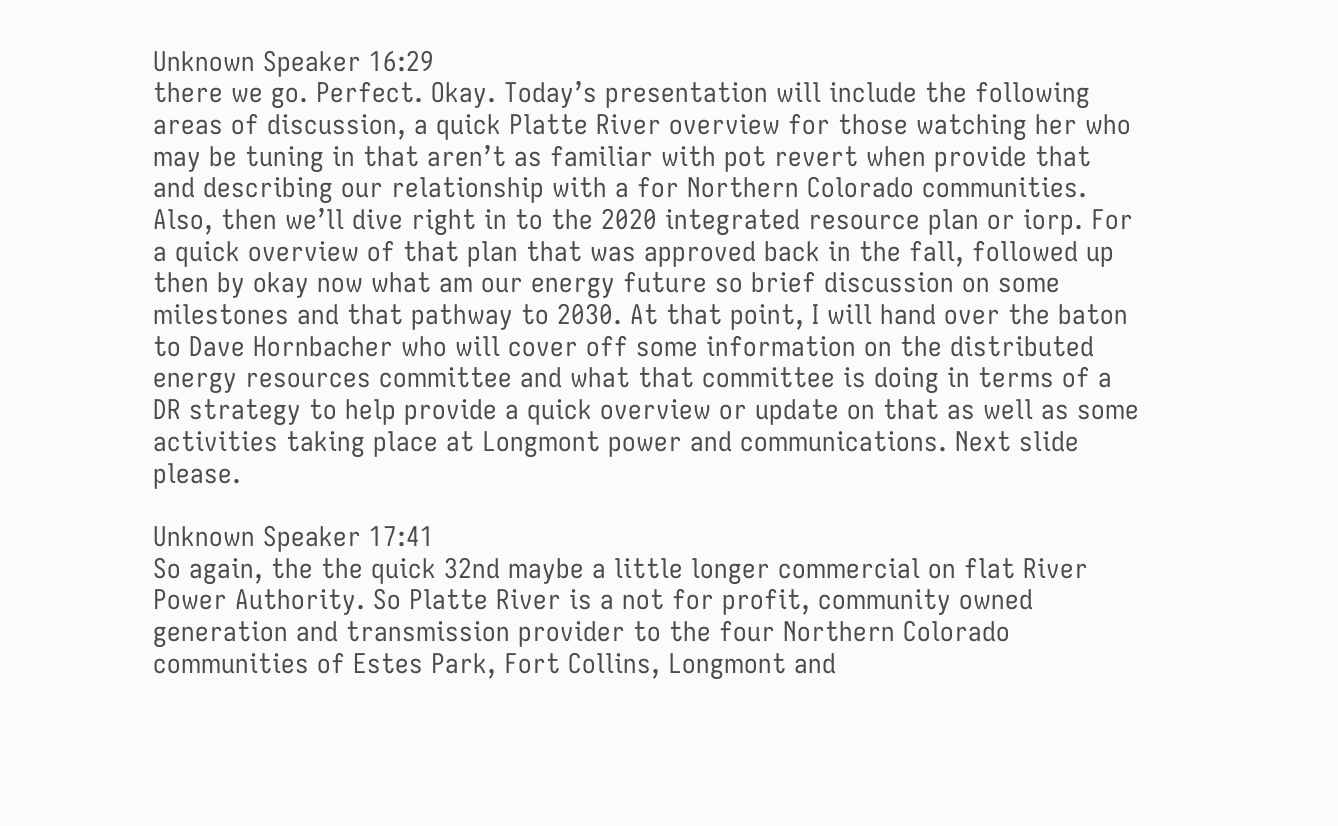Unknown Speaker 16:29
there we go. Perfect. Okay. Today’s presentation will include the following areas of discussion, a quick Platte River overview for those watching her who may be tuning in that aren’t as familiar with pot revert when provide that and describing our relationship with a for Northern Colorado communities. Also, then we’ll dive right in to the 2020 integrated resource plan or iorp. For a quick overview of that plan that was approved back in the fall, followed up then by okay now what am our energy future so brief discussion on some milestones and that pathway to 2030. At that point, I will hand over the baton to Dave Hornbacher who will cover off some information on the distributed energy resources committee and what that committee is doing in terms of a DR strategy to help provide a quick overview or update on that as well as some activities taking place at Longmont power and communications. Next slide please.

Unknown Speaker 17:41
So again, the the quick 32nd maybe a little longer commercial on flat River Power Authority. So Platte River is a not for profit, community owned generation and transmission provider to the four Northern Colorado communities of Estes Park, Fort Collins, Longmont and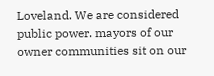Loveland. We are considered public power. mayors of our owner communities sit on our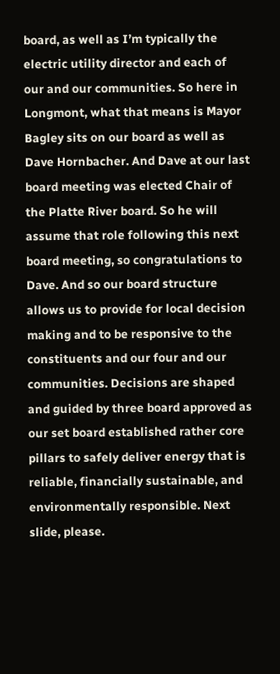board, as well as I’m typically the electric utility director and each of our and our communities. So here in Longmont, what that means is Mayor Bagley sits on our board as well as Dave Hornbacher. And Dave at our last board meeting was elected Chair of the Platte River board. So he will assume that role following this next board meeting, so congratulations to Dave. And so our board structure allows us to provide for local decision making and to be responsive to the constituents and our four and our communities. Decisions are shaped and guided by three board approved as our set board established rather core pillars to safely deliver energy that is reliable, financially sustainable, and environmentally responsible. Next slide, please.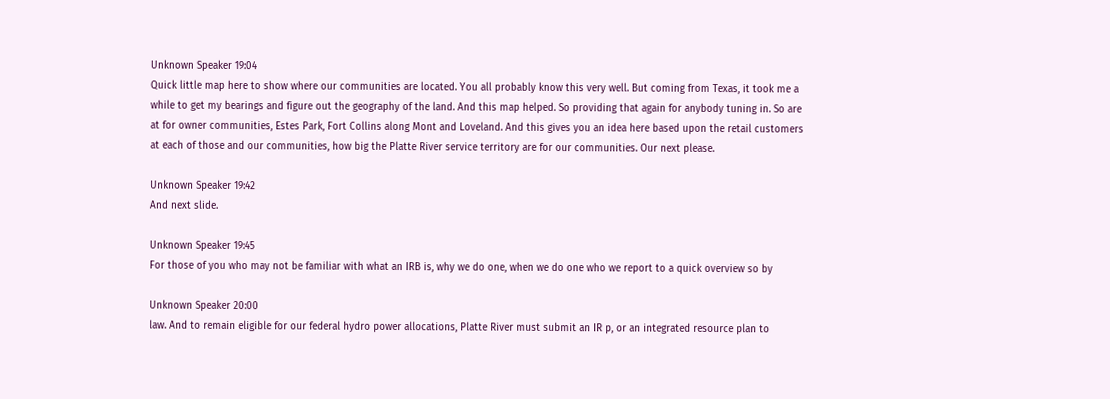Unknown Speaker 19:04
Quick little map here to show where our communities are located. You all probably know this very well. But coming from Texas, it took me a while to get my bearings and figure out the geography of the land. And this map helped. So providing that again for anybody tuning in. So are at for owner communities, Estes Park, Fort Collins along Mont and Loveland. And this gives you an idea here based upon the retail customers at each of those and our communities, how big the Platte River service territory are for our communities. Our next please.

Unknown Speaker 19:42
And next slide.

Unknown Speaker 19:45
For those of you who may not be familiar with what an IRB is, why we do one, when we do one who we report to a quick overview so by

Unknown Speaker 20:00
law. And to remain eligible for our federal hydro power allocations, Platte River must submit an IR p, or an integrated resource plan to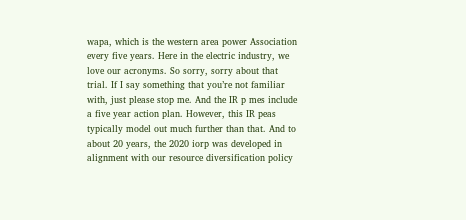wapa, which is the western area power Association every five years. Here in the electric industry, we love our acronyms. So sorry, sorry about that trial. If I say something that you’re not familiar with, just please stop me. And the IR p mes include a five year action plan. However, this IR peas typically model out much further than that. And to about 20 years, the 2020 iorp was developed in alignment with our resource diversification policy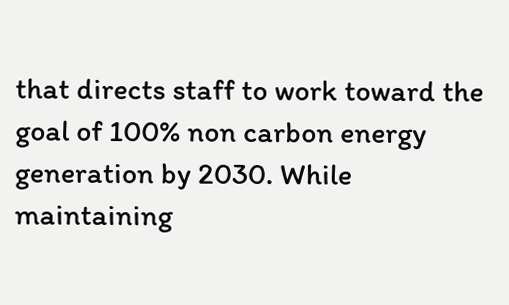that directs staff to work toward the goal of 100% non carbon energy generation by 2030. While maintaining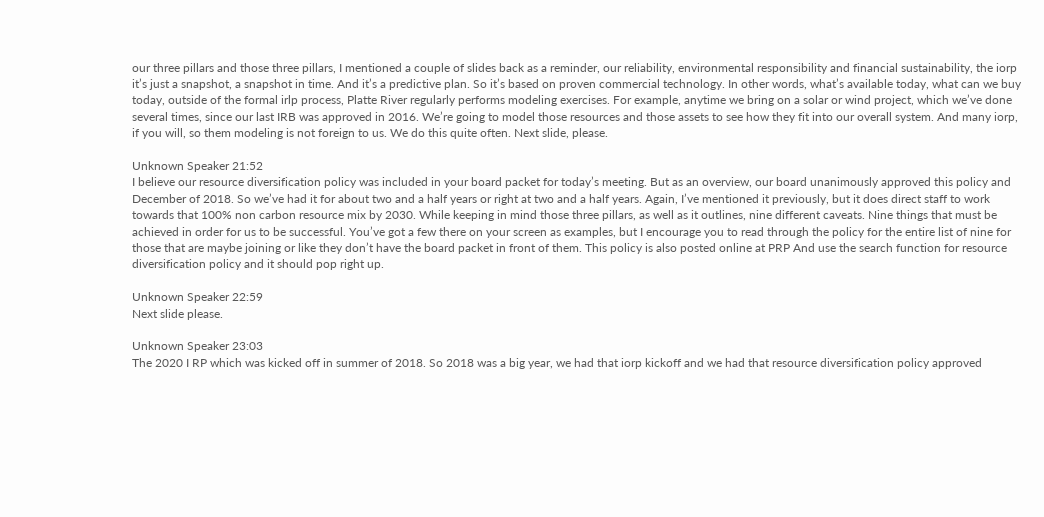our three pillars and those three pillars, I mentioned a couple of slides back as a reminder, our reliability, environmental responsibility and financial sustainability, the iorp it’s just a snapshot, a snapshot in time. And it’s a predictive plan. So it’s based on proven commercial technology. In other words, what’s available today, what can we buy today, outside of the formal irlp process, Platte River regularly performs modeling exercises. For example, anytime we bring on a solar or wind project, which we’ve done several times, since our last IRB was approved in 2016. We’re going to model those resources and those assets to see how they fit into our overall system. And many iorp, if you will, so them modeling is not foreign to us. We do this quite often. Next slide, please.

Unknown Speaker 21:52
I believe our resource diversification policy was included in your board packet for today’s meeting. But as an overview, our board unanimously approved this policy and December of 2018. So we’ve had it for about two and a half years or right at two and a half years. Again, I’ve mentioned it previously, but it does direct staff to work towards that 100% non carbon resource mix by 2030. While keeping in mind those three pillars, as well as it outlines, nine different caveats. Nine things that must be achieved in order for us to be successful. You’ve got a few there on your screen as examples, but I encourage you to read through the policy for the entire list of nine for those that are maybe joining or like they don’t have the board packet in front of them. This policy is also posted online at PRP And use the search function for resource diversification policy and it should pop right up.

Unknown Speaker 22:59
Next slide please.

Unknown Speaker 23:03
The 2020 I RP which was kicked off in summer of 2018. So 2018 was a big year, we had that iorp kickoff and we had that resource diversification policy approved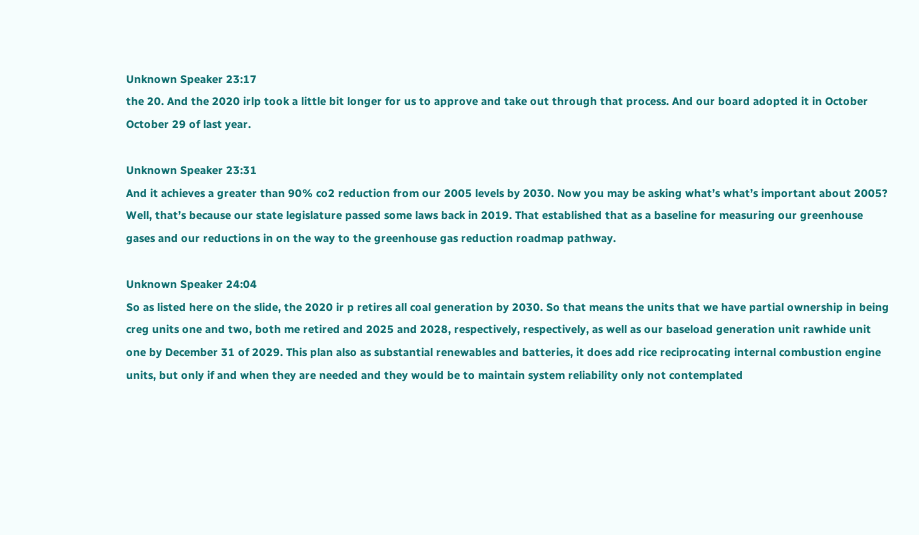Unknown Speaker 23:17
the 20. And the 2020 irlp took a little bit longer for us to approve and take out through that process. And our board adopted it in October October 29 of last year.

Unknown Speaker 23:31
And it achieves a greater than 90% co2 reduction from our 2005 levels by 2030. Now you may be asking what’s what’s important about 2005? Well, that’s because our state legislature passed some laws back in 2019. That established that as a baseline for measuring our greenhouse gases and our reductions in on the way to the greenhouse gas reduction roadmap pathway.

Unknown Speaker 24:04
So as listed here on the slide, the 2020 ir p retires all coal generation by 2030. So that means the units that we have partial ownership in being creg units one and two, both me retired and 2025 and 2028, respectively, respectively, as well as our baseload generation unit rawhide unit one by December 31 of 2029. This plan also as substantial renewables and batteries, it does add rice reciprocating internal combustion engine units, but only if and when they are needed and they would be to maintain system reliability only not contemplated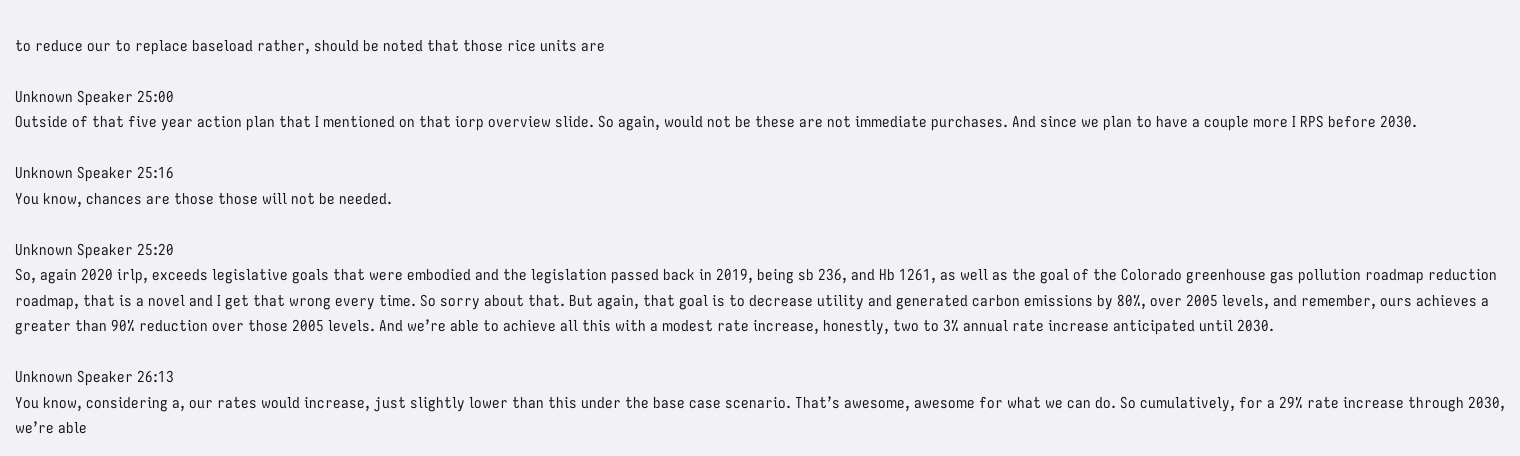to reduce our to replace baseload rather, should be noted that those rice units are

Unknown Speaker 25:00
Outside of that five year action plan that I mentioned on that iorp overview slide. So again, would not be these are not immediate purchases. And since we plan to have a couple more I RPS before 2030.

Unknown Speaker 25:16
You know, chances are those those will not be needed.

Unknown Speaker 25:20
So, again 2020 irlp, exceeds legislative goals that were embodied and the legislation passed back in 2019, being sb 236, and Hb 1261, as well as the goal of the Colorado greenhouse gas pollution roadmap reduction roadmap, that is a novel and I get that wrong every time. So sorry about that. But again, that goal is to decrease utility and generated carbon emissions by 80%, over 2005 levels, and remember, ours achieves a greater than 90% reduction over those 2005 levels. And we’re able to achieve all this with a modest rate increase, honestly, two to 3% annual rate increase anticipated until 2030.

Unknown Speaker 26:13
You know, considering a, our rates would increase, just slightly lower than this under the base case scenario. That’s awesome, awesome for what we can do. So cumulatively, for a 29% rate increase through 2030, we’re able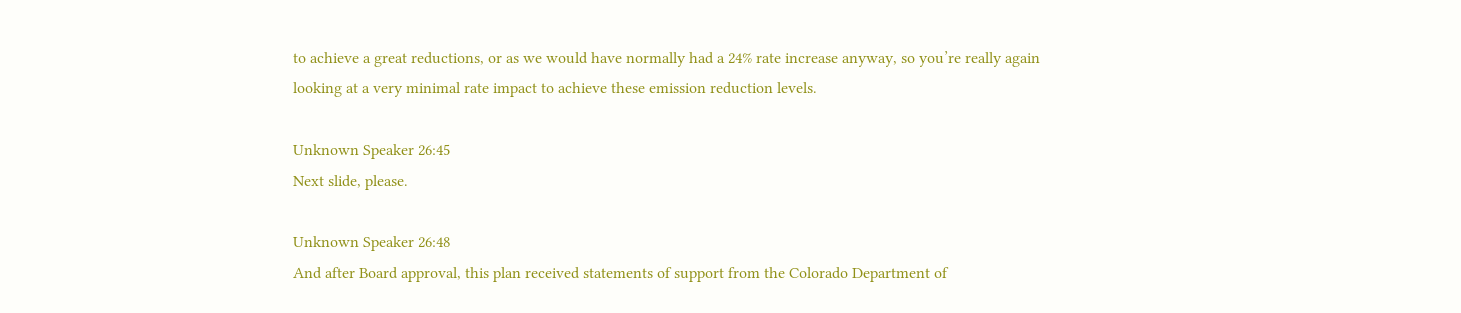to achieve a great reductions, or as we would have normally had a 24% rate increase anyway, so you’re really again looking at a very minimal rate impact to achieve these emission reduction levels.

Unknown Speaker 26:45
Next slide, please.

Unknown Speaker 26:48
And after Board approval, this plan received statements of support from the Colorado Department of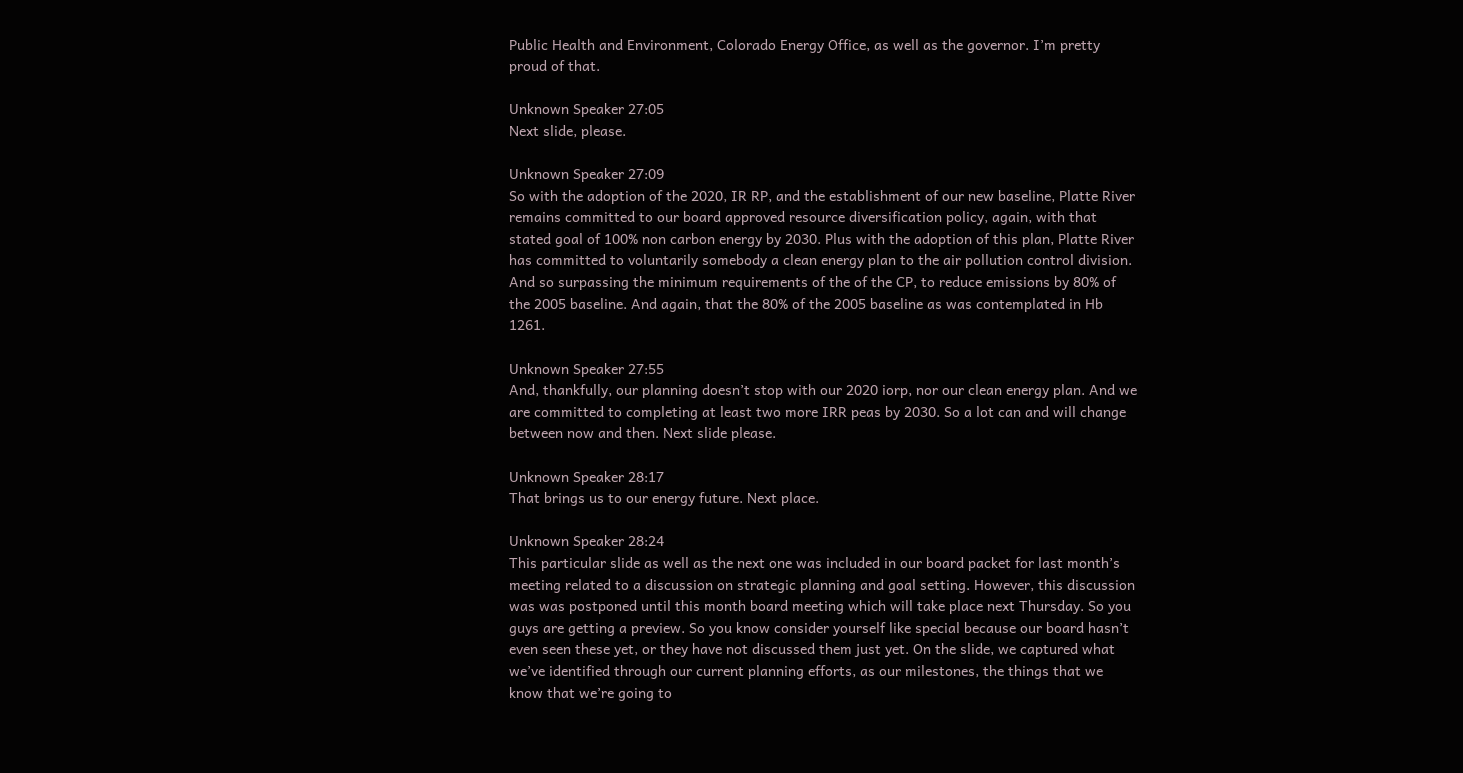Public Health and Environment, Colorado Energy Office, as well as the governor. I’m pretty proud of that.

Unknown Speaker 27:05
Next slide, please.

Unknown Speaker 27:09
So with the adoption of the 2020, IR RP, and the establishment of our new baseline, Platte River remains committed to our board approved resource diversification policy, again, with that stated goal of 100% non carbon energy by 2030. Plus with the adoption of this plan, Platte River has committed to voluntarily somebody a clean energy plan to the air pollution control division. And so surpassing the minimum requirements of the of the CP, to reduce emissions by 80% of the 2005 baseline. And again, that the 80% of the 2005 baseline as was contemplated in Hb 1261.

Unknown Speaker 27:55
And, thankfully, our planning doesn’t stop with our 2020 iorp, nor our clean energy plan. And we are committed to completing at least two more IRR peas by 2030. So a lot can and will change between now and then. Next slide please.

Unknown Speaker 28:17
That brings us to our energy future. Next place.

Unknown Speaker 28:24
This particular slide as well as the next one was included in our board packet for last month’s meeting related to a discussion on strategic planning and goal setting. However, this discussion was was postponed until this month board meeting which will take place next Thursday. So you guys are getting a preview. So you know consider yourself like special because our board hasn’t even seen these yet, or they have not discussed them just yet. On the slide, we captured what we’ve identified through our current planning efforts, as our milestones, the things that we know that we’re going to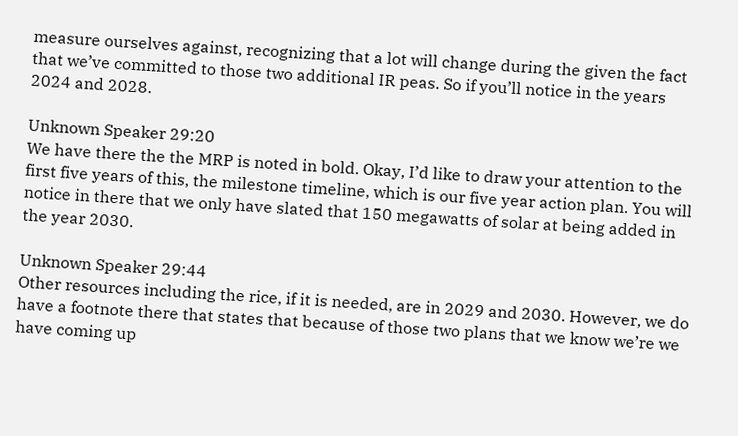measure ourselves against, recognizing that a lot will change during the given the fact that we’ve committed to those two additional IR peas. So if you’ll notice in the years 2024 and 2028.

Unknown Speaker 29:20
We have there the the MRP is noted in bold. Okay, I’d like to draw your attention to the first five years of this, the milestone timeline, which is our five year action plan. You will notice in there that we only have slated that 150 megawatts of solar at being added in the year 2030.

Unknown Speaker 29:44
Other resources including the rice, if it is needed, are in 2029 and 2030. However, we do have a footnote there that states that because of those two plans that we know we’re we have coming up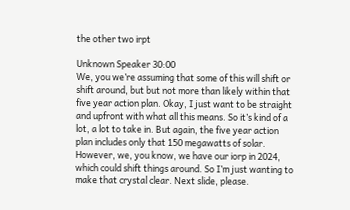the other two irpt

Unknown Speaker 30:00
We, you we’re assuming that some of this will shift or shift around, but but not more than likely within that five year action plan. Okay, I just want to be straight and upfront with what all this means. So it’s kind of a lot, a lot to take in. But again, the five year action plan includes only that 150 megawatts of solar. However, we, you know, we have our iorp in 2024, which could shift things around. So I’m just wanting to make that crystal clear. Next slide, please.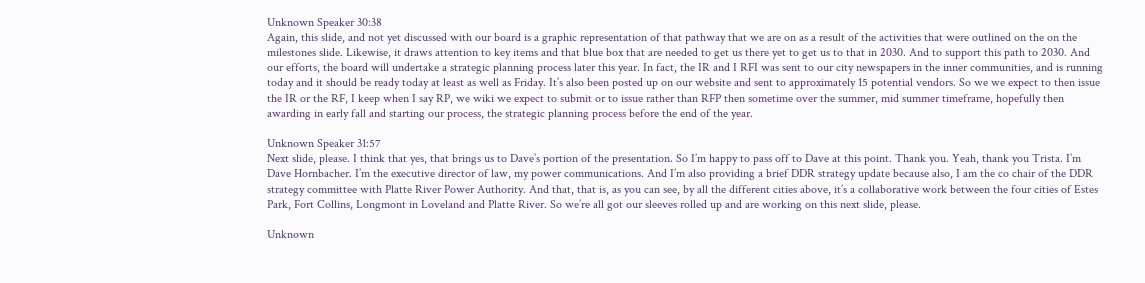Unknown Speaker 30:38
Again, this slide, and not yet discussed with our board is a graphic representation of that pathway that we are on as a result of the activities that were outlined on the on the milestones slide. Likewise, it draws attention to key items and that blue box that are needed to get us there yet to get us to that in 2030. And to support this path to 2030. And our efforts, the board will undertake a strategic planning process later this year. In fact, the IR and I RFI was sent to our city newspapers in the inner communities, and is running today and it should be ready today at least as well as Friday. It’s also been posted up on our website and sent to approximately 15 potential vendors. So we we expect to then issue the IR or the RF, I keep when I say RP, we wiki we expect to submit or to issue rather than RFP then sometime over the summer, mid summer timeframe, hopefully then awarding in early fall and starting our process, the strategic planning process before the end of the year.

Unknown Speaker 31:57
Next slide, please. I think that yes, that brings us to Dave’s portion of the presentation. So I’m happy to pass off to Dave at this point. Thank you. Yeah, thank you Trista. I’m Dave Hornbacher. I’m the executive director of law, my power communications. And I’m also providing a brief DDR strategy update because also, I am the co chair of the DDR strategy committee with Platte River Power Authority. And that, that is, as you can see, by all the different cities above, it’s a collaborative work between the four cities of Estes Park, Fort Collins, Longmont in Loveland and Platte River. So we’re all got our sleeves rolled up and are working on this next slide, please.

Unknown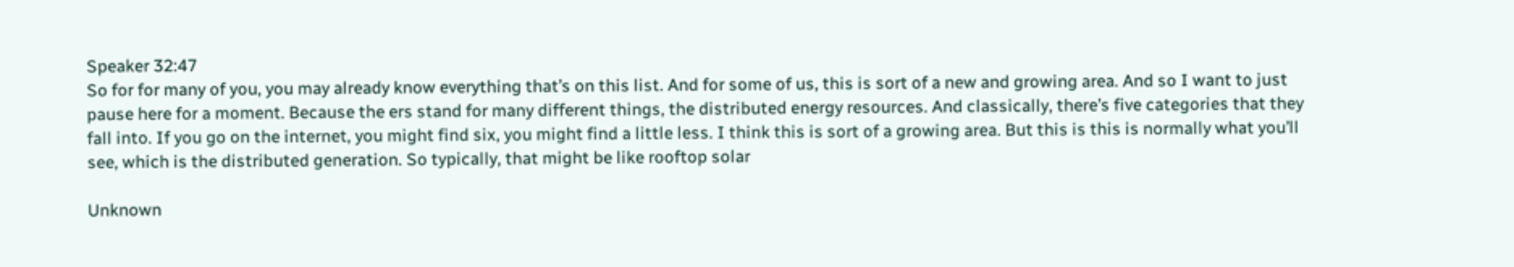Speaker 32:47
So for for many of you, you may already know everything that’s on this list. And for some of us, this is sort of a new and growing area. And so I want to just pause here for a moment. Because the ers stand for many different things, the distributed energy resources. And classically, there’s five categories that they fall into. If you go on the internet, you might find six, you might find a little less. I think this is sort of a growing area. But this is this is normally what you’ll see, which is the distributed generation. So typically, that might be like rooftop solar

Unknown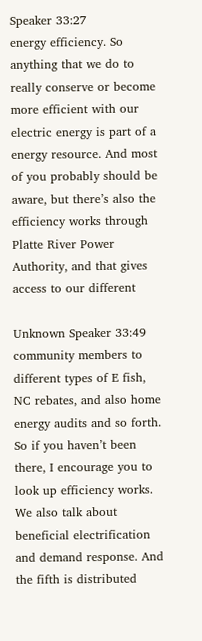Speaker 33:27
energy efficiency. So anything that we do to really conserve or become more efficient with our electric energy is part of a energy resource. And most of you probably should be aware, but there’s also the efficiency works through Platte River Power Authority, and that gives access to our different

Unknown Speaker 33:49
community members to different types of E fish, NC rebates, and also home energy audits and so forth. So if you haven’t been there, I encourage you to look up efficiency works. We also talk about beneficial electrification and demand response. And the fifth is distributed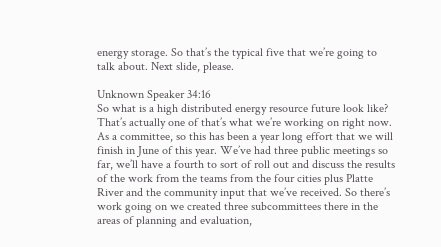energy storage. So that’s the typical five that we’re going to talk about. Next slide, please.

Unknown Speaker 34:16
So what is a high distributed energy resource future look like? That’s actually one of that’s what we’re working on right now. As a committee, so this has been a year long effort that we will finish in June of this year. We’ve had three public meetings so far, we’ll have a fourth to sort of roll out and discuss the results of the work from the teams from the four cities plus Platte River and the community input that we’ve received. So there’s work going on we created three subcommittees there in the areas of planning and evaluation,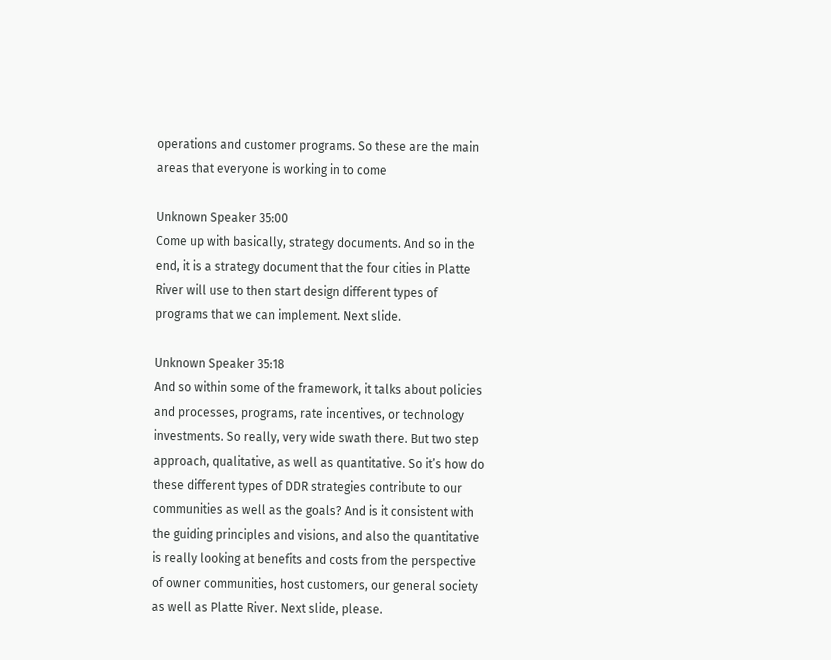operations and customer programs. So these are the main areas that everyone is working in to come

Unknown Speaker 35:00
Come up with basically, strategy documents. And so in the end, it is a strategy document that the four cities in Platte River will use to then start design different types of programs that we can implement. Next slide.

Unknown Speaker 35:18
And so within some of the framework, it talks about policies and processes, programs, rate incentives, or technology investments. So really, very wide swath there. But two step approach, qualitative, as well as quantitative. So it’s how do these different types of DDR strategies contribute to our communities as well as the goals? And is it consistent with the guiding principles and visions, and also the quantitative is really looking at benefits and costs from the perspective of owner communities, host customers, our general society as well as Platte River. Next slide, please.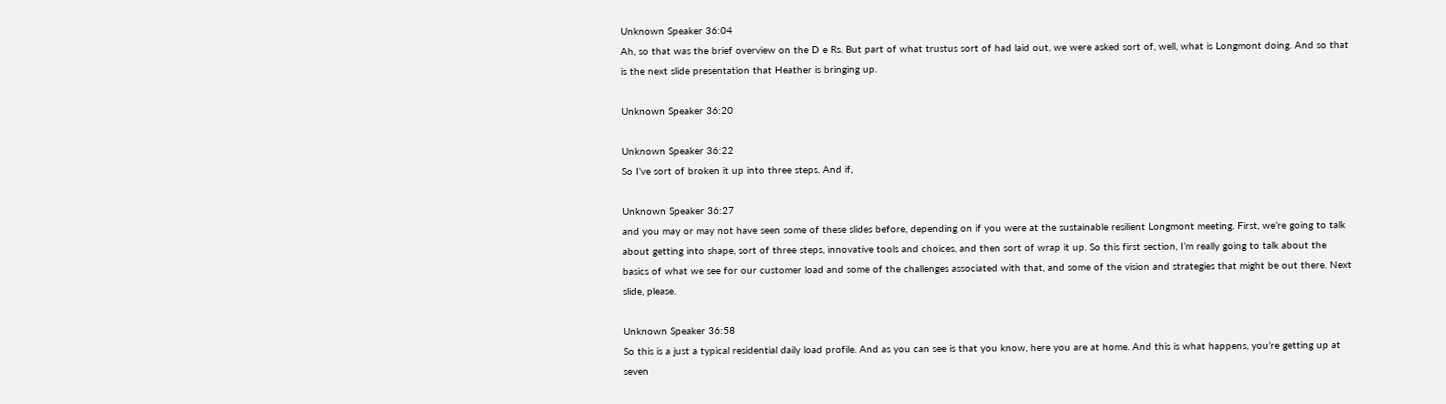Unknown Speaker 36:04
Ah, so that was the brief overview on the D e Rs. But part of what trustus sort of had laid out, we were asked sort of, well, what is Longmont doing. And so that is the next slide presentation that Heather is bringing up.

Unknown Speaker 36:20

Unknown Speaker 36:22
So I’ve sort of broken it up into three steps. And if,

Unknown Speaker 36:27
and you may or may not have seen some of these slides before, depending on if you were at the sustainable resilient Longmont meeting. First, we’re going to talk about getting into shape, sort of three steps, innovative tools and choices, and then sort of wrap it up. So this first section, I’m really going to talk about the basics of what we see for our customer load and some of the challenges associated with that, and some of the vision and strategies that might be out there. Next slide, please.

Unknown Speaker 36:58
So this is a just a typical residential daily load profile. And as you can see is that you know, here you are at home. And this is what happens, you’re getting up at seven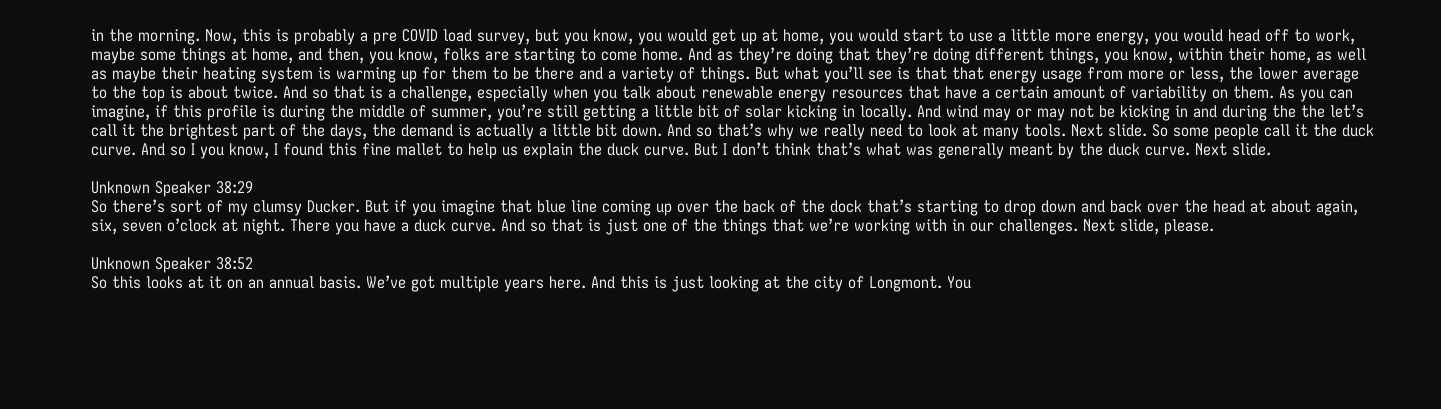in the morning. Now, this is probably a pre COVID load survey, but you know, you would get up at home, you would start to use a little more energy, you would head off to work, maybe some things at home, and then, you know, folks are starting to come home. And as they’re doing that they’re doing different things, you know, within their home, as well as maybe their heating system is warming up for them to be there and a variety of things. But what you’ll see is that that energy usage from more or less, the lower average to the top is about twice. And so that is a challenge, especially when you talk about renewable energy resources that have a certain amount of variability on them. As you can imagine, if this profile is during the middle of summer, you’re still getting a little bit of solar kicking in locally. And wind may or may not be kicking in and during the the let’s call it the brightest part of the days, the demand is actually a little bit down. And so that’s why we really need to look at many tools. Next slide. So some people call it the duck curve. And so I you know, I found this fine mallet to help us explain the duck curve. But I don’t think that’s what was generally meant by the duck curve. Next slide.

Unknown Speaker 38:29
So there’s sort of my clumsy Ducker. But if you imagine that blue line coming up over the back of the dock that’s starting to drop down and back over the head at about again, six, seven o’clock at night. There you have a duck curve. And so that is just one of the things that we’re working with in our challenges. Next slide, please.

Unknown Speaker 38:52
So this looks at it on an annual basis. We’ve got multiple years here. And this is just looking at the city of Longmont. You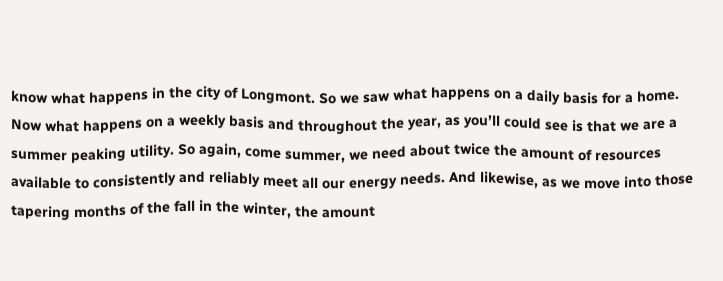know what happens in the city of Longmont. So we saw what happens on a daily basis for a home. Now what happens on a weekly basis and throughout the year, as you’ll could see is that we are a summer peaking utility. So again, come summer, we need about twice the amount of resources available to consistently and reliably meet all our energy needs. And likewise, as we move into those tapering months of the fall in the winter, the amount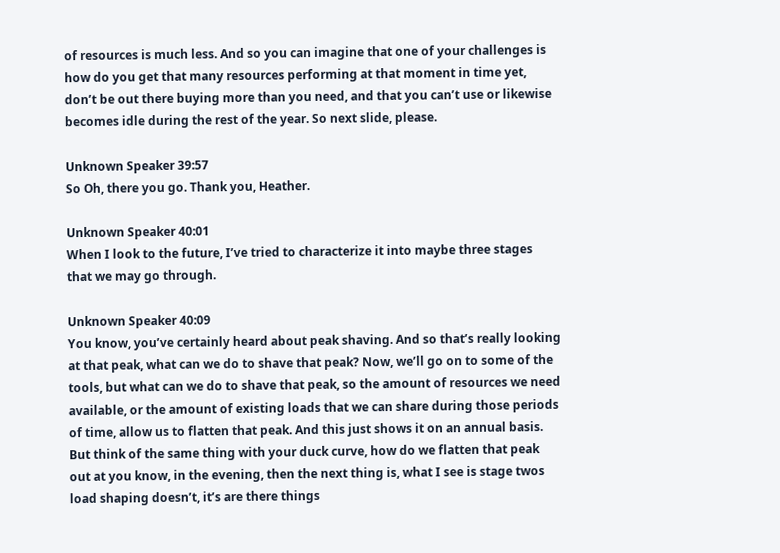of resources is much less. And so you can imagine that one of your challenges is how do you get that many resources performing at that moment in time yet, don’t be out there buying more than you need, and that you can’t use or likewise becomes idle during the rest of the year. So next slide, please.

Unknown Speaker 39:57
So Oh, there you go. Thank you, Heather.

Unknown Speaker 40:01
When I look to the future, I’ve tried to characterize it into maybe three stages that we may go through.

Unknown Speaker 40:09
You know, you’ve certainly heard about peak shaving. And so that’s really looking at that peak, what can we do to shave that peak? Now, we’ll go on to some of the tools, but what can we do to shave that peak, so the amount of resources we need available, or the amount of existing loads that we can share during those periods of time, allow us to flatten that peak. And this just shows it on an annual basis. But think of the same thing with your duck curve, how do we flatten that peak out at you know, in the evening, then the next thing is, what I see is stage twos load shaping doesn’t, it’s are there things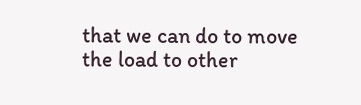that we can do to move the load to other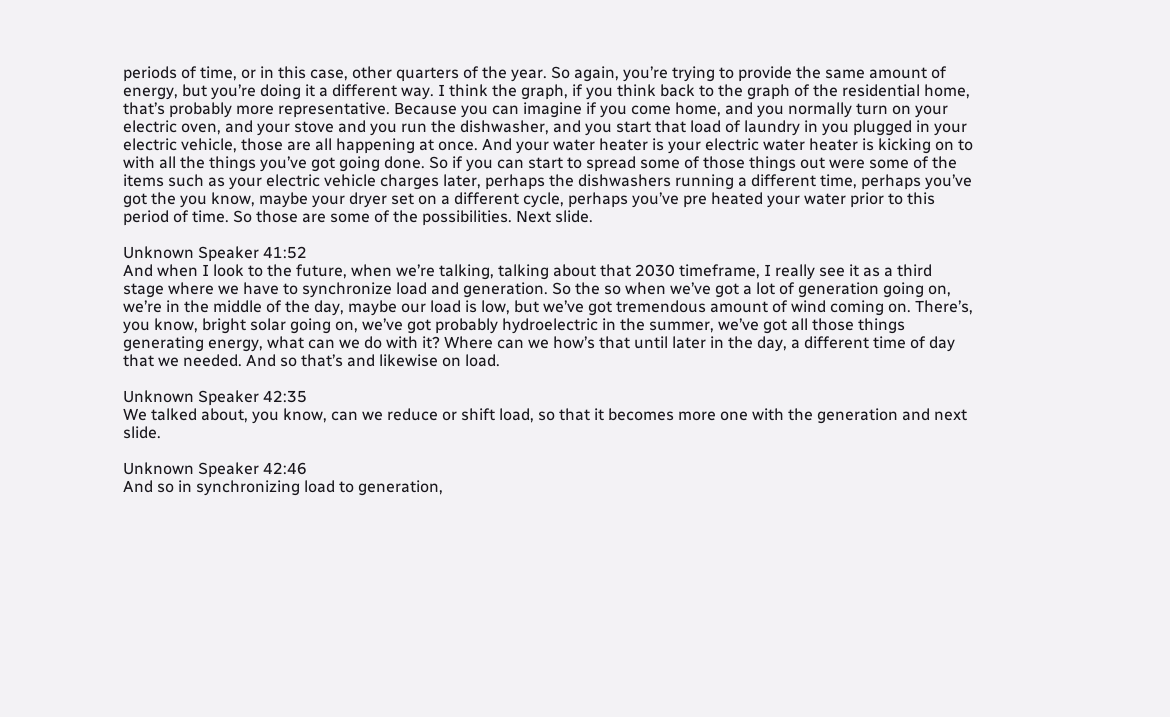periods of time, or in this case, other quarters of the year. So again, you’re trying to provide the same amount of energy, but you’re doing it a different way. I think the graph, if you think back to the graph of the residential home, that’s probably more representative. Because you can imagine if you come home, and you normally turn on your electric oven, and your stove and you run the dishwasher, and you start that load of laundry in you plugged in your electric vehicle, those are all happening at once. And your water heater is your electric water heater is kicking on to with all the things you’ve got going done. So if you can start to spread some of those things out were some of the items such as your electric vehicle charges later, perhaps the dishwashers running a different time, perhaps you’ve got the you know, maybe your dryer set on a different cycle, perhaps you’ve pre heated your water prior to this period of time. So those are some of the possibilities. Next slide.

Unknown Speaker 41:52
And when I look to the future, when we’re talking, talking about that 2030 timeframe, I really see it as a third stage where we have to synchronize load and generation. So the so when we’ve got a lot of generation going on, we’re in the middle of the day, maybe our load is low, but we’ve got tremendous amount of wind coming on. There’s, you know, bright solar going on, we’ve got probably hydroelectric in the summer, we’ve got all those things generating energy, what can we do with it? Where can we how’s that until later in the day, a different time of day that we needed. And so that’s and likewise on load.

Unknown Speaker 42:35
We talked about, you know, can we reduce or shift load, so that it becomes more one with the generation and next slide.

Unknown Speaker 42:46
And so in synchronizing load to generation,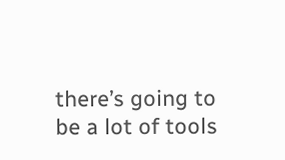there’s going to be a lot of tools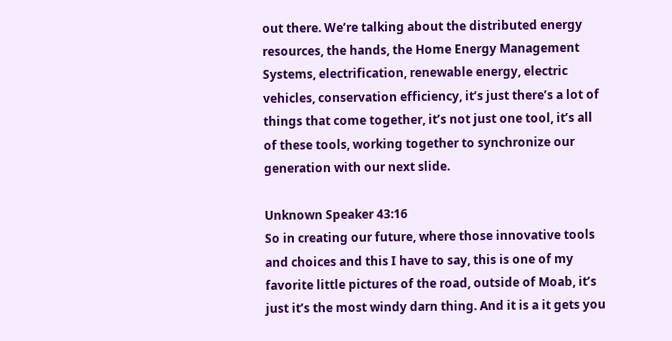out there. We’re talking about the distributed energy resources, the hands, the Home Energy Management Systems, electrification, renewable energy, electric vehicles, conservation efficiency, it’s just there’s a lot of things that come together, it’s not just one tool, it’s all of these tools, working together to synchronize our generation with our next slide.

Unknown Speaker 43:16
So in creating our future, where those innovative tools and choices and this I have to say, this is one of my favorite little pictures of the road, outside of Moab, it’s just it’s the most windy darn thing. And it is a it gets you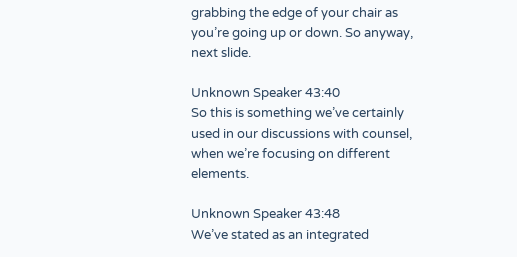grabbing the edge of your chair as you’re going up or down. So anyway, next slide.

Unknown Speaker 43:40
So this is something we’ve certainly used in our discussions with counsel, when we’re focusing on different elements.

Unknown Speaker 43:48
We’ve stated as an integrated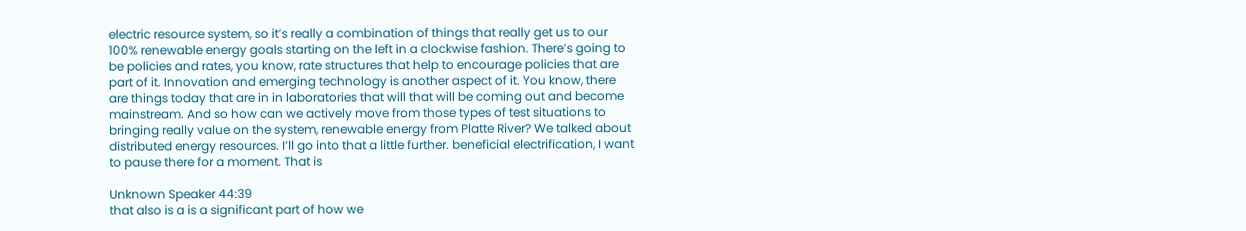electric resource system, so it’s really a combination of things that really get us to our 100% renewable energy goals starting on the left in a clockwise fashion. There’s going to be policies and rates, you know, rate structures that help to encourage policies that are part of it. Innovation and emerging technology is another aspect of it. You know, there are things today that are in in laboratories that will that will be coming out and become mainstream. And so how can we actively move from those types of test situations to bringing really value on the system, renewable energy from Platte River? We talked about distributed energy resources. I’ll go into that a little further. beneficial electrification, I want to pause there for a moment. That is

Unknown Speaker 44:39
that also is a is a significant part of how we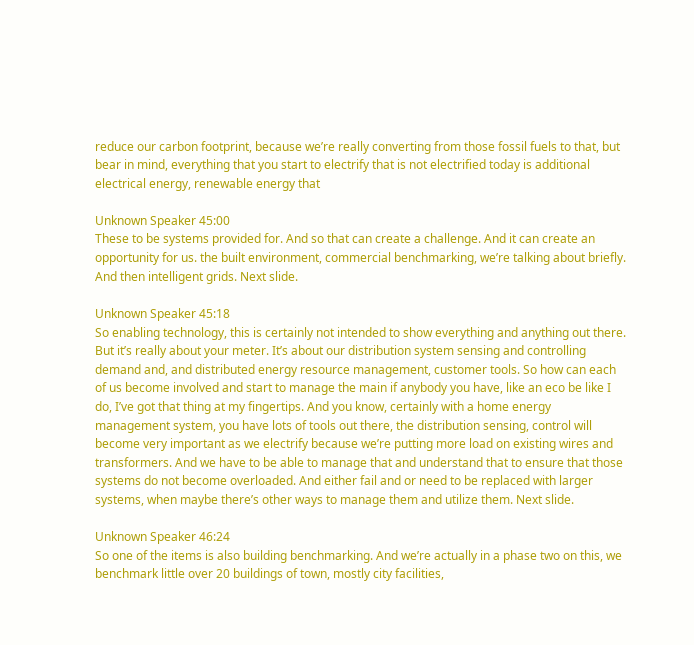reduce our carbon footprint, because we’re really converting from those fossil fuels to that, but bear in mind, everything that you start to electrify that is not electrified today is additional electrical energy, renewable energy that

Unknown Speaker 45:00
These to be systems provided for. And so that can create a challenge. And it can create an opportunity for us. the built environment, commercial benchmarking, we’re talking about briefly. And then intelligent grids. Next slide.

Unknown Speaker 45:18
So enabling technology, this is certainly not intended to show everything and anything out there. But it’s really about your meter. It’s about our distribution system sensing and controlling demand and, and distributed energy resource management, customer tools. So how can each of us become involved and start to manage the main if anybody you have, like an eco be like I do, I’ve got that thing at my fingertips. And you know, certainly with a home energy management system, you have lots of tools out there, the distribution sensing, control will become very important as we electrify because we’re putting more load on existing wires and transformers. And we have to be able to manage that and understand that to ensure that those systems do not become overloaded. And either fail and or need to be replaced with larger systems, when maybe there’s other ways to manage them and utilize them. Next slide.

Unknown Speaker 46:24
So one of the items is also building benchmarking. And we’re actually in a phase two on this, we benchmark little over 20 buildings of town, mostly city facilities,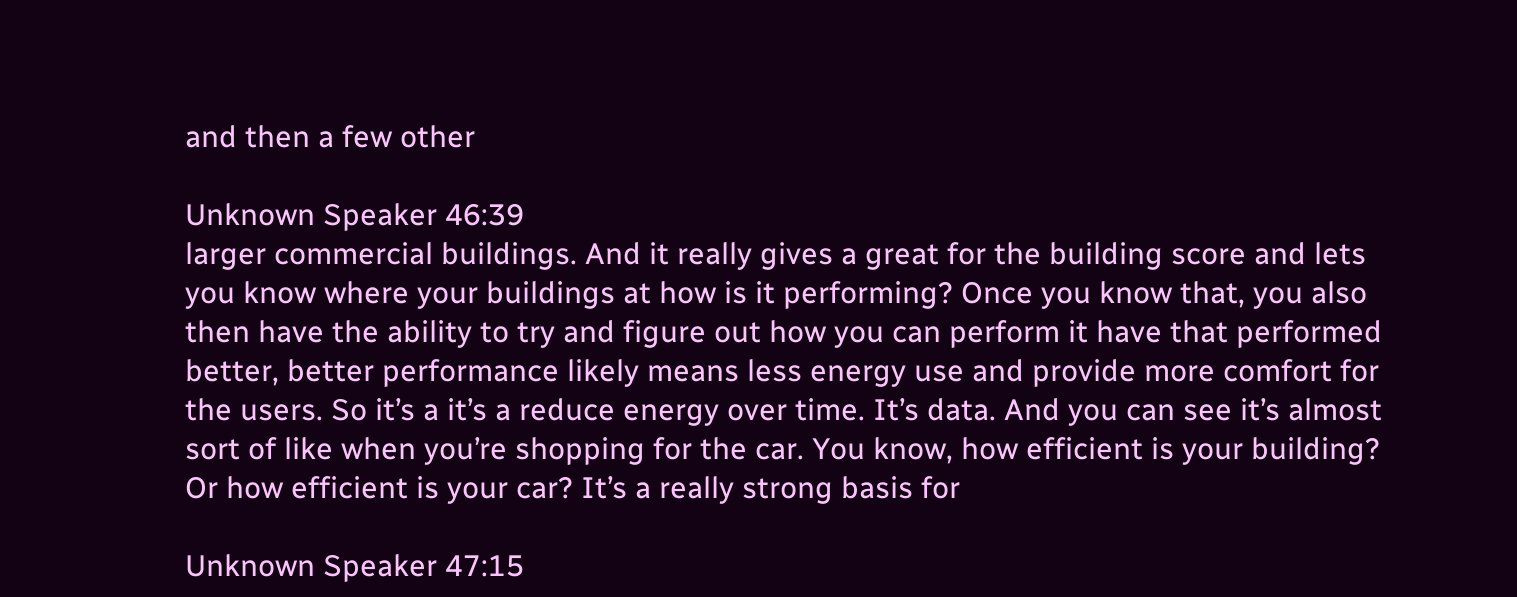and then a few other

Unknown Speaker 46:39
larger commercial buildings. And it really gives a great for the building score and lets you know where your buildings at how is it performing? Once you know that, you also then have the ability to try and figure out how you can perform it have that performed better, better performance likely means less energy use and provide more comfort for the users. So it’s a it’s a reduce energy over time. It’s data. And you can see it’s almost sort of like when you’re shopping for the car. You know, how efficient is your building? Or how efficient is your car? It’s a really strong basis for

Unknown Speaker 47:15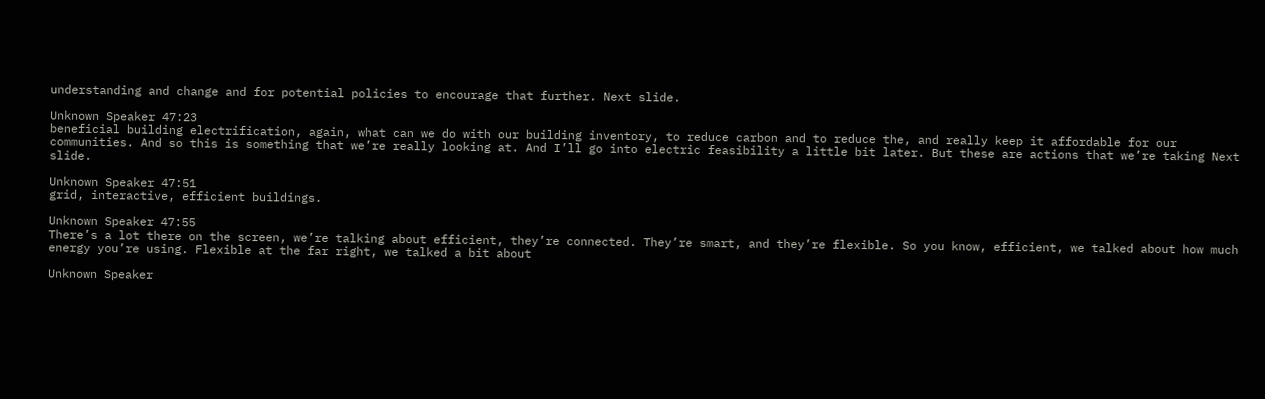understanding and change and for potential policies to encourage that further. Next slide.

Unknown Speaker 47:23
beneficial building electrification, again, what can we do with our building inventory, to reduce carbon and to reduce the, and really keep it affordable for our communities. And so this is something that we’re really looking at. And I’ll go into electric feasibility a little bit later. But these are actions that we’re taking Next slide.

Unknown Speaker 47:51
grid, interactive, efficient buildings.

Unknown Speaker 47:55
There’s a lot there on the screen, we’re talking about efficient, they’re connected. They’re smart, and they’re flexible. So you know, efficient, we talked about how much energy you’re using. Flexible at the far right, we talked a bit about

Unknown Speaker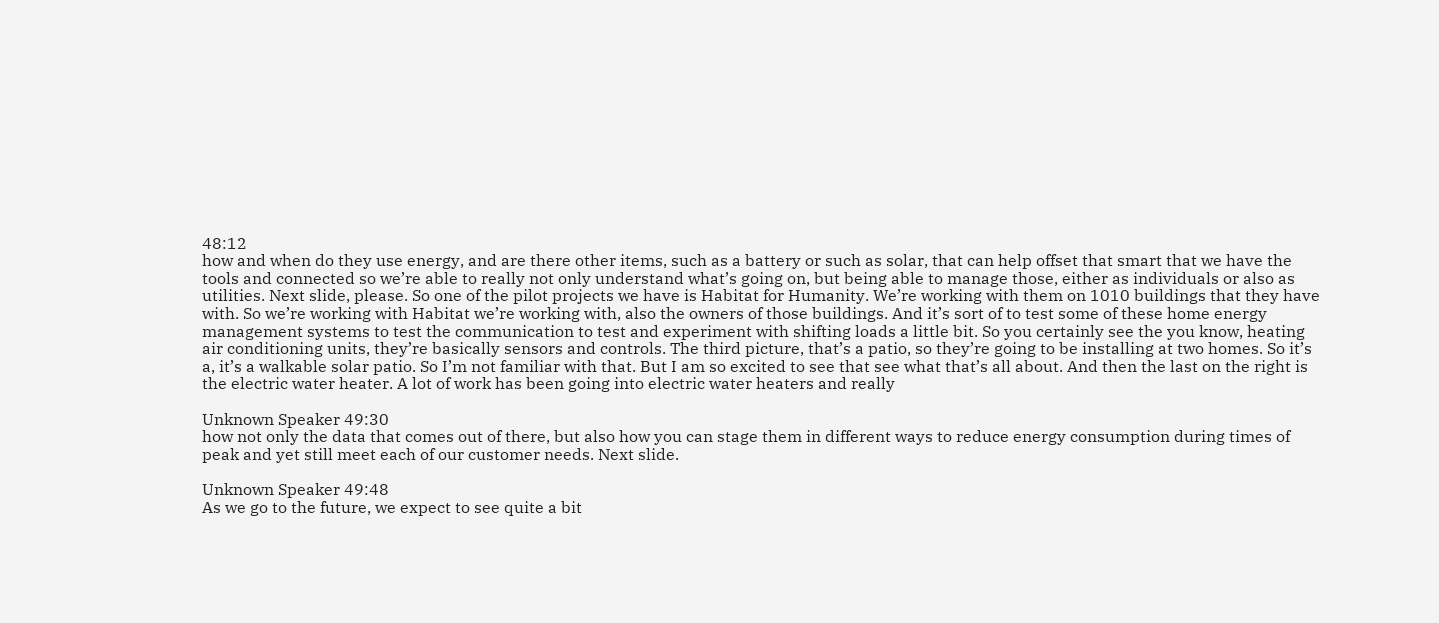48:12
how and when do they use energy, and are there other items, such as a battery or such as solar, that can help offset that smart that we have the tools and connected so we’re able to really not only understand what’s going on, but being able to manage those, either as individuals or also as utilities. Next slide, please. So one of the pilot projects we have is Habitat for Humanity. We’re working with them on 1010 buildings that they have with. So we’re working with Habitat we’re working with, also the owners of those buildings. And it’s sort of to test some of these home energy management systems to test the communication to test and experiment with shifting loads a little bit. So you certainly see the you know, heating air conditioning units, they’re basically sensors and controls. The third picture, that’s a patio, so they’re going to be installing at two homes. So it’s a, it’s a walkable solar patio. So I’m not familiar with that. But I am so excited to see that see what that’s all about. And then the last on the right is the electric water heater. A lot of work has been going into electric water heaters and really

Unknown Speaker 49:30
how not only the data that comes out of there, but also how you can stage them in different ways to reduce energy consumption during times of peak and yet still meet each of our customer needs. Next slide.

Unknown Speaker 49:48
As we go to the future, we expect to see quite a bit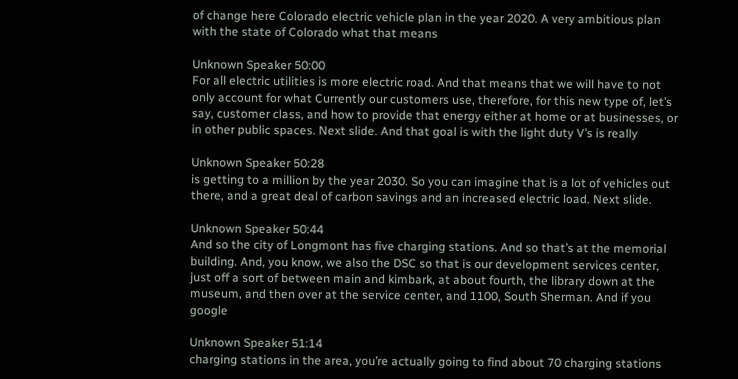of change here Colorado electric vehicle plan in the year 2020. A very ambitious plan with the state of Colorado what that means

Unknown Speaker 50:00
For all electric utilities is more electric road. And that means that we will have to not only account for what Currently our customers use, therefore, for this new type of, let’s say, customer class, and how to provide that energy either at home or at businesses, or in other public spaces. Next slide. And that goal is with the light duty V’s is really

Unknown Speaker 50:28
is getting to a million by the year 2030. So you can imagine that is a lot of vehicles out there, and a great deal of carbon savings and an increased electric load. Next slide.

Unknown Speaker 50:44
And so the city of Longmont has five charging stations. And so that’s at the memorial building. And, you know, we also the DSC so that is our development services center, just off a sort of between main and kimbark, at about fourth, the library down at the museum, and then over at the service center, and 1100, South Sherman. And if you google

Unknown Speaker 51:14
charging stations in the area, you’re actually going to find about 70 charging stations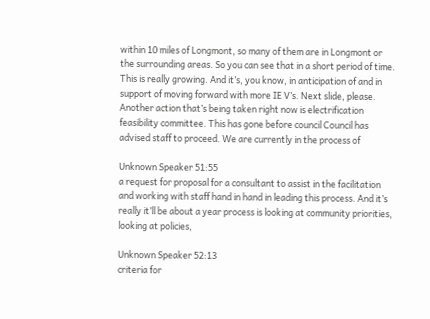within 10 miles of Longmont, so many of them are in Longmont or the surrounding areas. So you can see that in a short period of time. This is really growing. And it’s, you know, in anticipation of and in support of moving forward with more IE V’s. Next slide, please. Another action that’s being taken right now is electrification feasibility committee. This has gone before council Council has advised staff to proceed. We are currently in the process of

Unknown Speaker 51:55
a request for proposal for a consultant to assist in the facilitation and working with staff hand in hand in leading this process. And it’s really it’ll be about a year process is looking at community priorities, looking at policies,

Unknown Speaker 52:13
criteria for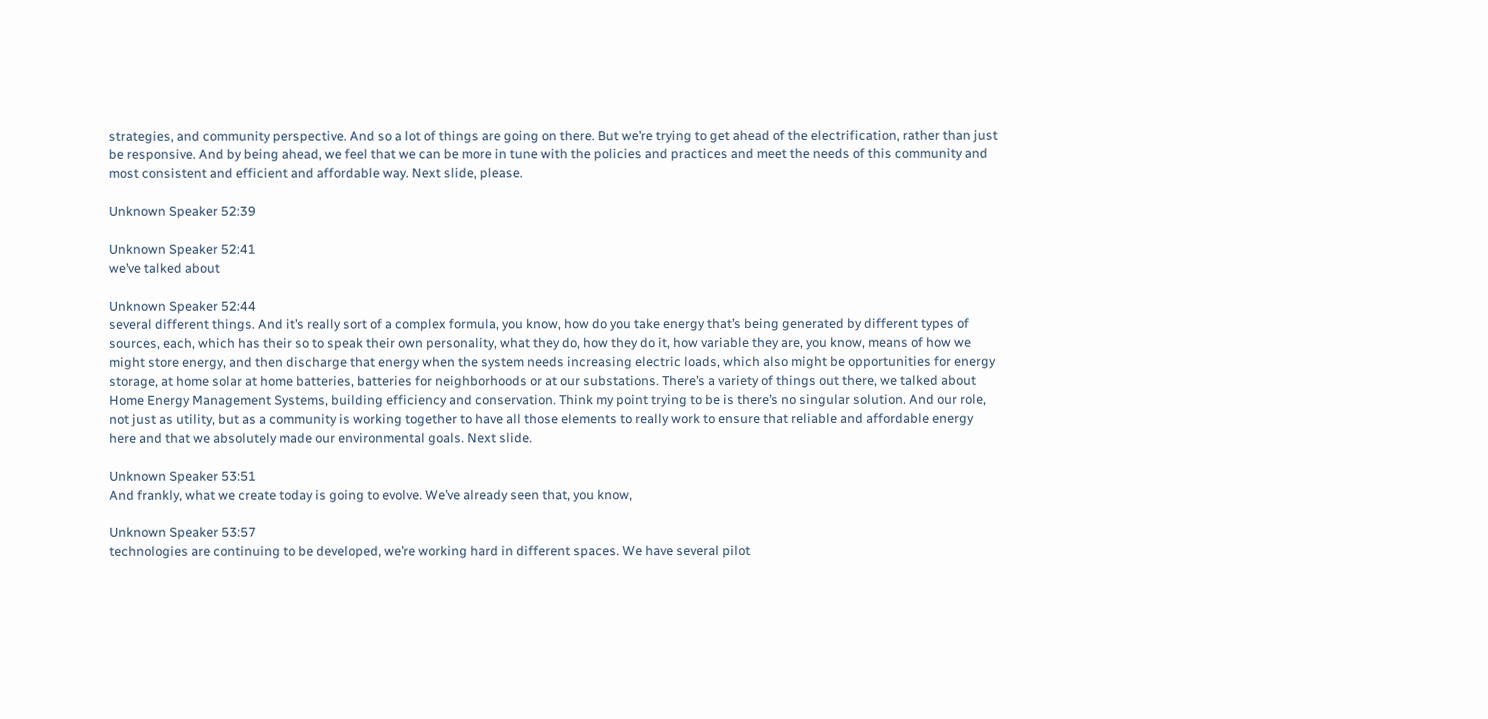strategies, and community perspective. And so a lot of things are going on there. But we’re trying to get ahead of the electrification, rather than just be responsive. And by being ahead, we feel that we can be more in tune with the policies and practices and meet the needs of this community and most consistent and efficient and affordable way. Next slide, please.

Unknown Speaker 52:39

Unknown Speaker 52:41
we’ve talked about

Unknown Speaker 52:44
several different things. And it’s really sort of a complex formula, you know, how do you take energy that’s being generated by different types of sources, each, which has their so to speak their own personality, what they do, how they do it, how variable they are, you know, means of how we might store energy, and then discharge that energy when the system needs increasing electric loads, which also might be opportunities for energy storage, at home solar at home batteries, batteries for neighborhoods or at our substations. There’s a variety of things out there, we talked about Home Energy Management Systems, building efficiency and conservation. Think my point trying to be is there’s no singular solution. And our role, not just as utility, but as a community is working together to have all those elements to really work to ensure that reliable and affordable energy here and that we absolutely made our environmental goals. Next slide.

Unknown Speaker 53:51
And frankly, what we create today is going to evolve. We’ve already seen that, you know,

Unknown Speaker 53:57
technologies are continuing to be developed, we’re working hard in different spaces. We have several pilot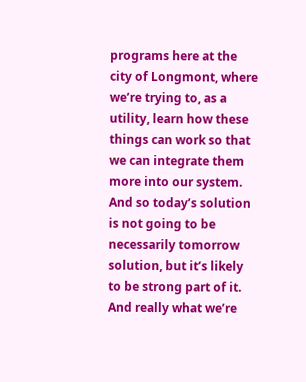programs here at the city of Longmont, where we’re trying to, as a utility, learn how these things can work so that we can integrate them more into our system. And so today’s solution is not going to be necessarily tomorrow solution, but it’s likely to be strong part of it. And really what we’re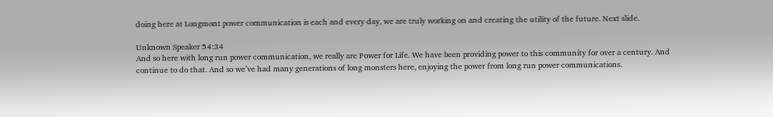doing here at Longmont power communication is each and every day, we are truly working on and creating the utility of the future. Next slide.

Unknown Speaker 54:34
And so here with long run power communication, we really are Power for Life. We have been providing power to this community for over a century. And continue to do that. And so we’ve had many generations of long monsters here, enjoying the power from long run power communications.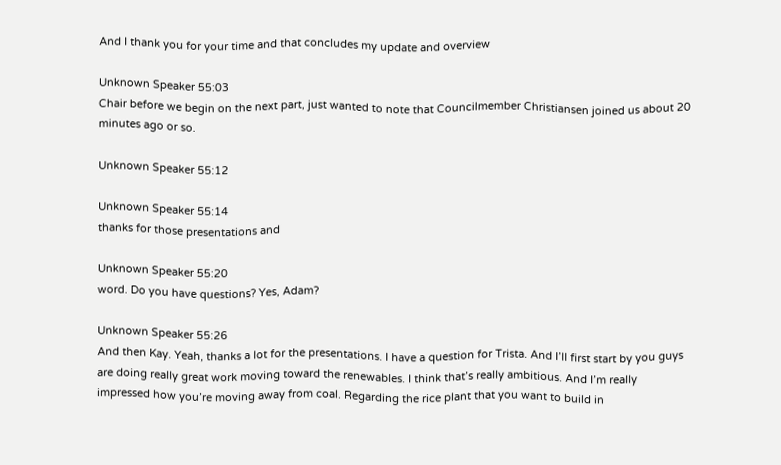And I thank you for your time and that concludes my update and overview

Unknown Speaker 55:03
Chair before we begin on the next part, just wanted to note that Councilmember Christiansen joined us about 20 minutes ago or so.

Unknown Speaker 55:12

Unknown Speaker 55:14
thanks for those presentations and

Unknown Speaker 55:20
word. Do you have questions? Yes, Adam?

Unknown Speaker 55:26
And then Kay. Yeah, thanks a lot for the presentations. I have a question for Trista. And I’ll first start by you guys are doing really great work moving toward the renewables. I think that’s really ambitious. And I’m really impressed how you’re moving away from coal. Regarding the rice plant that you want to build in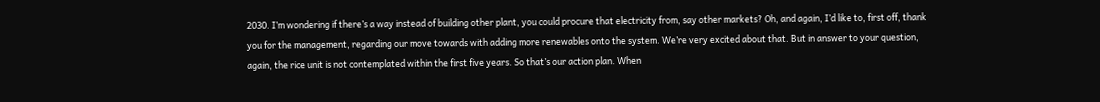2030. I’m wondering if there’s a way instead of building other plant, you could procure that electricity from, say other markets? Oh, and again, I’d like to, first off, thank you for the management, regarding our move towards with adding more renewables onto the system. We’re very excited about that. But in answer to your question, again, the rice unit is not contemplated within the first five years. So that’s our action plan. When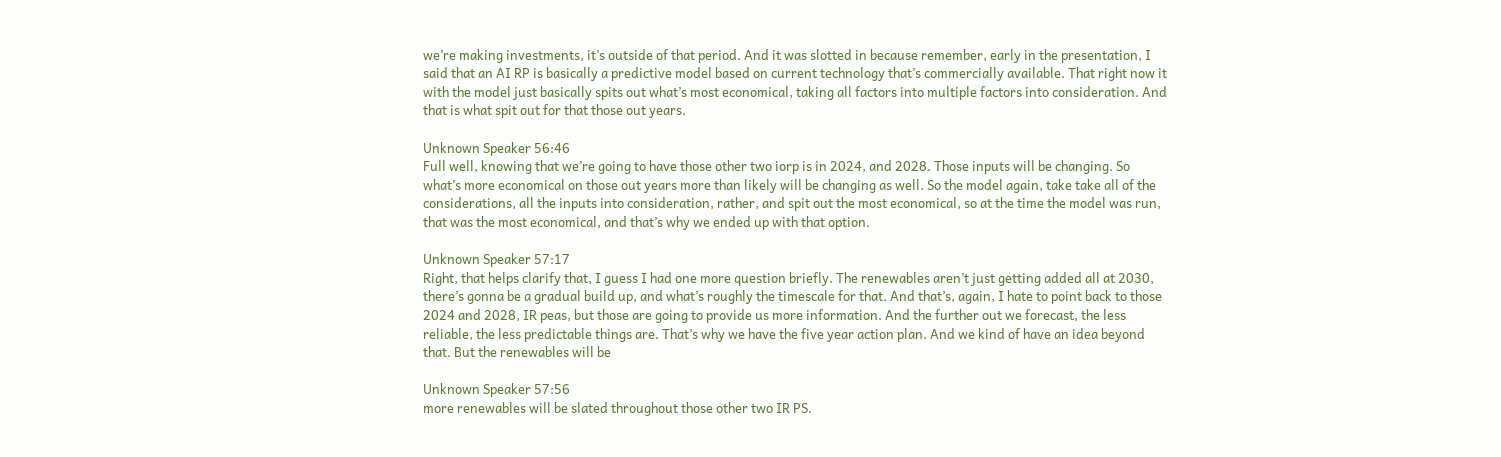we’re making investments, it’s outside of that period. And it was slotted in because remember, early in the presentation, I said that an AI RP is basically a predictive model based on current technology that’s commercially available. That right now it with the model just basically spits out what’s most economical, taking all factors into multiple factors into consideration. And that is what spit out for that those out years.

Unknown Speaker 56:46
Full well, knowing that we’re going to have those other two iorp is in 2024, and 2028. Those inputs will be changing. So what’s more economical on those out years more than likely will be changing as well. So the model again, take take all of the considerations, all the inputs into consideration, rather, and spit out the most economical, so at the time the model was run, that was the most economical, and that’s why we ended up with that option.

Unknown Speaker 57:17
Right, that helps clarify that, I guess I had one more question briefly. The renewables aren’t just getting added all at 2030, there’s gonna be a gradual build up, and what’s roughly the timescale for that. And that’s, again, I hate to point back to those 2024 and 2028, IR peas, but those are going to provide us more information. And the further out we forecast, the less reliable, the less predictable things are. That’s why we have the five year action plan. And we kind of have an idea beyond that. But the renewables will be

Unknown Speaker 57:56
more renewables will be slated throughout those other two IR PS.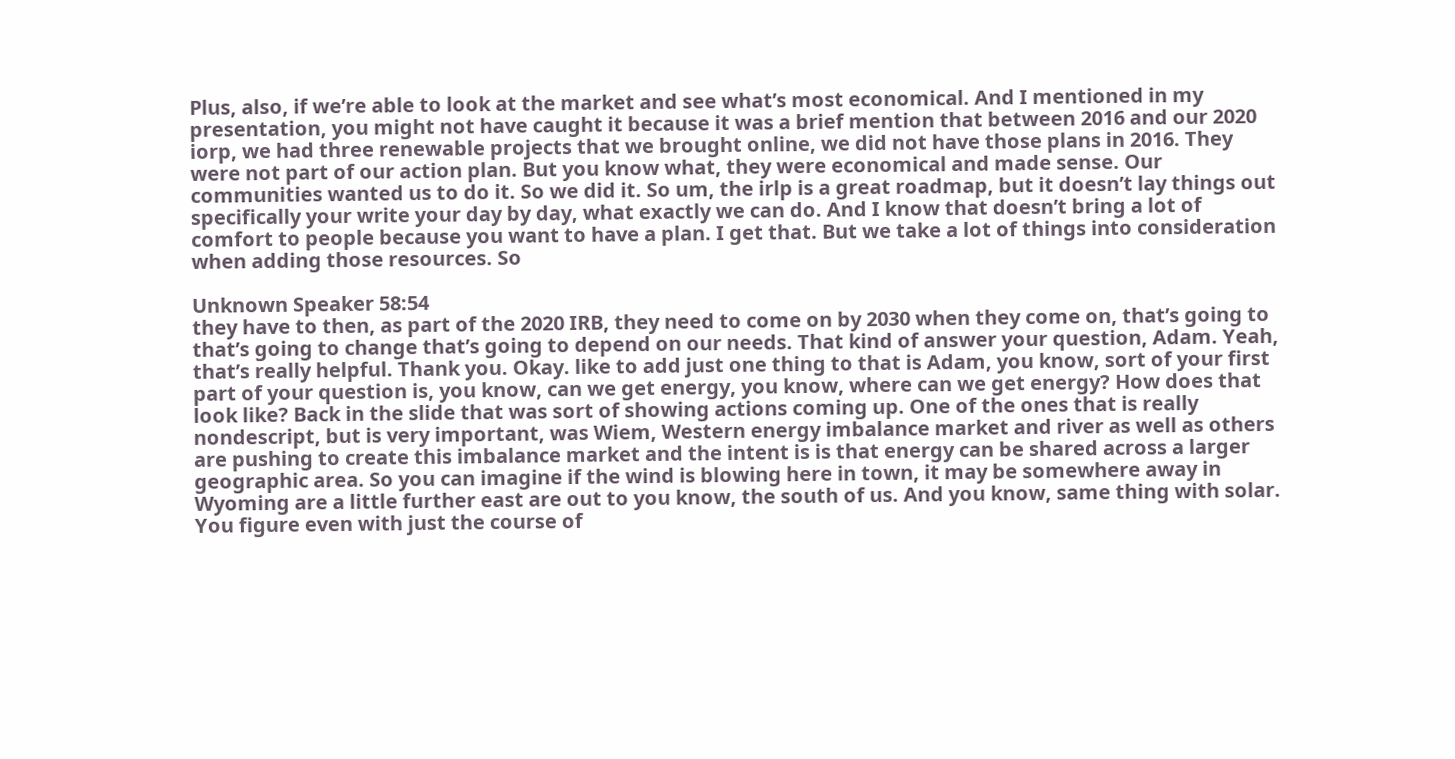Plus, also, if we’re able to look at the market and see what’s most economical. And I mentioned in my presentation, you might not have caught it because it was a brief mention that between 2016 and our 2020 iorp, we had three renewable projects that we brought online, we did not have those plans in 2016. They were not part of our action plan. But you know what, they were economical and made sense. Our communities wanted us to do it. So we did it. So um, the irlp is a great roadmap, but it doesn’t lay things out specifically your write your day by day, what exactly we can do. And I know that doesn’t bring a lot of comfort to people because you want to have a plan. I get that. But we take a lot of things into consideration when adding those resources. So

Unknown Speaker 58:54
they have to then, as part of the 2020 IRB, they need to come on by 2030 when they come on, that’s going to that’s going to change that’s going to depend on our needs. That kind of answer your question, Adam. Yeah, that’s really helpful. Thank you. Okay. like to add just one thing to that is Adam, you know, sort of your first part of your question is, you know, can we get energy, you know, where can we get energy? How does that look like? Back in the slide that was sort of showing actions coming up. One of the ones that is really nondescript, but is very important, was Wiem, Western energy imbalance market and river as well as others are pushing to create this imbalance market and the intent is is that energy can be shared across a larger geographic area. So you can imagine if the wind is blowing here in town, it may be somewhere away in Wyoming are a little further east are out to you know, the south of us. And you know, same thing with solar. You figure even with just the course of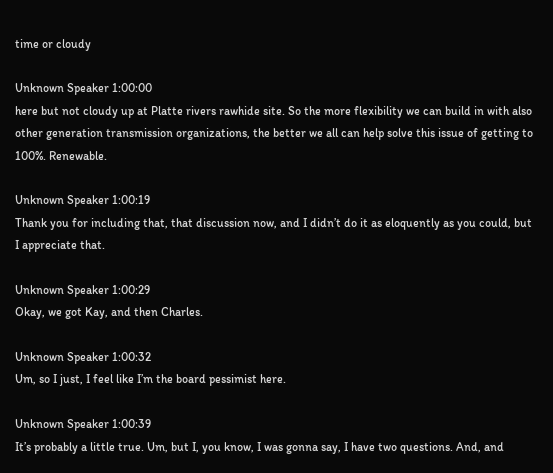time or cloudy

Unknown Speaker 1:00:00
here but not cloudy up at Platte rivers rawhide site. So the more flexibility we can build in with also other generation transmission organizations, the better we all can help solve this issue of getting to 100%. Renewable.

Unknown Speaker 1:00:19
Thank you for including that, that discussion now, and I didn’t do it as eloquently as you could, but I appreciate that.

Unknown Speaker 1:00:29
Okay, we got Kay, and then Charles.

Unknown Speaker 1:00:32
Um, so I just, I feel like I’m the board pessimist here.

Unknown Speaker 1:00:39
It’s probably a little true. Um, but I, you know, I was gonna say, I have two questions. And, and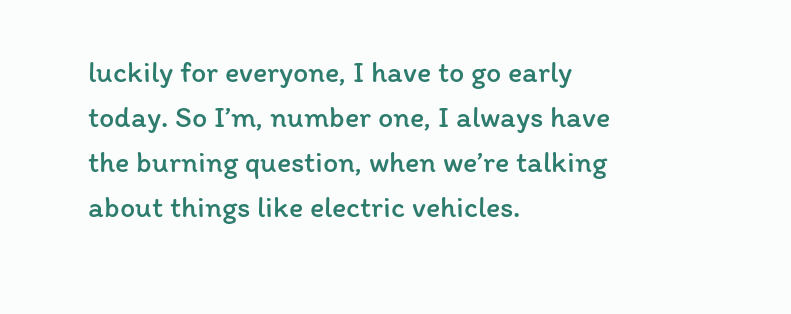luckily for everyone, I have to go early today. So I’m, number one, I always have the burning question, when we’re talking about things like electric vehicles.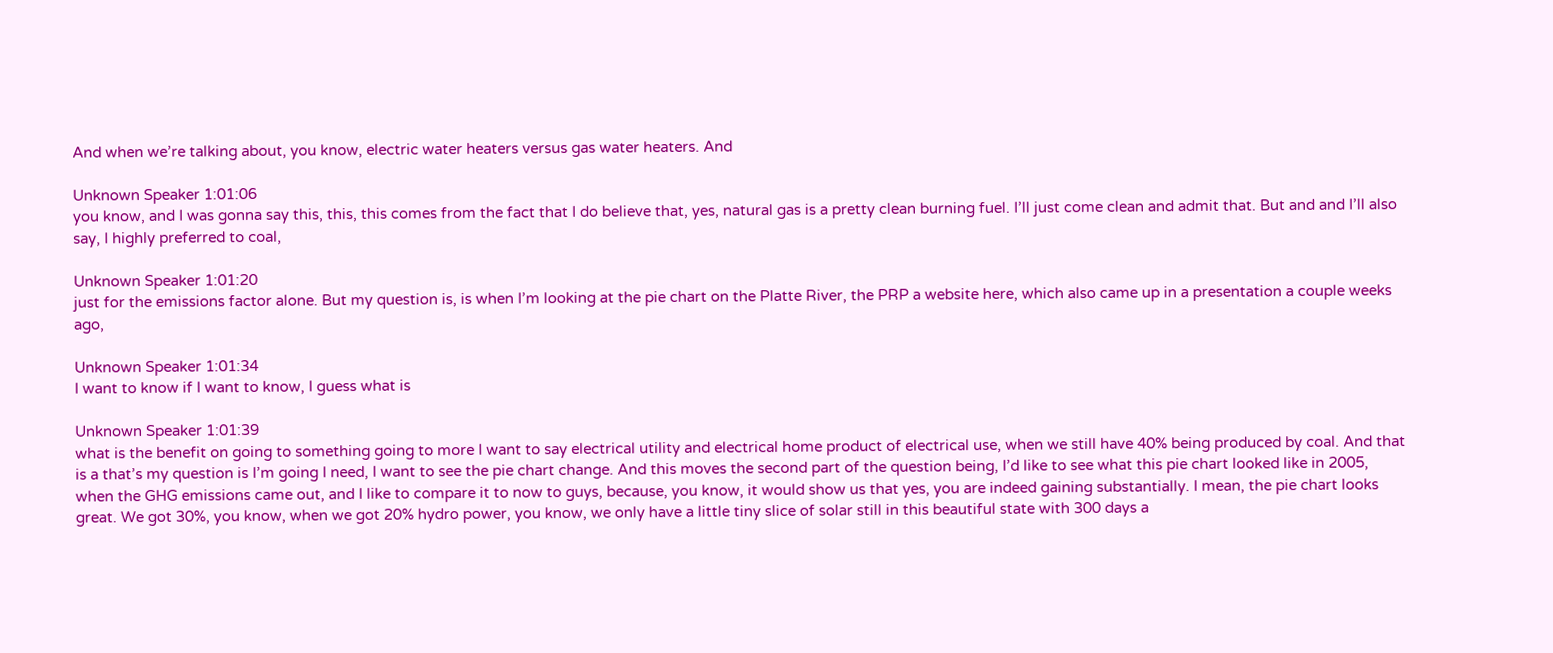And when we’re talking about, you know, electric water heaters versus gas water heaters. And

Unknown Speaker 1:01:06
you know, and I was gonna say this, this, this comes from the fact that I do believe that, yes, natural gas is a pretty clean burning fuel. I’ll just come clean and admit that. But and and I’ll also say, I highly preferred to coal,

Unknown Speaker 1:01:20
just for the emissions factor alone. But my question is, is when I’m looking at the pie chart on the Platte River, the PRP a website here, which also came up in a presentation a couple weeks ago,

Unknown Speaker 1:01:34
I want to know if I want to know, I guess what is

Unknown Speaker 1:01:39
what is the benefit on going to something going to more I want to say electrical utility and electrical home product of electrical use, when we still have 40% being produced by coal. And that is a that’s my question is I’m going I need, I want to see the pie chart change. And this moves the second part of the question being, I’d like to see what this pie chart looked like in 2005, when the GHG emissions came out, and I like to compare it to now to guys, because, you know, it would show us that yes, you are indeed gaining substantially. I mean, the pie chart looks great. We got 30%, you know, when we got 20% hydro power, you know, we only have a little tiny slice of solar still in this beautiful state with 300 days a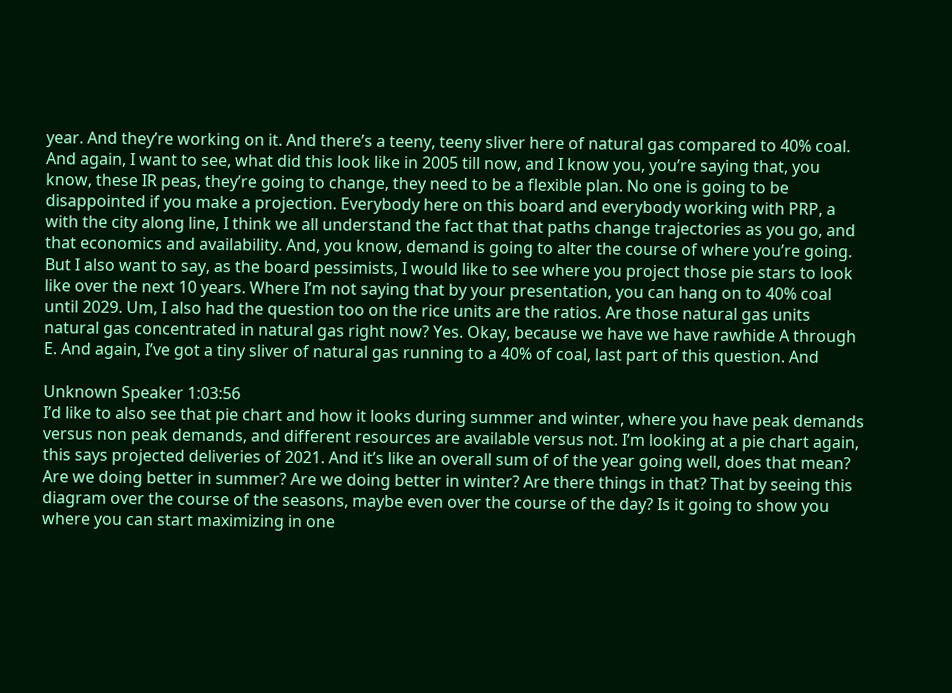year. And they’re working on it. And there’s a teeny, teeny sliver here of natural gas compared to 40% coal. And again, I want to see, what did this look like in 2005 till now, and I know you, you’re saying that, you know, these IR peas, they’re going to change, they need to be a flexible plan. No one is going to be disappointed if you make a projection. Everybody here on this board and everybody working with PRP, a with the city along line, I think we all understand the fact that that paths change trajectories as you go, and that economics and availability. And, you know, demand is going to alter the course of where you’re going. But I also want to say, as the board pessimists, I would like to see where you project those pie stars to look like over the next 10 years. Where I’m not saying that by your presentation, you can hang on to 40% coal until 2029. Um, I also had the question too on the rice units are the ratios. Are those natural gas units natural gas concentrated in natural gas right now? Yes. Okay, because we have we have rawhide A through E. And again, I’ve got a tiny sliver of natural gas running to a 40% of coal, last part of this question. And

Unknown Speaker 1:03:56
I’d like to also see that pie chart and how it looks during summer and winter, where you have peak demands versus non peak demands, and different resources are available versus not. I’m looking at a pie chart again, this says projected deliveries of 2021. And it’s like an overall sum of of the year going well, does that mean? Are we doing better in summer? Are we doing better in winter? Are there things in that? That by seeing this diagram over the course of the seasons, maybe even over the course of the day? Is it going to show you where you can start maximizing in one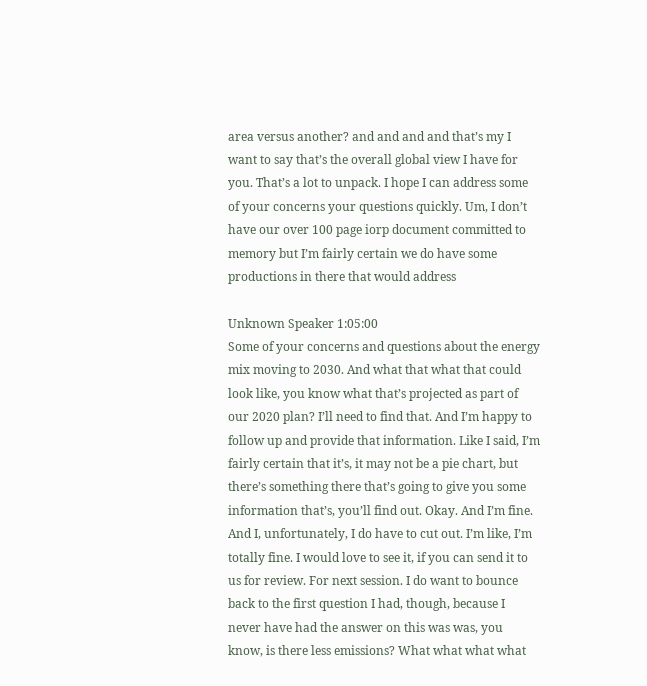area versus another? and and and and that’s my I want to say that’s the overall global view I have for you. That’s a lot to unpack. I hope I can address some of your concerns your questions quickly. Um, I don’t have our over 100 page iorp document committed to memory but I’m fairly certain we do have some productions in there that would address

Unknown Speaker 1:05:00
Some of your concerns and questions about the energy mix moving to 2030. And what that what that could look like, you know what that’s projected as part of our 2020 plan? I’ll need to find that. And I’m happy to follow up and provide that information. Like I said, I’m fairly certain that it’s, it may not be a pie chart, but there’s something there that’s going to give you some information that’s, you’ll find out. Okay. And I’m fine. And I, unfortunately, I do have to cut out. I’m like, I’m totally fine. I would love to see it, if you can send it to us for review. For next session. I do want to bounce back to the first question I had, though, because I never have had the answer on this was was, you know, is there less emissions? What what what what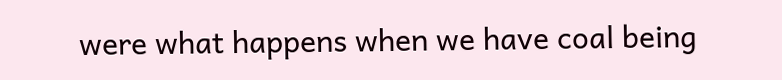were what happens when we have coal being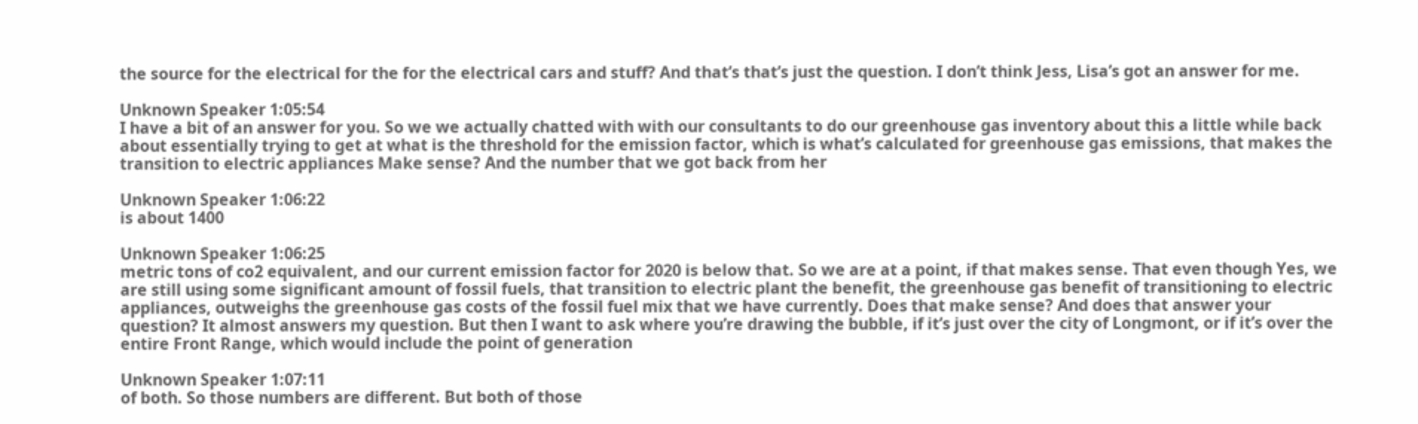the source for the electrical for the for the electrical cars and stuff? And that’s that’s just the question. I don’t think Jess, Lisa’s got an answer for me.

Unknown Speaker 1:05:54
I have a bit of an answer for you. So we we actually chatted with with our consultants to do our greenhouse gas inventory about this a little while back about essentially trying to get at what is the threshold for the emission factor, which is what’s calculated for greenhouse gas emissions, that makes the transition to electric appliances Make sense? And the number that we got back from her

Unknown Speaker 1:06:22
is about 1400

Unknown Speaker 1:06:25
metric tons of co2 equivalent, and our current emission factor for 2020 is below that. So we are at a point, if that makes sense. That even though Yes, we are still using some significant amount of fossil fuels, that transition to electric plant the benefit, the greenhouse gas benefit of transitioning to electric appliances, outweighs the greenhouse gas costs of the fossil fuel mix that we have currently. Does that make sense? And does that answer your question? It almost answers my question. But then I want to ask where you’re drawing the bubble, if it’s just over the city of Longmont, or if it’s over the entire Front Range, which would include the point of generation

Unknown Speaker 1:07:11
of both. So those numbers are different. But both of those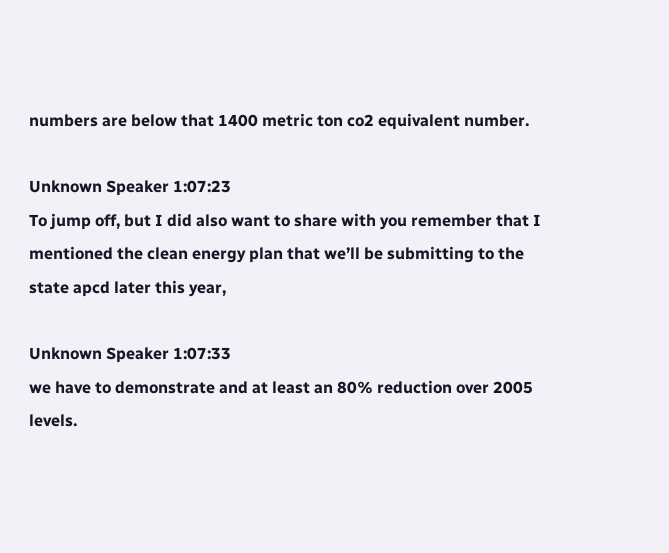numbers are below that 1400 metric ton co2 equivalent number.

Unknown Speaker 1:07:23
To jump off, but I did also want to share with you remember that I mentioned the clean energy plan that we’ll be submitting to the state apcd later this year,

Unknown Speaker 1:07:33
we have to demonstrate and at least an 80% reduction over 2005 levels.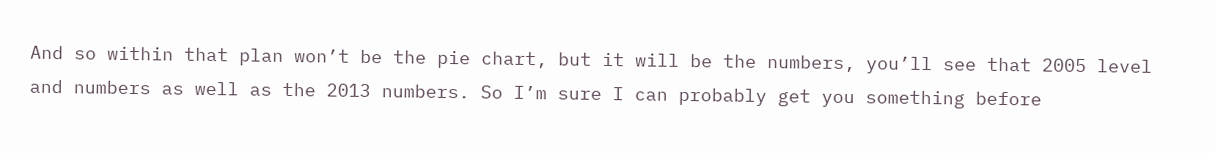And so within that plan won’t be the pie chart, but it will be the numbers, you’ll see that 2005 level and numbers as well as the 2013 numbers. So I’m sure I can probably get you something before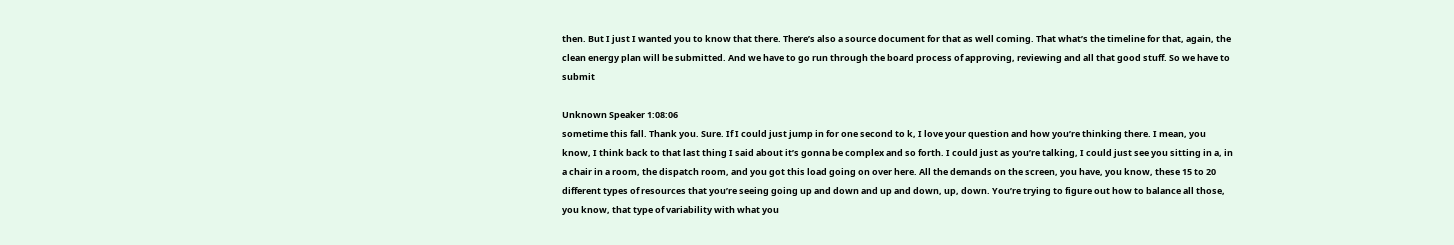then. But I just I wanted you to know that there. There’s also a source document for that as well coming. That what’s the timeline for that, again, the clean energy plan will be submitted. And we have to go run through the board process of approving, reviewing and all that good stuff. So we have to submit

Unknown Speaker 1:08:06
sometime this fall. Thank you. Sure. If I could just jump in for one second to k, I love your question and how you’re thinking there. I mean, you know, I think back to that last thing I said about it’s gonna be complex and so forth. I could just as you’re talking, I could just see you sitting in a, in a chair in a room, the dispatch room, and you got this load going on over here. All the demands on the screen, you have, you know, these 15 to 20 different types of resources that you’re seeing going up and down and up and down, up, down. You’re trying to figure out how to balance all those, you know, that type of variability with what you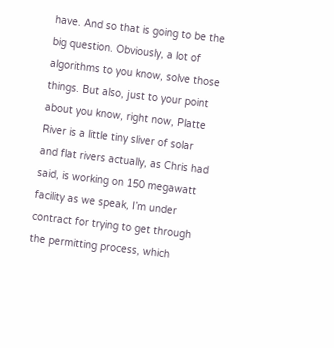have. And so that is going to be the big question. Obviously, a lot of algorithms to you know, solve those things. But also, just to your point about you know, right now, Platte River is a little tiny sliver of solar and flat rivers actually, as Chris had said, is working on 150 megawatt facility as we speak, I’m under contract for trying to get through the permitting process, which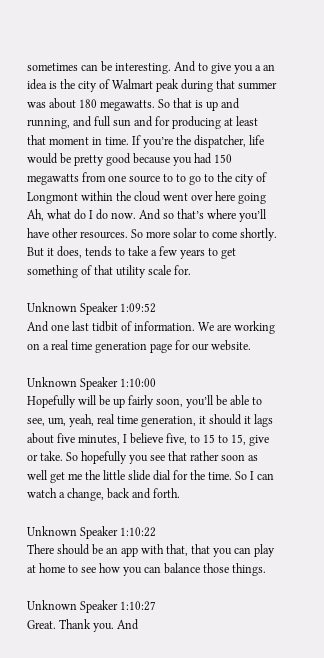sometimes can be interesting. And to give you a an idea is the city of Walmart peak during that summer was about 180 megawatts. So that is up and running, and full sun and for producing at least that moment in time. If you’re the dispatcher, life would be pretty good because you had 150 megawatts from one source to to go to the city of Longmont within the cloud went over here going Ah, what do I do now. And so that’s where you’ll have other resources. So more solar to come shortly. But it does, tends to take a few years to get something of that utility scale for.

Unknown Speaker 1:09:52
And one last tidbit of information. We are working on a real time generation page for our website.

Unknown Speaker 1:10:00
Hopefully will be up fairly soon, you’ll be able to see, um, yeah, real time generation, it should it lags about five minutes, I believe five, to 15 to 15, give or take. So hopefully you see that rather soon as well get me the little slide dial for the time. So I can watch a change, back and forth.

Unknown Speaker 1:10:22
There should be an app with that, that you can play at home to see how you can balance those things.

Unknown Speaker 1:10:27
Great. Thank you. And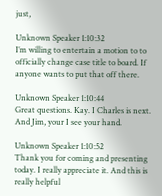just,

Unknown Speaker 1:10:32
I’m willing to entertain a motion to to officially change case title to board. If anyone wants to put that off there.

Unknown Speaker 1:10:44
Great questions. Kay. I Charles is next. And Jim, your I see your hand.

Unknown Speaker 1:10:52
Thank you for coming and presenting today. I really appreciate it. And this is really helpful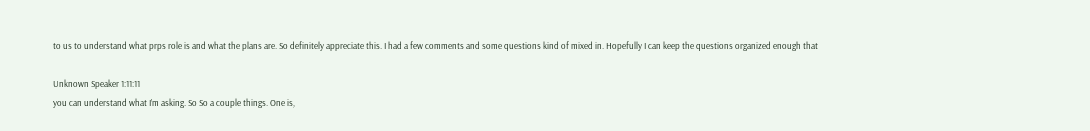to us to understand what prps role is and what the plans are. So definitely appreciate this. I had a few comments and some questions kind of mixed in. Hopefully I can keep the questions organized enough that

Unknown Speaker 1:11:11
you can understand what I’m asking. So So a couple things. One is,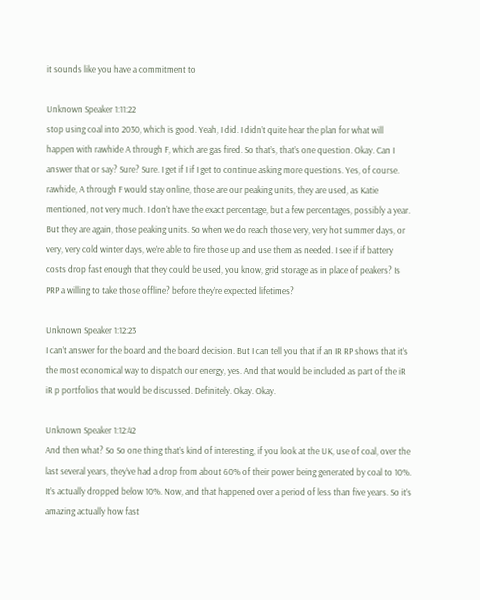it sounds like you have a commitment to

Unknown Speaker 1:11:22
stop using coal into 2030, which is good. Yeah, I did. I didn’t quite hear the plan for what will happen with rawhide A through F, which are gas fired. So that’s, that’s one question. Okay. Can I answer that or say? Sure? Sure. I get if I if I get to continue asking more questions. Yes, of course. rawhide, A through F would stay online, those are our peaking units, they are used, as Katie mentioned, not very much. I don’t have the exact percentage, but a few percentages, possibly a year. But they are again, those peaking units. So when we do reach those very, very hot summer days, or very, very cold winter days, we’re able to fire those up and use them as needed. I see if if battery costs drop fast enough that they could be used, you know, grid storage as in place of peakers? Is PRP a willing to take those offline? before they’re expected lifetimes?

Unknown Speaker 1:12:23
I can’t answer for the board and the board decision. But I can tell you that if an IR RP shows that it’s the most economical way to dispatch our energy, yes. And that would be included as part of the iR iR p portfolios that would be discussed. Definitely. Okay. Okay.

Unknown Speaker 1:12:42
And then what? So So one thing that’s kind of interesting, if you look at the UK, use of coal, over the last several years, they’ve had a drop from about 60% of their power being generated by coal to 10%. It’s actually dropped below 10%. Now, and that happened over a period of less than five years. So it’s amazing actually how fast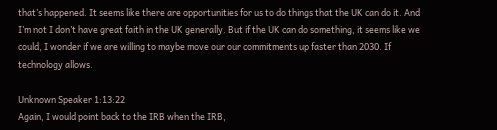that’s happened. It seems like there are opportunities for us to do things that the UK can do it. And I’m not I don’t have great faith in the UK generally. But if the UK can do something, it seems like we could, I wonder if we are willing to maybe move our our commitments up faster than 2030. If technology allows.

Unknown Speaker 1:13:22
Again, I would point back to the IRB when the IRB,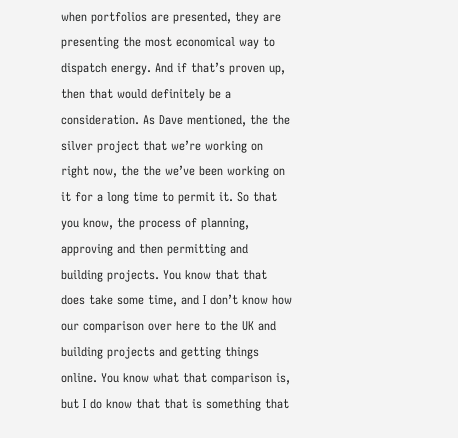when portfolios are presented, they are presenting the most economical way to dispatch energy. And if that’s proven up, then that would definitely be a consideration. As Dave mentioned, the the silver project that we’re working on right now, the the we’ve been working on it for a long time to permit it. So that you know, the process of planning, approving and then permitting and building projects. You know that that does take some time, and I don’t know how our comparison over here to the UK and building projects and getting things online. You know what that comparison is, but I do know that that is something that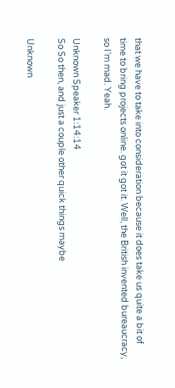that we have to take into consideration because it does take us quite a bit of time to bring projects online. got it got it. Well, the British invented bureaucracy, so I’m mad. Yeah.

Unknown Speaker 1:14:14
So So then, and just a couple other quick things maybe

Unknown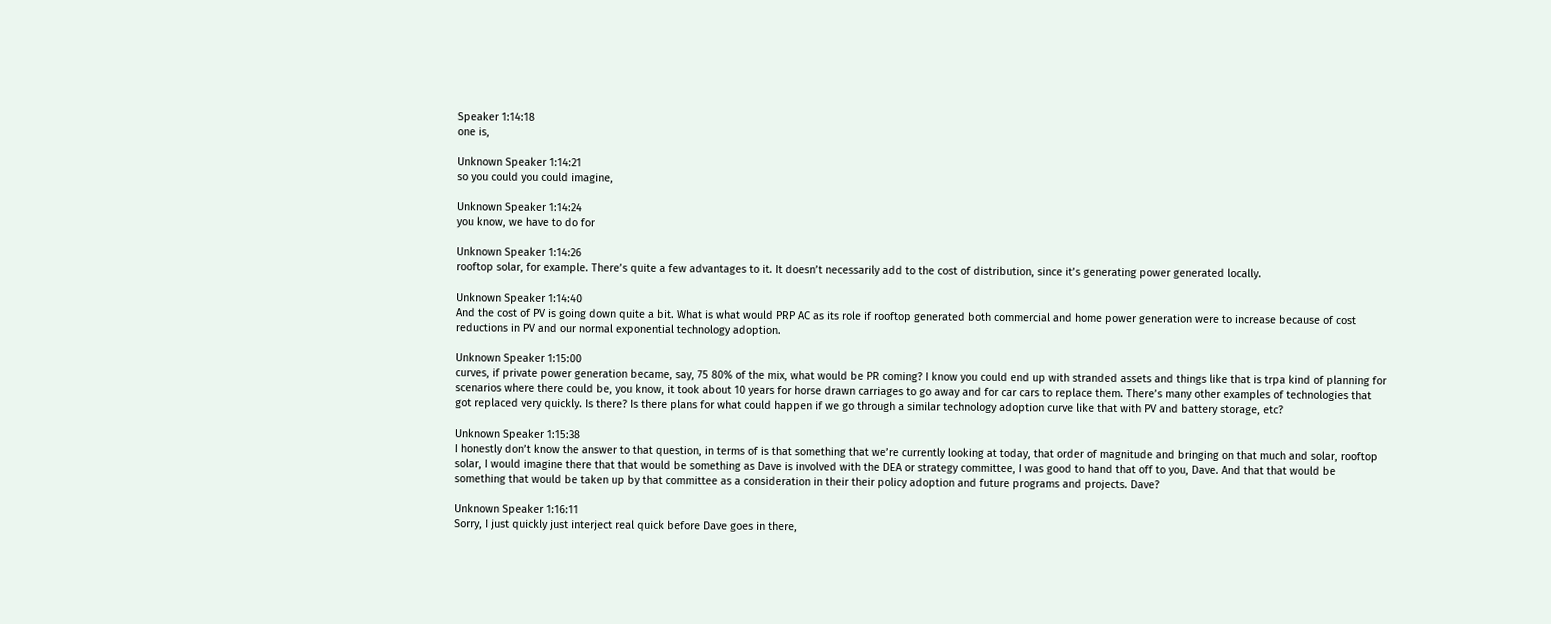Speaker 1:14:18
one is,

Unknown Speaker 1:14:21
so you could you could imagine,

Unknown Speaker 1:14:24
you know, we have to do for

Unknown Speaker 1:14:26
rooftop solar, for example. There’s quite a few advantages to it. It doesn’t necessarily add to the cost of distribution, since it’s generating power generated locally.

Unknown Speaker 1:14:40
And the cost of PV is going down quite a bit. What is what would PRP AC as its role if rooftop generated both commercial and home power generation were to increase because of cost reductions in PV and our normal exponential technology adoption.

Unknown Speaker 1:15:00
curves, if private power generation became, say, 75 80% of the mix, what would be PR coming? I know you could end up with stranded assets and things like that is trpa kind of planning for scenarios where there could be, you know, it took about 10 years for horse drawn carriages to go away and for car cars to replace them. There’s many other examples of technologies that got replaced very quickly. Is there? Is there plans for what could happen if we go through a similar technology adoption curve like that with PV and battery storage, etc?

Unknown Speaker 1:15:38
I honestly don’t know the answer to that question, in terms of is that something that we’re currently looking at today, that order of magnitude and bringing on that much and solar, rooftop solar, I would imagine there that that would be something as Dave is involved with the DEA or strategy committee, I was good to hand that off to you, Dave. And that that would be something that would be taken up by that committee as a consideration in their their policy adoption and future programs and projects. Dave?

Unknown Speaker 1:16:11
Sorry, I just quickly just interject real quick before Dave goes in there,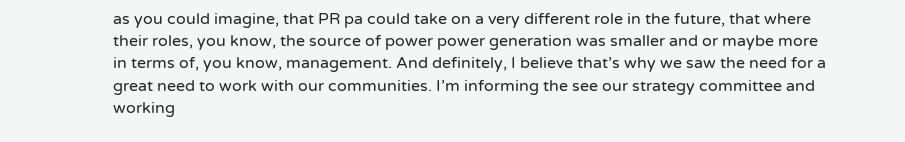as you could imagine, that PR pa could take on a very different role in the future, that where their roles, you know, the source of power power generation was smaller and or maybe more in terms of, you know, management. And definitely, I believe that’s why we saw the need for a great need to work with our communities. I’m informing the see our strategy committee and working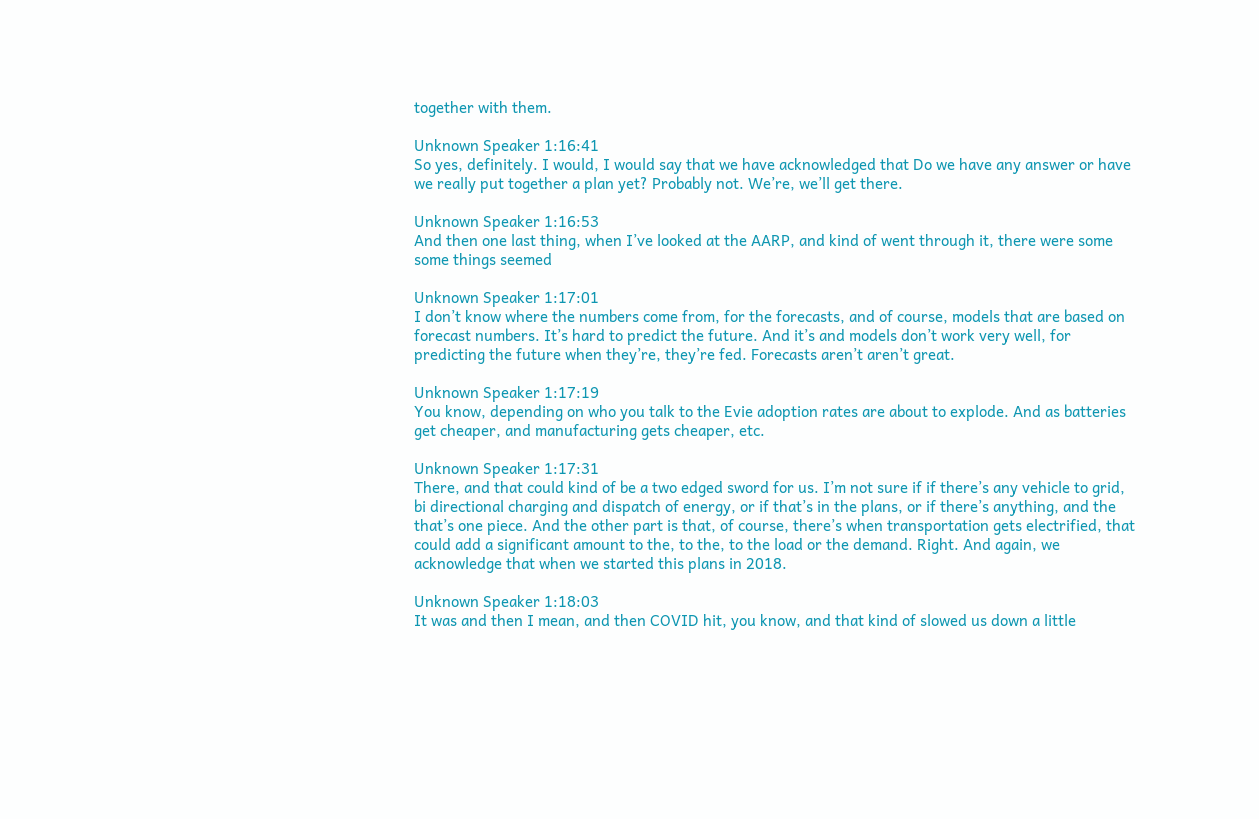together with them.

Unknown Speaker 1:16:41
So yes, definitely. I would, I would say that we have acknowledged that Do we have any answer or have we really put together a plan yet? Probably not. We’re, we’ll get there.

Unknown Speaker 1:16:53
And then one last thing, when I’ve looked at the AARP, and kind of went through it, there were some some things seemed

Unknown Speaker 1:17:01
I don’t know where the numbers come from, for the forecasts, and of course, models that are based on forecast numbers. It’s hard to predict the future. And it’s and models don’t work very well, for predicting the future when they’re, they’re fed. Forecasts aren’t aren’t great.

Unknown Speaker 1:17:19
You know, depending on who you talk to the Evie adoption rates are about to explode. And as batteries get cheaper, and manufacturing gets cheaper, etc.

Unknown Speaker 1:17:31
There, and that could kind of be a two edged sword for us. I’m not sure if if there’s any vehicle to grid, bi directional charging and dispatch of energy, or if that’s in the plans, or if there’s anything, and the that’s one piece. And the other part is that, of course, there’s when transportation gets electrified, that could add a significant amount to the, to the, to the load or the demand. Right. And again, we acknowledge that when we started this plans in 2018.

Unknown Speaker 1:18:03
It was and then I mean, and then COVID hit, you know, and that kind of slowed us down a little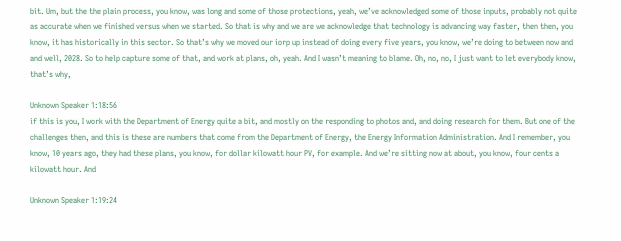bit. Um, but the the plain process, you know, was long and some of those protections, yeah, we’ve acknowledged some of those inputs, probably not quite as accurate when we finished versus when we started. So that is why and we are we acknowledge that technology is advancing way faster, then then, you know, it has historically in this sector. So that’s why we moved our iorp up instead of doing every five years, you know, we’re doing to between now and and well, 2028. So to help capture some of that, and work at plans, oh, yeah. And I wasn’t meaning to blame. Oh, no, no, I just want to let everybody know, that’s why,

Unknown Speaker 1:18:56
if this is you, I work with the Department of Energy quite a bit, and mostly on the responding to photos and, and doing research for them. But one of the challenges then, and this is these are numbers that come from the Department of Energy, the Energy Information Administration. And I remember, you know, 10 years ago, they had these plans, you know, for dollar kilowatt hour PV, for example. And we’re sitting now at about, you know, four cents a kilowatt hour. And

Unknown Speaker 1:19:24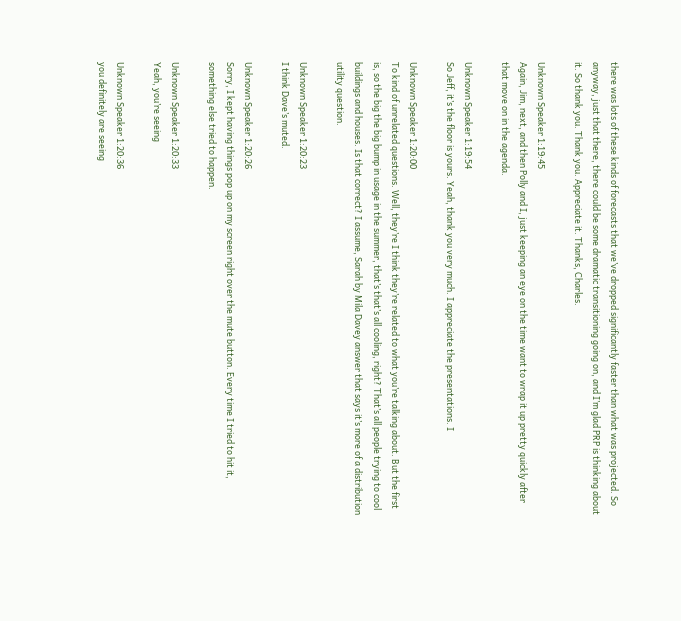there was lots of these kinds of forecasts that we’ve dropped significantly faster than what was projected. So anyway, just that there, there could be some dramatic transitioning going on, and I’m glad PRP is thinking about it. So thank you. Thank you. Appreciate it. Thanks, Charles.

Unknown Speaker 1:19:45
Again, Jim, next, and then Polly and I, just keeping an eye on the time want to wrap it up pretty quickly after that move on in the agenda.

Unknown Speaker 1:19:54
So Jeff, it’s the floor is yours. Yeah, thank you very much. I appreciate the presentations. I

Unknown Speaker 1:20:00
To kind of unrelated questions. Well, they’re I think they’re related to what you’re talking about. But the first is, so the big the big bump in usage in the summer, that’s that’s all cooling, right? That’s all people trying to cool buildings and houses. Is that correct? I assume, Sarah by Mila Davey answer that says it’s more of a distribution utility question.

Unknown Speaker 1:20:23
I think Dave’s muted.

Unknown Speaker 1:20:26
Sorry, I kept having things pop up on my screen right over the mute button. Every time I tried to hit it, something else tried to happen.

Unknown Speaker 1:20:33
Yeah, you’re seeing

Unknown Speaker 1:20:36
you definitely are seeing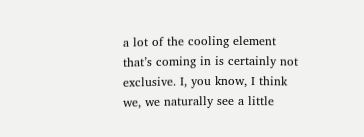a lot of the cooling element that’s coming in is certainly not exclusive. I, you know, I think we, we naturally see a little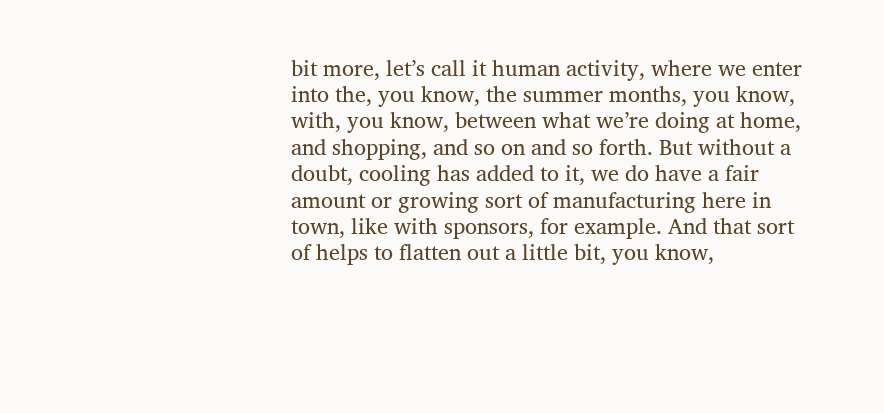bit more, let’s call it human activity, where we enter into the, you know, the summer months, you know, with, you know, between what we’re doing at home, and shopping, and so on and so forth. But without a doubt, cooling has added to it, we do have a fair amount or growing sort of manufacturing here in town, like with sponsors, for example. And that sort of helps to flatten out a little bit, you know,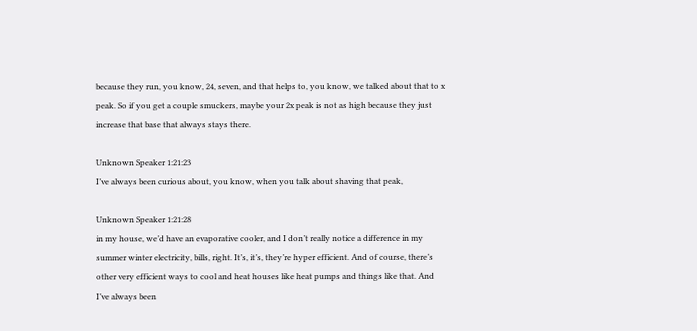because they run, you know, 24, seven, and that helps to, you know, we talked about that to x peak. So if you get a couple smuckers, maybe your 2x peak is not as high because they just increase that base that always stays there.

Unknown Speaker 1:21:23
I’ve always been curious about, you know, when you talk about shaving that peak,

Unknown Speaker 1:21:28
in my house, we’d have an evaporative cooler, and I don’t really notice a difference in my summer winter electricity, bills, right. It’s, it’s, they’re hyper efficient. And of course, there’s other very efficient ways to cool and heat houses like heat pumps and things like that. And I’ve always been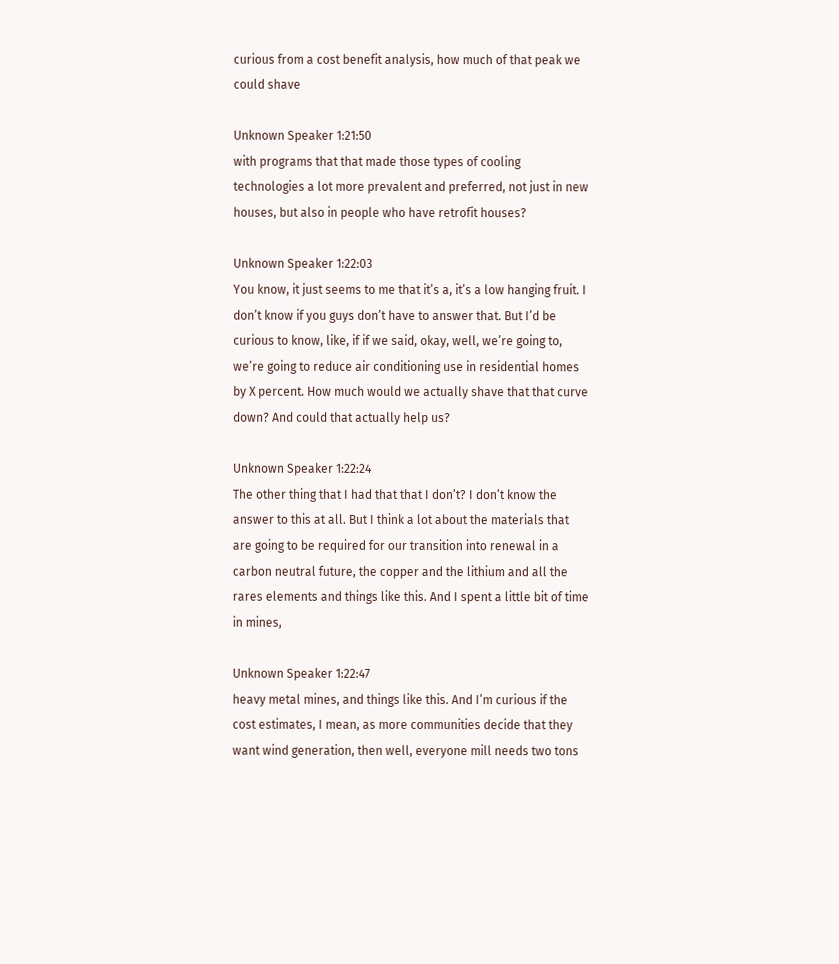curious from a cost benefit analysis, how much of that peak we could shave

Unknown Speaker 1:21:50
with programs that that made those types of cooling technologies a lot more prevalent and preferred, not just in new houses, but also in people who have retrofit houses?

Unknown Speaker 1:22:03
You know, it just seems to me that it’s a, it’s a low hanging fruit. I don’t know if you guys don’t have to answer that. But I’d be curious to know, like, if if we said, okay, well, we’re going to, we’re going to reduce air conditioning use in residential homes by X percent. How much would we actually shave that that curve down? And could that actually help us?

Unknown Speaker 1:22:24
The other thing that I had that that I don’t? I don’t know the answer to this at all. But I think a lot about the materials that are going to be required for our transition into renewal in a carbon neutral future, the copper and the lithium and all the rares elements and things like this. And I spent a little bit of time in mines,

Unknown Speaker 1:22:47
heavy metal mines, and things like this. And I’m curious if the cost estimates, I mean, as more communities decide that they want wind generation, then well, everyone mill needs two tons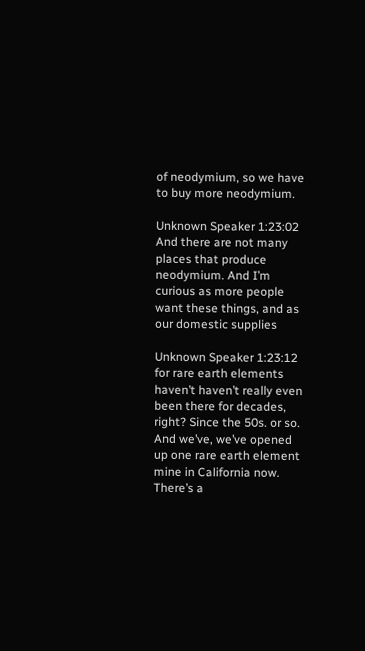of neodymium, so we have to buy more neodymium.

Unknown Speaker 1:23:02
And there are not many places that produce neodymium. And I’m curious as more people want these things, and as our domestic supplies

Unknown Speaker 1:23:12
for rare earth elements haven’t haven’t really even been there for decades, right? Since the 50s. or so. And we’ve, we’ve opened up one rare earth element mine in California now. There’s a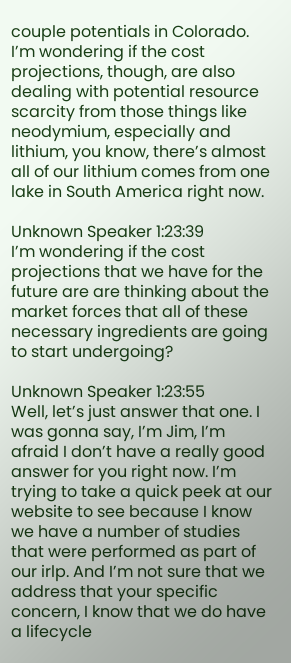couple potentials in Colorado. I’m wondering if the cost projections, though, are also dealing with potential resource scarcity from those things like neodymium, especially and lithium, you know, there’s almost all of our lithium comes from one lake in South America right now.

Unknown Speaker 1:23:39
I’m wondering if the cost projections that we have for the future are are thinking about the market forces that all of these necessary ingredients are going to start undergoing?

Unknown Speaker 1:23:55
Well, let’s just answer that one. I was gonna say, I’m Jim, I’m afraid I don’t have a really good answer for you right now. I’m trying to take a quick peek at our website to see because I know we have a number of studies that were performed as part of our irlp. And I’m not sure that we address that your specific concern, I know that we do have a lifecycle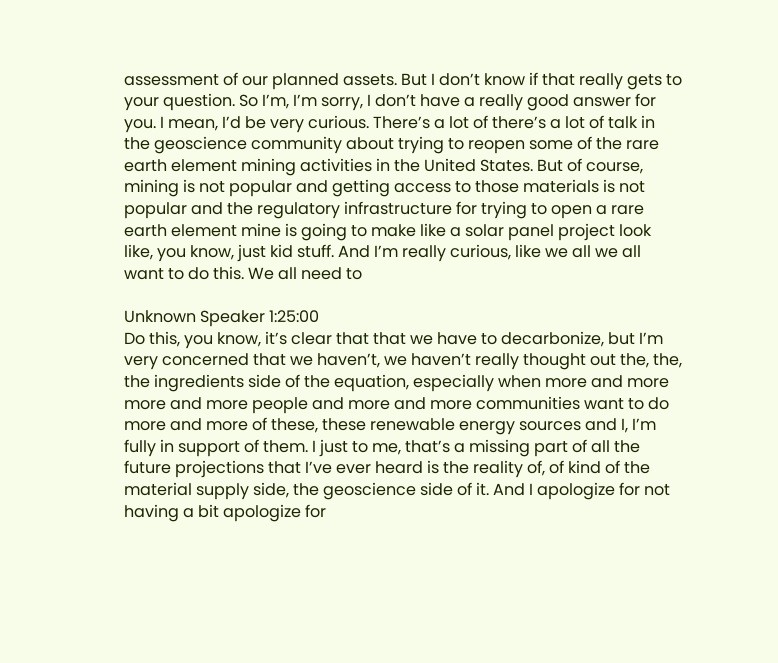assessment of our planned assets. But I don’t know if that really gets to your question. So I’m, I’m sorry, I don’t have a really good answer for you. I mean, I’d be very curious. There’s a lot of there’s a lot of talk in the geoscience community about trying to reopen some of the rare earth element mining activities in the United States. But of course, mining is not popular and getting access to those materials is not popular and the regulatory infrastructure for trying to open a rare earth element mine is going to make like a solar panel project look like, you know, just kid stuff. And I’m really curious, like we all we all want to do this. We all need to

Unknown Speaker 1:25:00
Do this, you know, it’s clear that that we have to decarbonize, but I’m very concerned that we haven’t, we haven’t really thought out the, the, the ingredients side of the equation, especially when more and more more and more people and more and more communities want to do more and more of these, these renewable energy sources and I, I’m fully in support of them. I just to me, that’s a missing part of all the future projections that I’ve ever heard is the reality of, of kind of the material supply side, the geoscience side of it. And I apologize for not having a bit apologize for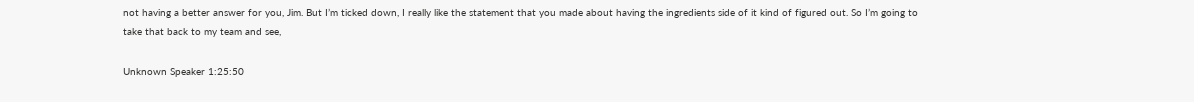not having a better answer for you, Jim. But I’m ticked down, I really like the statement that you made about having the ingredients side of it kind of figured out. So I’m going to take that back to my team and see,

Unknown Speaker 1:25:50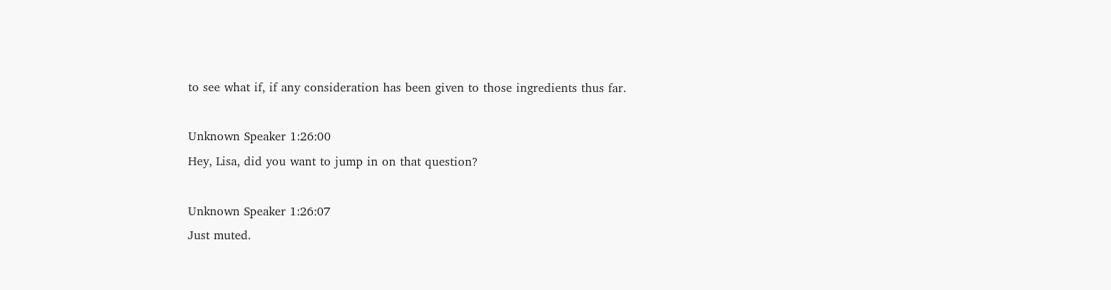to see what if, if any consideration has been given to those ingredients thus far.

Unknown Speaker 1:26:00
Hey, Lisa, did you want to jump in on that question?

Unknown Speaker 1:26:07
Just muted.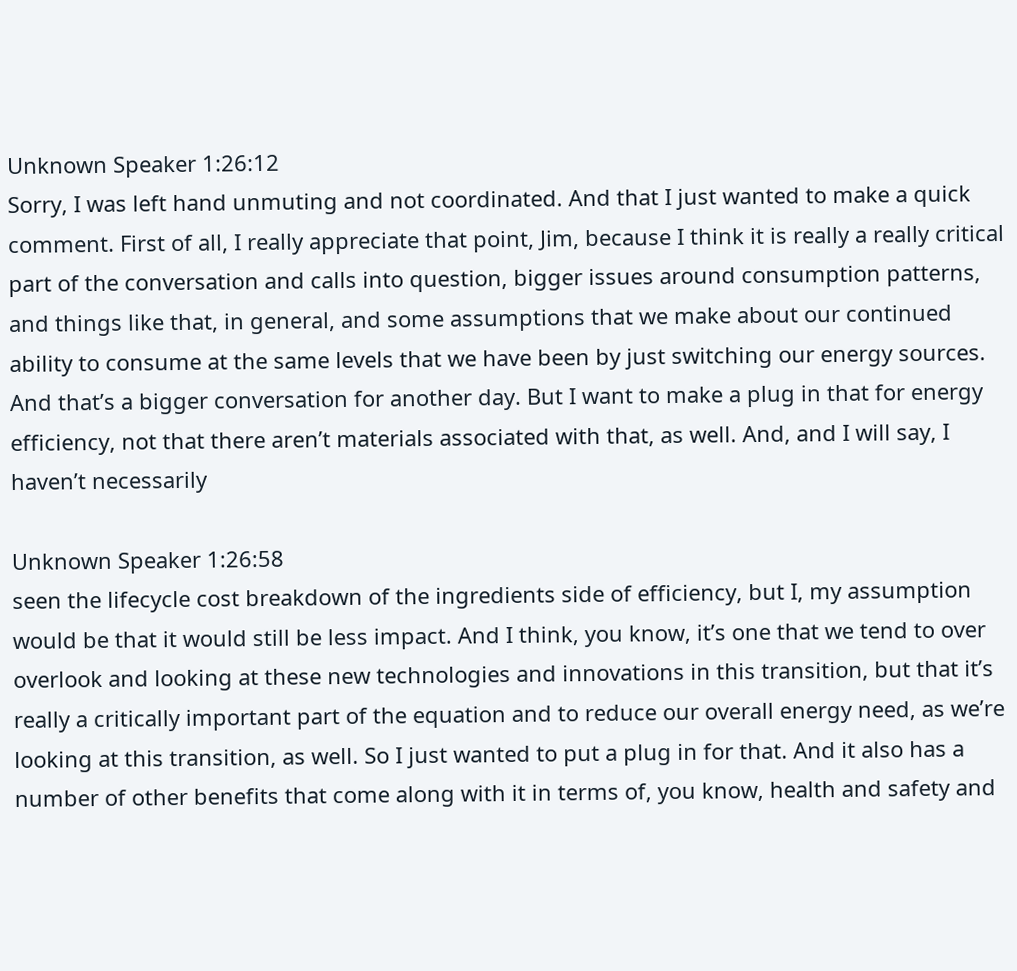Unknown Speaker 1:26:12
Sorry, I was left hand unmuting and not coordinated. And that I just wanted to make a quick comment. First of all, I really appreciate that point, Jim, because I think it is really a really critical part of the conversation and calls into question, bigger issues around consumption patterns, and things like that, in general, and some assumptions that we make about our continued ability to consume at the same levels that we have been by just switching our energy sources. And that’s a bigger conversation for another day. But I want to make a plug in that for energy efficiency, not that there aren’t materials associated with that, as well. And, and I will say, I haven’t necessarily

Unknown Speaker 1:26:58
seen the lifecycle cost breakdown of the ingredients side of efficiency, but I, my assumption would be that it would still be less impact. And I think, you know, it’s one that we tend to over overlook and looking at these new technologies and innovations in this transition, but that it’s really a critically important part of the equation and to reduce our overall energy need, as we’re looking at this transition, as well. So I just wanted to put a plug in for that. And it also has a number of other benefits that come along with it in terms of, you know, health and safety and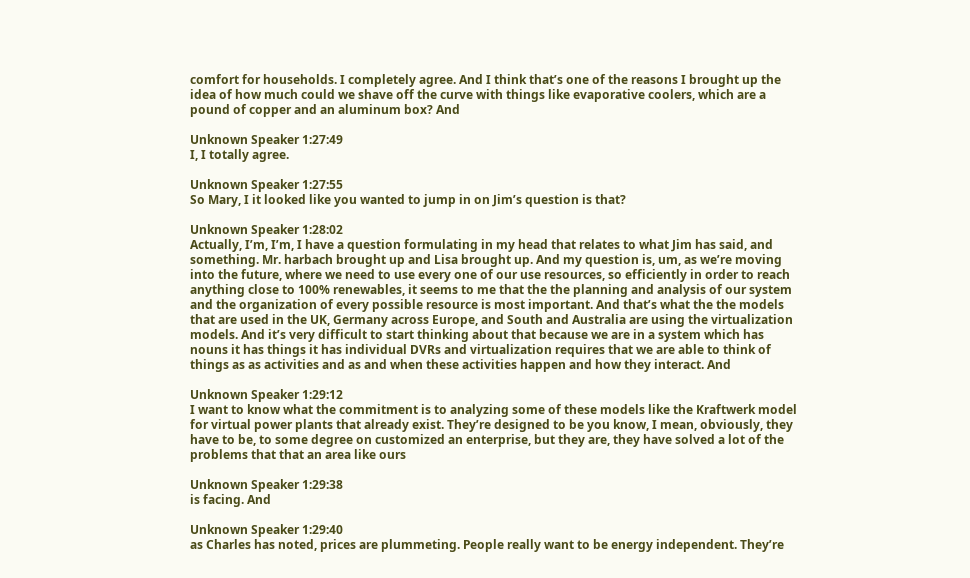comfort for households. I completely agree. And I think that’s one of the reasons I brought up the idea of how much could we shave off the curve with things like evaporative coolers, which are a pound of copper and an aluminum box? And

Unknown Speaker 1:27:49
I, I totally agree.

Unknown Speaker 1:27:55
So Mary, I it looked like you wanted to jump in on Jim’s question is that?

Unknown Speaker 1:28:02
Actually, I’m, I’m, I have a question formulating in my head that relates to what Jim has said, and something. Mr. harbach brought up and Lisa brought up. And my question is, um, as we’re moving into the future, where we need to use every one of our use resources, so efficiently in order to reach anything close to 100% renewables, it seems to me that the the planning and analysis of our system and the organization of every possible resource is most important. And that’s what the the models that are used in the UK, Germany across Europe, and South and Australia are using the virtualization models. And it’s very difficult to start thinking about that because we are in a system which has nouns it has things it has individual DVRs and virtualization requires that we are able to think of things as as activities and as and when these activities happen and how they interact. And

Unknown Speaker 1:29:12
I want to know what the commitment is to analyzing some of these models like the Kraftwerk model for virtual power plants that already exist. They’re designed to be you know, I mean, obviously, they have to be, to some degree on customized an enterprise, but they are, they have solved a lot of the problems that that an area like ours

Unknown Speaker 1:29:38
is facing. And

Unknown Speaker 1:29:40
as Charles has noted, prices are plummeting. People really want to be energy independent. They’re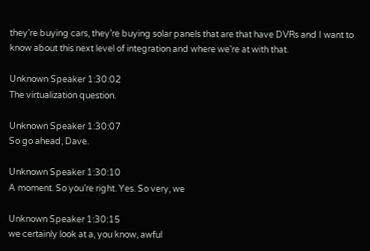they’re buying cars, they’re buying solar panels that are that have DVRs and I want to know about this next level of integration and where we’re at with that.

Unknown Speaker 1:30:02
The virtualization question.

Unknown Speaker 1:30:07
So go ahead, Dave.

Unknown Speaker 1:30:10
A moment. So you’re right. Yes. So very, we

Unknown Speaker 1:30:15
we certainly look at a, you know, awful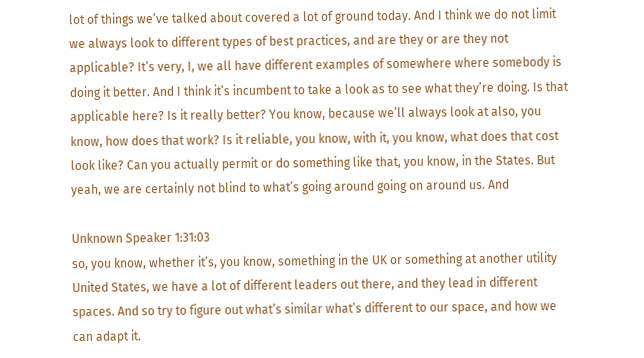lot of things we’ve talked about covered a lot of ground today. And I think we do not limit we always look to different types of best practices, and are they or are they not applicable? It’s very, I, we all have different examples of somewhere where somebody is doing it better. And I think it’s incumbent to take a look as to see what they’re doing. Is that applicable here? Is it really better? You know, because we’ll always look at also, you know, how does that work? Is it reliable, you know, with it, you know, what does that cost look like? Can you actually permit or do something like that, you know, in the States. But yeah, we are certainly not blind to what’s going around going on around us. And

Unknown Speaker 1:31:03
so, you know, whether it’s, you know, something in the UK or something at another utility United States, we have a lot of different leaders out there, and they lead in different spaces. And so try to figure out what’s similar what’s different to our space, and how we can adapt it.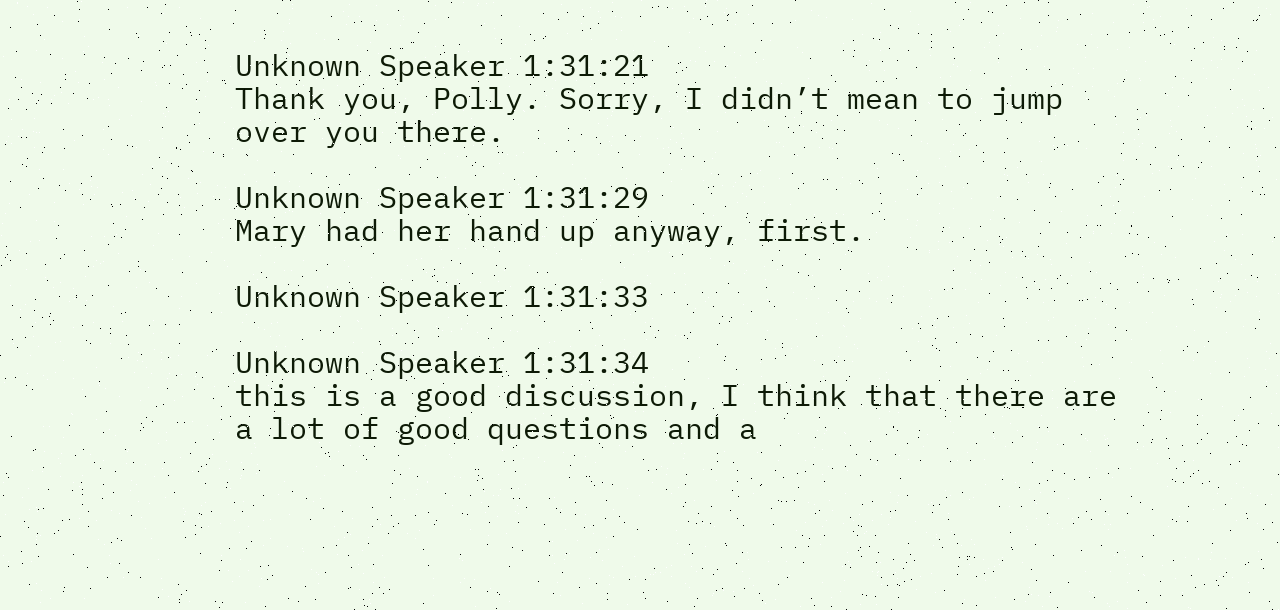Unknown Speaker 1:31:21
Thank you, Polly. Sorry, I didn’t mean to jump over you there.

Unknown Speaker 1:31:29
Mary had her hand up anyway, first.

Unknown Speaker 1:31:33

Unknown Speaker 1:31:34
this is a good discussion, I think that there are a lot of good questions and a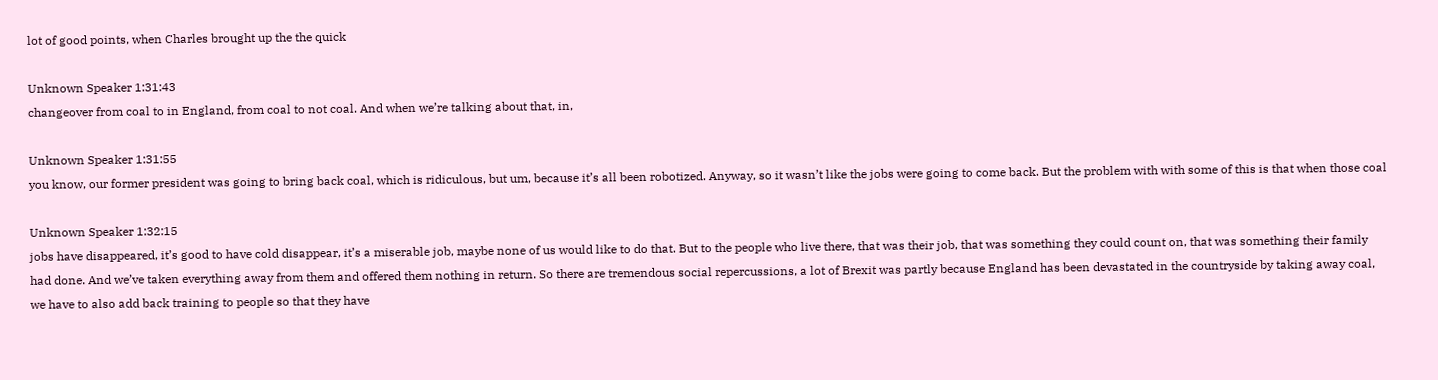lot of good points, when Charles brought up the the quick

Unknown Speaker 1:31:43
changeover from coal to in England, from coal to not coal. And when we’re talking about that, in,

Unknown Speaker 1:31:55
you know, our former president was going to bring back coal, which is ridiculous, but um, because it’s all been robotized. Anyway, so it wasn’t like the jobs were going to come back. But the problem with with some of this is that when those coal

Unknown Speaker 1:32:15
jobs have disappeared, it’s good to have cold disappear, it’s a miserable job, maybe none of us would like to do that. But to the people who live there, that was their job, that was something they could count on, that was something their family had done. And we’ve taken everything away from them and offered them nothing in return. So there are tremendous social repercussions, a lot of Brexit was partly because England has been devastated in the countryside by taking away coal, we have to also add back training to people so that they have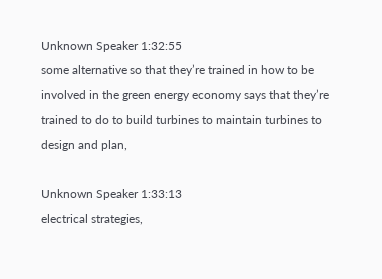Unknown Speaker 1:32:55
some alternative so that they’re trained in how to be involved in the green energy economy says that they’re trained to do to build turbines to maintain turbines to design and plan,

Unknown Speaker 1:33:13
electrical strategies,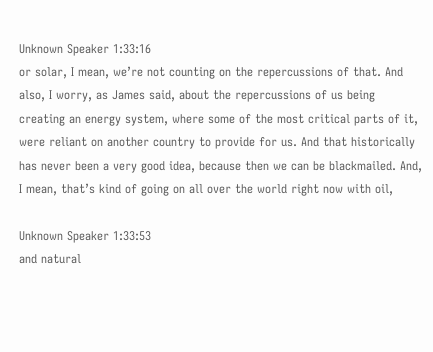Unknown Speaker 1:33:16
or solar, I mean, we’re not counting on the repercussions of that. And also, I worry, as James said, about the repercussions of us being creating an energy system, where some of the most critical parts of it, were reliant on another country to provide for us. And that historically has never been a very good idea, because then we can be blackmailed. And, I mean, that’s kind of going on all over the world right now with oil,

Unknown Speaker 1:33:53
and natural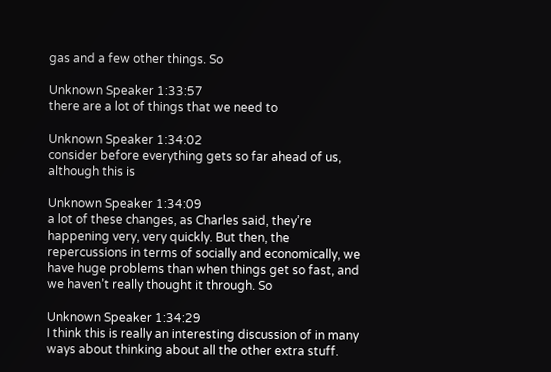gas and a few other things. So

Unknown Speaker 1:33:57
there are a lot of things that we need to

Unknown Speaker 1:34:02
consider before everything gets so far ahead of us, although this is

Unknown Speaker 1:34:09
a lot of these changes, as Charles said, they’re happening very, very quickly. But then, the repercussions in terms of socially and economically, we have huge problems than when things get so fast, and we haven’t really thought it through. So

Unknown Speaker 1:34:29
I think this is really an interesting discussion of in many ways about thinking about all the other extra stuff.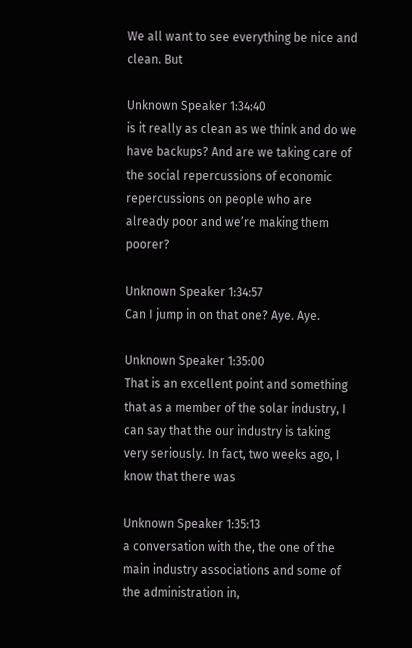We all want to see everything be nice and clean. But

Unknown Speaker 1:34:40
is it really as clean as we think and do we have backups? And are we taking care of the social repercussions of economic repercussions on people who are already poor and we’re making them poorer?

Unknown Speaker 1:34:57
Can I jump in on that one? Aye. Aye.

Unknown Speaker 1:35:00
That is an excellent point and something that as a member of the solar industry, I can say that the our industry is taking very seriously. In fact, two weeks ago, I know that there was

Unknown Speaker 1:35:13
a conversation with the, the one of the main industry associations and some of the administration in,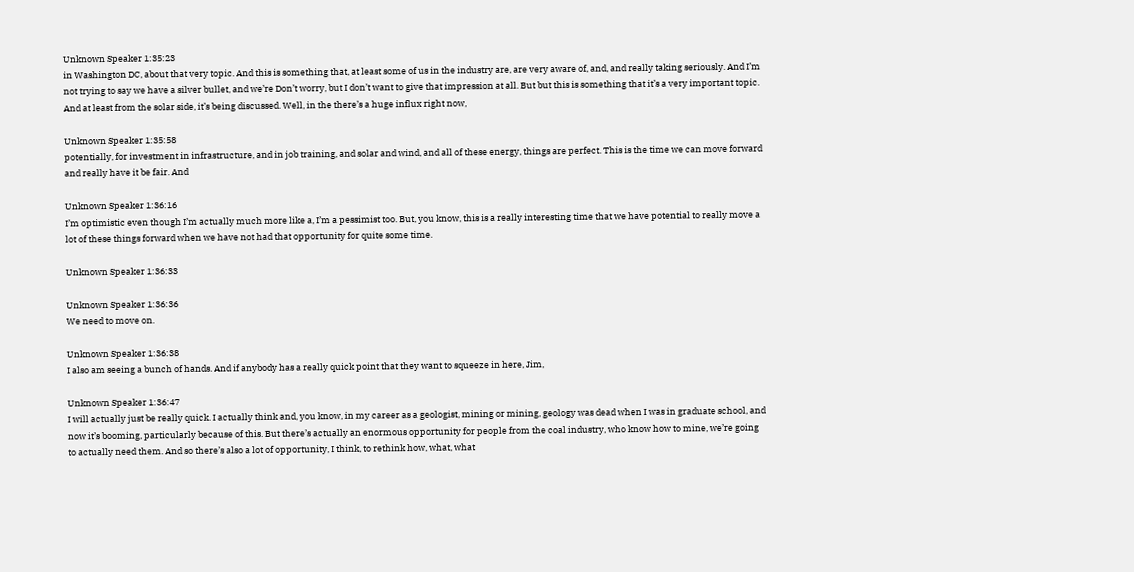Unknown Speaker 1:35:23
in Washington DC, about that very topic. And this is something that, at least some of us in the industry are, are very aware of, and, and really taking seriously. And I’m not trying to say we have a silver bullet, and we’re Don’t worry, but I don’t want to give that impression at all. But but this is something that it’s a very important topic. And at least from the solar side, it’s being discussed. Well, in the there’s a huge influx right now,

Unknown Speaker 1:35:58
potentially, for investment in infrastructure, and in job training, and solar and wind, and all of these energy, things are perfect. This is the time we can move forward and really have it be fair. And

Unknown Speaker 1:36:16
I’m optimistic even though I’m actually much more like a, I’m a pessimist too. But, you know, this is a really interesting time that we have potential to really move a lot of these things forward when we have not had that opportunity for quite some time.

Unknown Speaker 1:36:33

Unknown Speaker 1:36:36
We need to move on.

Unknown Speaker 1:36:38
I also am seeing a bunch of hands. And if anybody has a really quick point that they want to squeeze in here, Jim,

Unknown Speaker 1:36:47
I will actually just be really quick. I actually think and, you know, in my career as a geologist, mining or mining, geology was dead when I was in graduate school, and now it’s booming, particularly because of this. But there’s actually an enormous opportunity for people from the coal industry, who know how to mine, we’re going to actually need them. And so there’s also a lot of opportunity, I think, to rethink how, what, what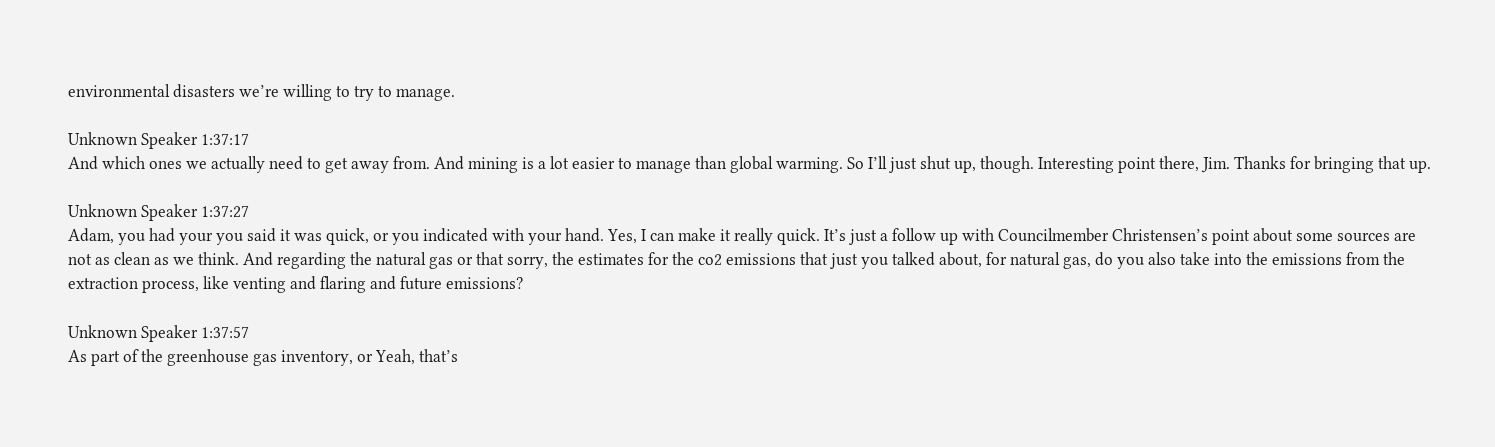environmental disasters we’re willing to try to manage.

Unknown Speaker 1:37:17
And which ones we actually need to get away from. And mining is a lot easier to manage than global warming. So I’ll just shut up, though. Interesting point there, Jim. Thanks for bringing that up.

Unknown Speaker 1:37:27
Adam, you had your you said it was quick, or you indicated with your hand. Yes, I can make it really quick. It’s just a follow up with Councilmember Christensen’s point about some sources are not as clean as we think. And regarding the natural gas or that sorry, the estimates for the co2 emissions that just you talked about, for natural gas, do you also take into the emissions from the extraction process, like venting and flaring and future emissions?

Unknown Speaker 1:37:57
As part of the greenhouse gas inventory, or Yeah, that’s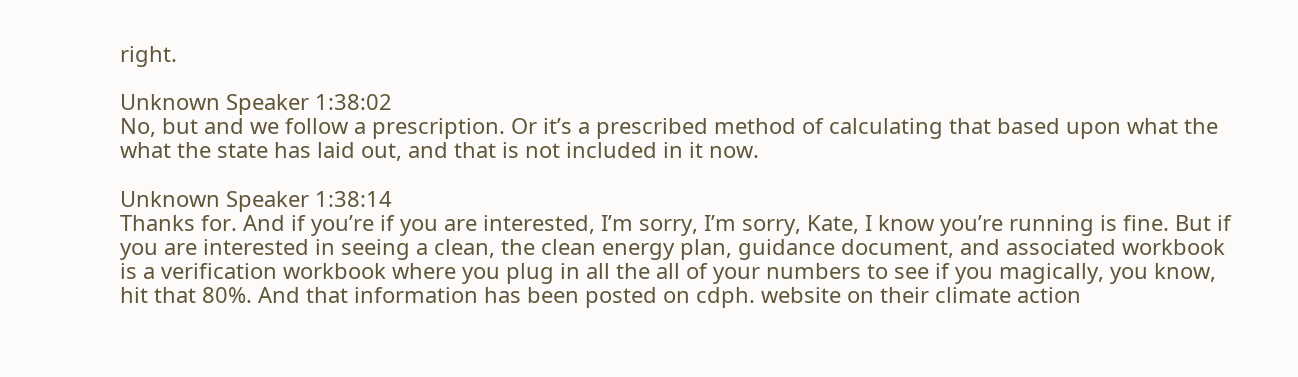right.

Unknown Speaker 1:38:02
No, but and we follow a prescription. Or it’s a prescribed method of calculating that based upon what the what the state has laid out, and that is not included in it now.

Unknown Speaker 1:38:14
Thanks for. And if you’re if you are interested, I’m sorry, I’m sorry, Kate, I know you’re running is fine. But if you are interested in seeing a clean, the clean energy plan, guidance document, and associated workbook is a verification workbook where you plug in all the all of your numbers to see if you magically, you know, hit that 80%. And that information has been posted on cdph. website on their climate action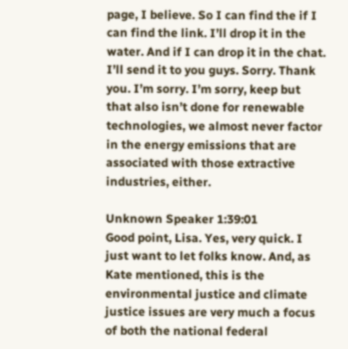page, I believe. So I can find the if I can find the link. I’ll drop it in the water. And if I can drop it in the chat. I’ll send it to you guys. Sorry. Thank you. I’m sorry. I’m sorry, keep but that also isn’t done for renewable technologies, we almost never factor in the energy emissions that are associated with those extractive industries, either.

Unknown Speaker 1:39:01
Good point, Lisa. Yes, very quick. I just want to let folks know. And, as Kate mentioned, this is the environmental justice and climate justice issues are very much a focus of both the national federal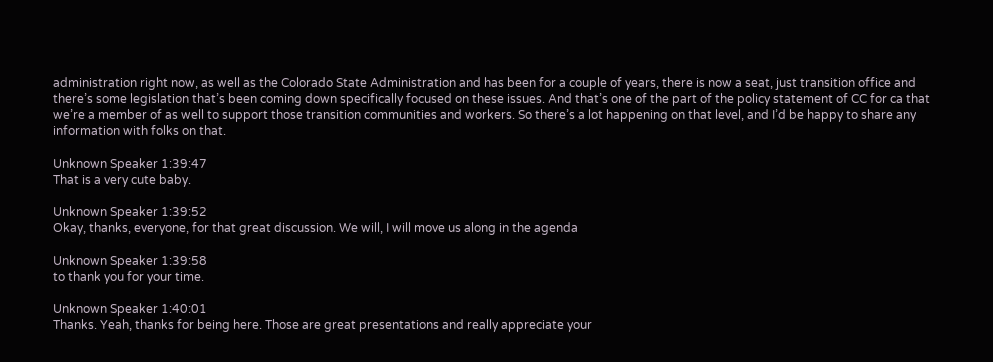administration right now, as well as the Colorado State Administration and has been for a couple of years, there is now a seat, just transition office and there’s some legislation that’s been coming down specifically focused on these issues. And that’s one of the part of the policy statement of CC for ca that we’re a member of as well to support those transition communities and workers. So there’s a lot happening on that level, and I’d be happy to share any information with folks on that.

Unknown Speaker 1:39:47
That is a very cute baby.

Unknown Speaker 1:39:52
Okay, thanks, everyone, for that great discussion. We will, I will move us along in the agenda

Unknown Speaker 1:39:58
to thank you for your time.

Unknown Speaker 1:40:01
Thanks. Yeah, thanks for being here. Those are great presentations and really appreciate your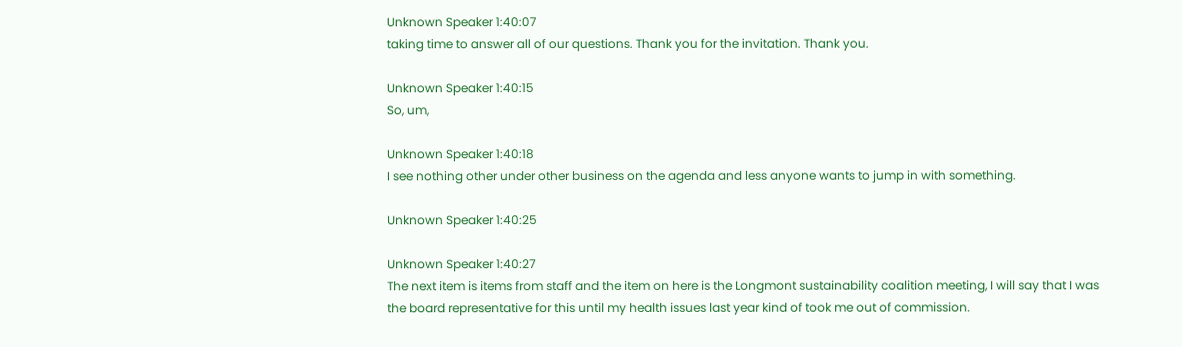Unknown Speaker 1:40:07
taking time to answer all of our questions. Thank you for the invitation. Thank you.

Unknown Speaker 1:40:15
So, um,

Unknown Speaker 1:40:18
I see nothing other under other business on the agenda and less anyone wants to jump in with something.

Unknown Speaker 1:40:25

Unknown Speaker 1:40:27
The next item is items from staff and the item on here is the Longmont sustainability coalition meeting, I will say that I was the board representative for this until my health issues last year kind of took me out of commission.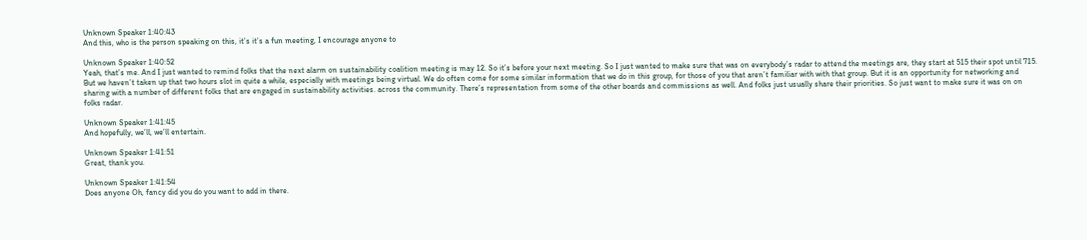Unknown Speaker 1:40:43
And this, who is the person speaking on this, it’s it’s a fun meeting, I encourage anyone to

Unknown Speaker 1:40:52
Yeah, that’s me. And I just wanted to remind folks that the next alarm on sustainability coalition meeting is may 12. So it’s before your next meeting. So I just wanted to make sure that was on everybody’s radar to attend the meetings are, they start at 515 their spot until 715. But we haven’t taken up that two hours slot in quite a while, especially with meetings being virtual. We do often come for some similar information that we do in this group, for those of you that aren’t familiar with with that group. But it is an opportunity for networking and sharing with a number of different folks that are engaged in sustainability activities. across the community. There’s representation from some of the other boards and commissions as well. And folks just usually share their priorities. So just want to make sure it was on on folks radar.

Unknown Speaker 1:41:45
And hopefully, we’ll, we’ll entertain.

Unknown Speaker 1:41:51
Great, thank you.

Unknown Speaker 1:41:54
Does anyone Oh, fancy did you do you want to add in there.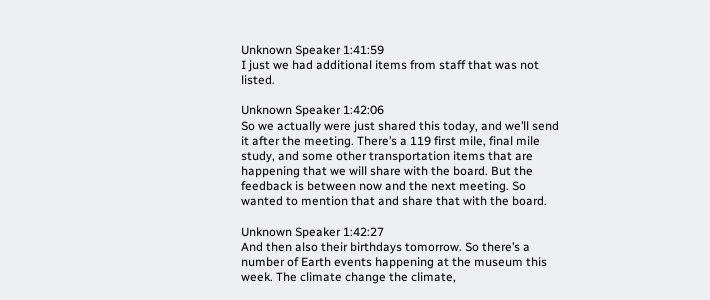Unknown Speaker 1:41:59
I just we had additional items from staff that was not listed.

Unknown Speaker 1:42:06
So we actually were just shared this today, and we’ll send it after the meeting. There’s a 119 first mile, final mile study, and some other transportation items that are happening that we will share with the board. But the feedback is between now and the next meeting. So wanted to mention that and share that with the board.

Unknown Speaker 1:42:27
And then also their birthdays tomorrow. So there’s a number of Earth events happening at the museum this week. The climate change the climate,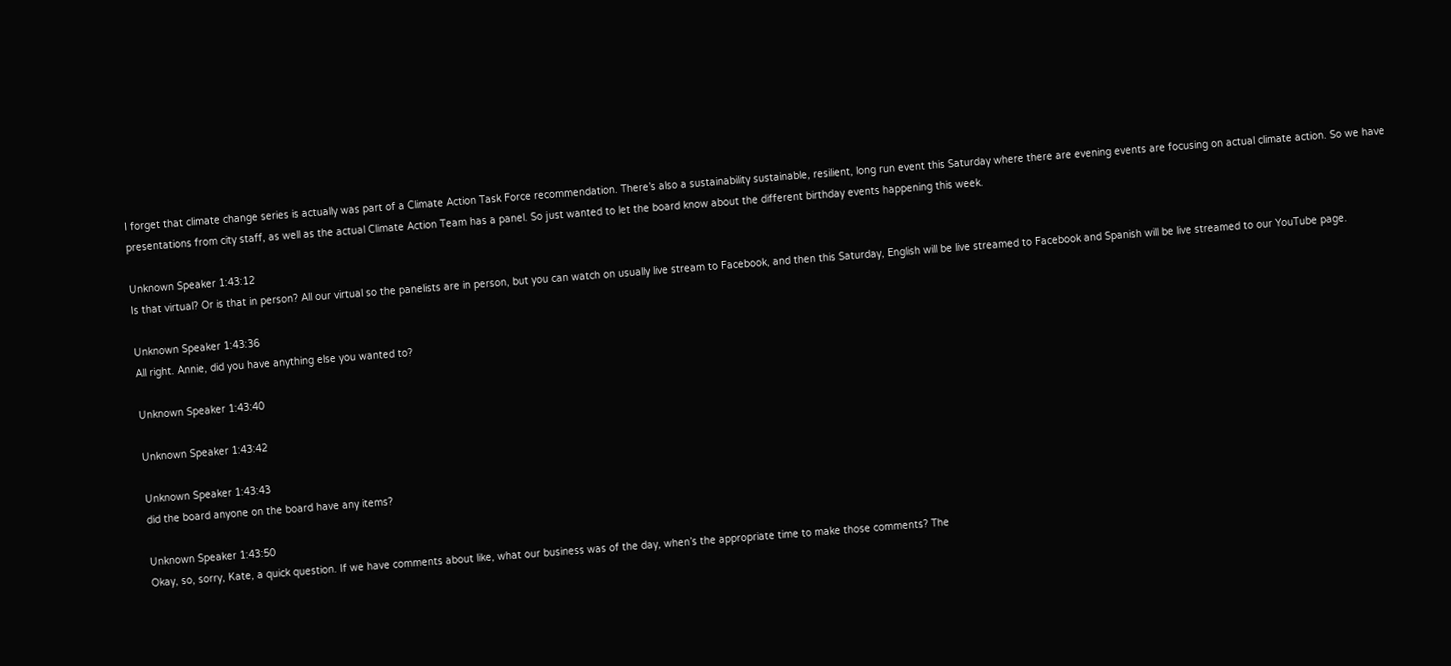I forget that climate change series is actually was part of a Climate Action Task Force recommendation. There’s also a sustainability sustainable, resilient, long run event this Saturday where there are evening events are focusing on actual climate action. So we have presentations from city staff, as well as the actual Climate Action Team has a panel. So just wanted to let the board know about the different birthday events happening this week.

Unknown Speaker 1:43:12
Is that virtual? Or is that in person? All our virtual so the panelists are in person, but you can watch on usually live stream to Facebook, and then this Saturday, English will be live streamed to Facebook and Spanish will be live streamed to our YouTube page.

Unknown Speaker 1:43:36
All right. Annie, did you have anything else you wanted to?

Unknown Speaker 1:43:40

Unknown Speaker 1:43:42

Unknown Speaker 1:43:43
did the board anyone on the board have any items?

Unknown Speaker 1:43:50
Okay, so, sorry, Kate, a quick question. If we have comments about like, what our business was of the day, when’s the appropriate time to make those comments? The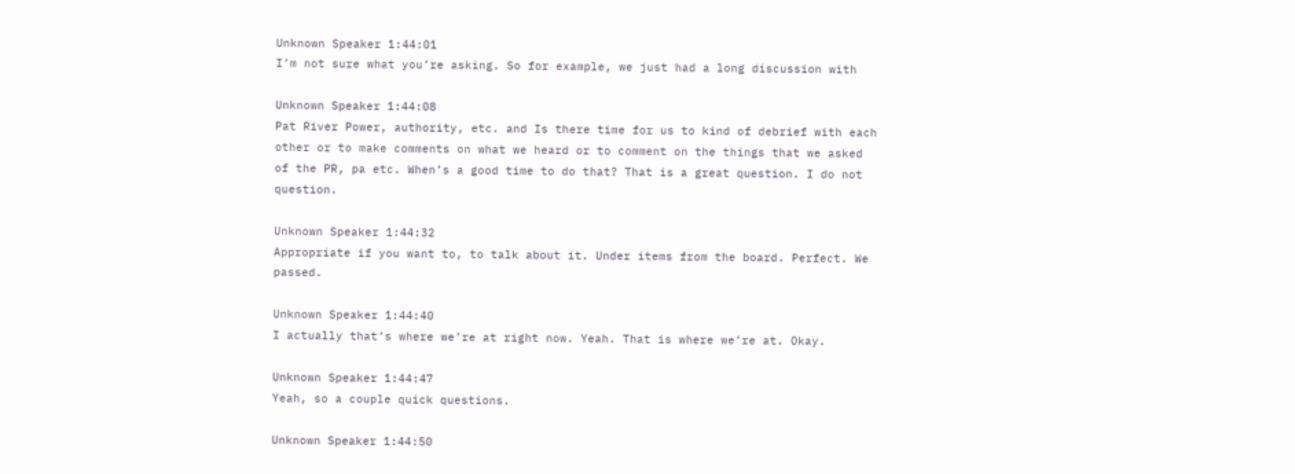Unknown Speaker 1:44:01
I’m not sure what you’re asking. So for example, we just had a long discussion with

Unknown Speaker 1:44:08
Pat River Power, authority, etc. and Is there time for us to kind of debrief with each other or to make comments on what we heard or to comment on the things that we asked of the PR, pa etc. When’s a good time to do that? That is a great question. I do not question.

Unknown Speaker 1:44:32
Appropriate if you want to, to talk about it. Under items from the board. Perfect. We passed.

Unknown Speaker 1:44:40
I actually that’s where we’re at right now. Yeah. That is where we’re at. Okay.

Unknown Speaker 1:44:47
Yeah, so a couple quick questions.

Unknown Speaker 1:44:50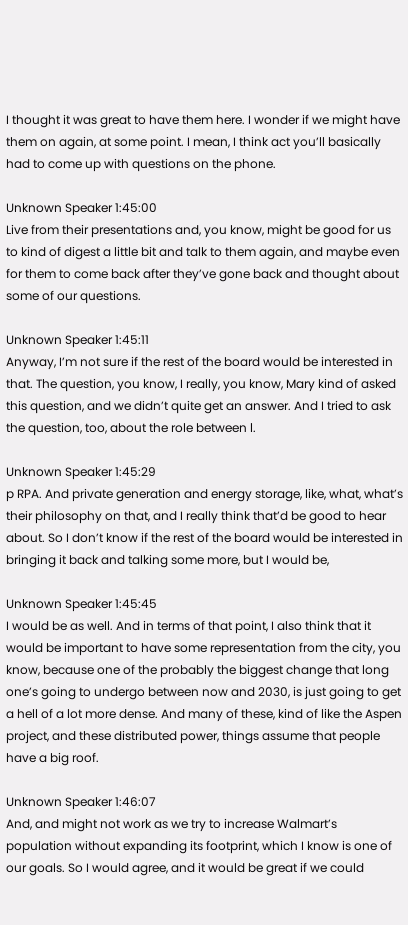I thought it was great to have them here. I wonder if we might have them on again, at some point. I mean, I think act you’ll basically had to come up with questions on the phone.

Unknown Speaker 1:45:00
Live from their presentations and, you know, might be good for us to kind of digest a little bit and talk to them again, and maybe even for them to come back after they’ve gone back and thought about some of our questions.

Unknown Speaker 1:45:11
Anyway, I’m not sure if the rest of the board would be interested in that. The question, you know, I really, you know, Mary kind of asked this question, and we didn’t quite get an answer. And I tried to ask the question, too, about the role between l.

Unknown Speaker 1:45:29
p RPA. And private generation and energy storage, like, what, what’s their philosophy on that, and I really think that’d be good to hear about. So I don’t know if the rest of the board would be interested in bringing it back and talking some more, but I would be,

Unknown Speaker 1:45:45
I would be as well. And in terms of that point, I also think that it would be important to have some representation from the city, you know, because one of the probably the biggest change that long one’s going to undergo between now and 2030, is just going to get a hell of a lot more dense. And many of these, kind of like the Aspen project, and these distributed power, things assume that people have a big roof.

Unknown Speaker 1:46:07
And, and might not work as we try to increase Walmart’s population without expanding its footprint, which I know is one of our goals. So I would agree, and it would be great if we could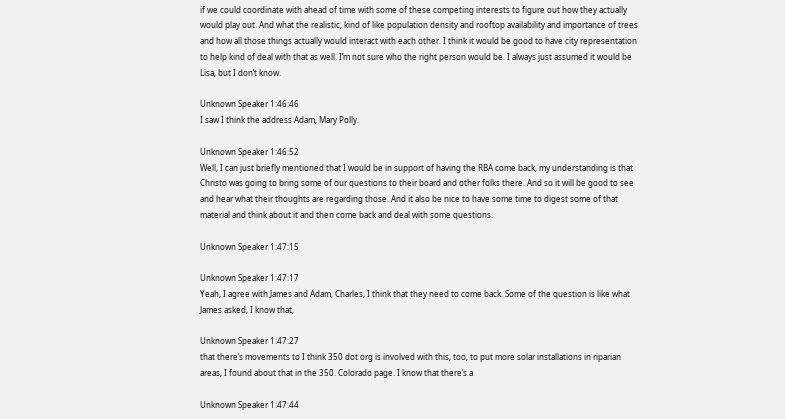if we could coordinate with ahead of time with some of these competing interests to figure out how they actually would play out. And what the realistic, kind of like population density and rooftop availability and importance of trees and how all those things actually would interact with each other. I think it would be good to have city representation to help kind of deal with that as well. I’m not sure who the right person would be. I always just assumed it would be Lisa, but I don’t know.

Unknown Speaker 1:46:46
I saw I think the address Adam, Mary Polly.

Unknown Speaker 1:46:52
Well, I can just briefly mentioned that I would be in support of having the RBA come back, my understanding is that Christo was going to bring some of our questions to their board and other folks there. And so it will be good to see and hear what their thoughts are regarding those. And it also be nice to have some time to digest some of that material and think about it and then come back and deal with some questions.

Unknown Speaker 1:47:15

Unknown Speaker 1:47:17
Yeah, I agree with James and Adam, Charles, I think that they need to come back. Some of the question is like what James asked, I know that,

Unknown Speaker 1:47:27
that there’s movements to I think 350 dot org is involved with this, too, to put more solar installations in riparian areas, I found about that in the 350. Colorado page. I know that there’s a

Unknown Speaker 1:47:44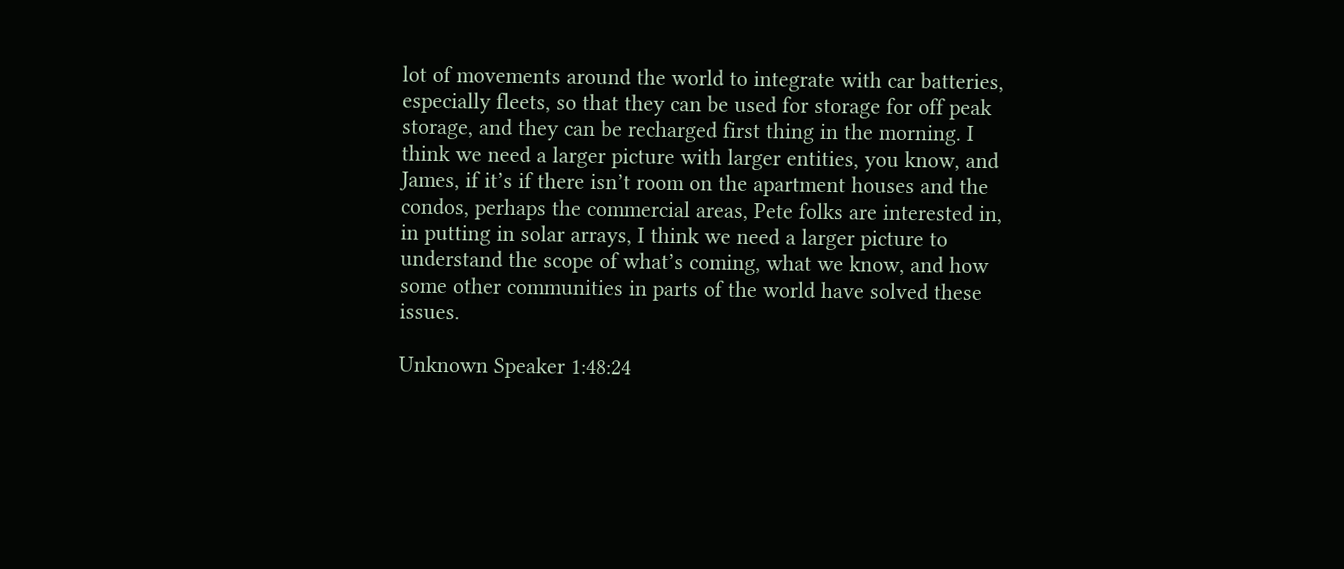lot of movements around the world to integrate with car batteries, especially fleets, so that they can be used for storage for off peak storage, and they can be recharged first thing in the morning. I think we need a larger picture with larger entities, you know, and James, if it’s if there isn’t room on the apartment houses and the condos, perhaps the commercial areas, Pete folks are interested in, in putting in solar arrays, I think we need a larger picture to understand the scope of what’s coming, what we know, and how some other communities in parts of the world have solved these issues.

Unknown Speaker 1:48:24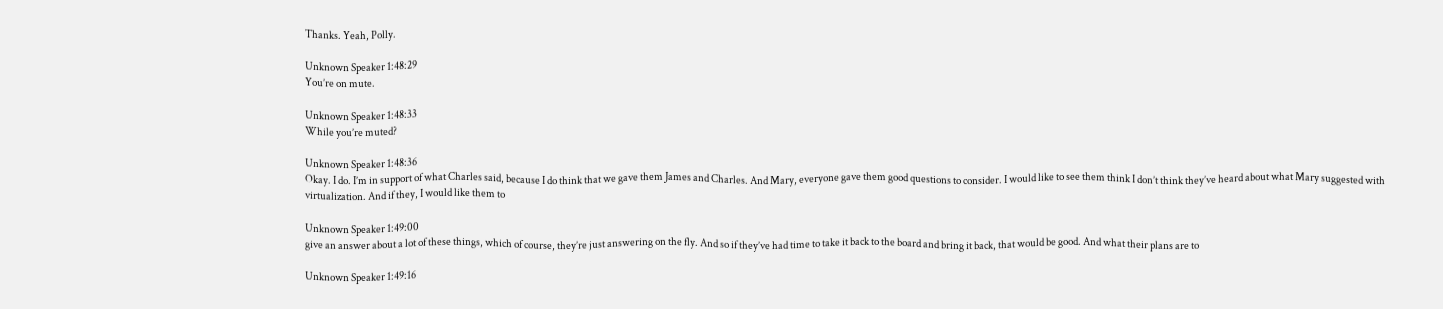Thanks. Yeah, Polly.

Unknown Speaker 1:48:29
You’re on mute.

Unknown Speaker 1:48:33
While you’re muted?

Unknown Speaker 1:48:36
Okay. I do. I’m in support of what Charles said, because I do think that we gave them James and Charles. And Mary, everyone gave them good questions to consider. I would like to see them think I don’t think they’ve heard about what Mary suggested with virtualization. And if they, I would like them to

Unknown Speaker 1:49:00
give an answer about a lot of these things, which of course, they’re just answering on the fly. And so if they’ve had time to take it back to the board and bring it back, that would be good. And what their plans are to

Unknown Speaker 1:49:16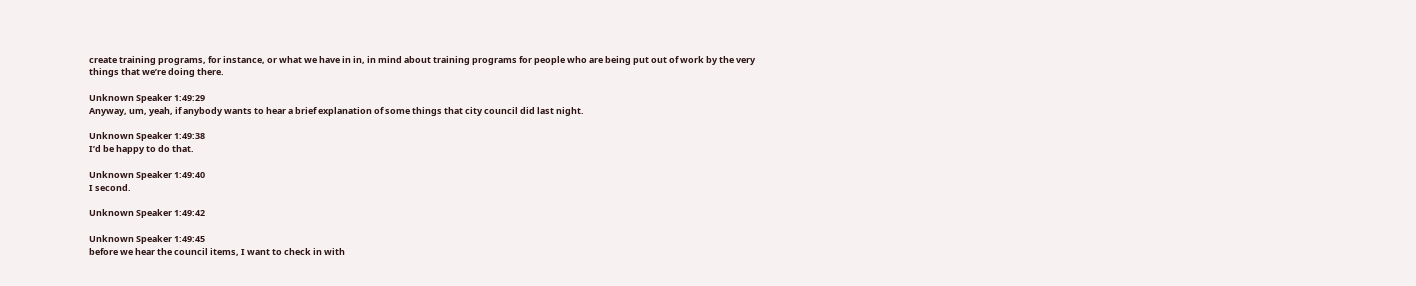create training programs, for instance, or what we have in in, in mind about training programs for people who are being put out of work by the very things that we’re doing there.

Unknown Speaker 1:49:29
Anyway, um, yeah, if anybody wants to hear a brief explanation of some things that city council did last night.

Unknown Speaker 1:49:38
I’d be happy to do that.

Unknown Speaker 1:49:40
I second.

Unknown Speaker 1:49:42

Unknown Speaker 1:49:45
before we hear the council items, I want to check in with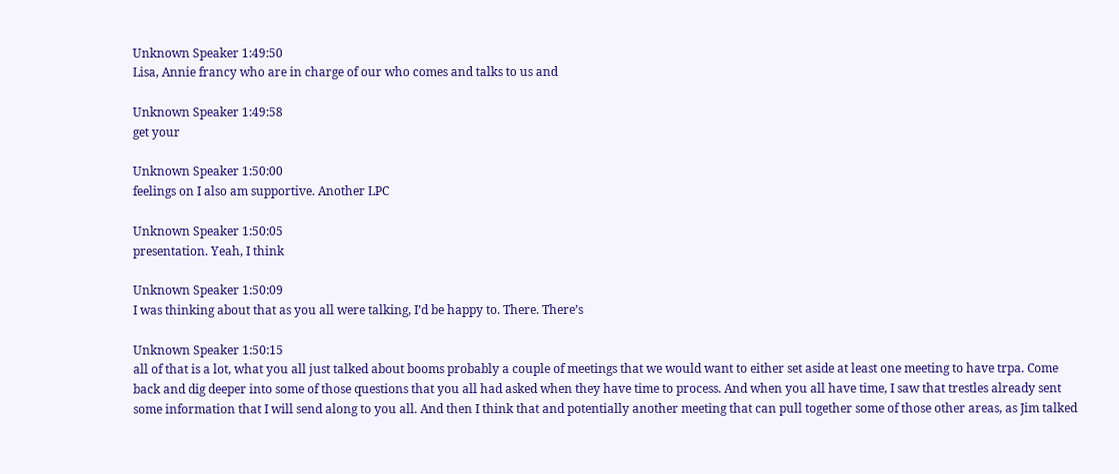Unknown Speaker 1:49:50
Lisa, Annie francy who are in charge of our who comes and talks to us and

Unknown Speaker 1:49:58
get your

Unknown Speaker 1:50:00
feelings on I also am supportive. Another LPC

Unknown Speaker 1:50:05
presentation. Yeah, I think

Unknown Speaker 1:50:09
I was thinking about that as you all were talking, I’d be happy to. There. There’s

Unknown Speaker 1:50:15
all of that is a lot, what you all just talked about booms probably a couple of meetings that we would want to either set aside at least one meeting to have trpa. Come back and dig deeper into some of those questions that you all had asked when they have time to process. And when you all have time, I saw that trestles already sent some information that I will send along to you all. And then I think that and potentially another meeting that can pull together some of those other areas, as Jim talked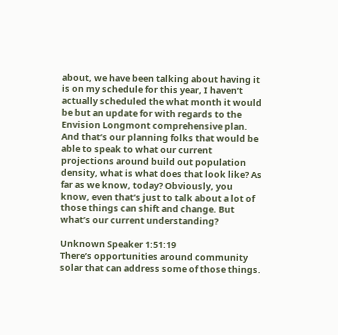about, we have been talking about having it is on my schedule for this year, I haven’t actually scheduled the what month it would be but an update for with regards to the Envision Longmont comprehensive plan. And that’s our planning folks that would be able to speak to what our current projections around build out population density, what is what does that look like? As far as we know, today? Obviously, you know, even that’s just to talk about a lot of those things can shift and change. But what’s our current understanding?

Unknown Speaker 1:51:19
There’s opportunities around community solar that can address some of those things.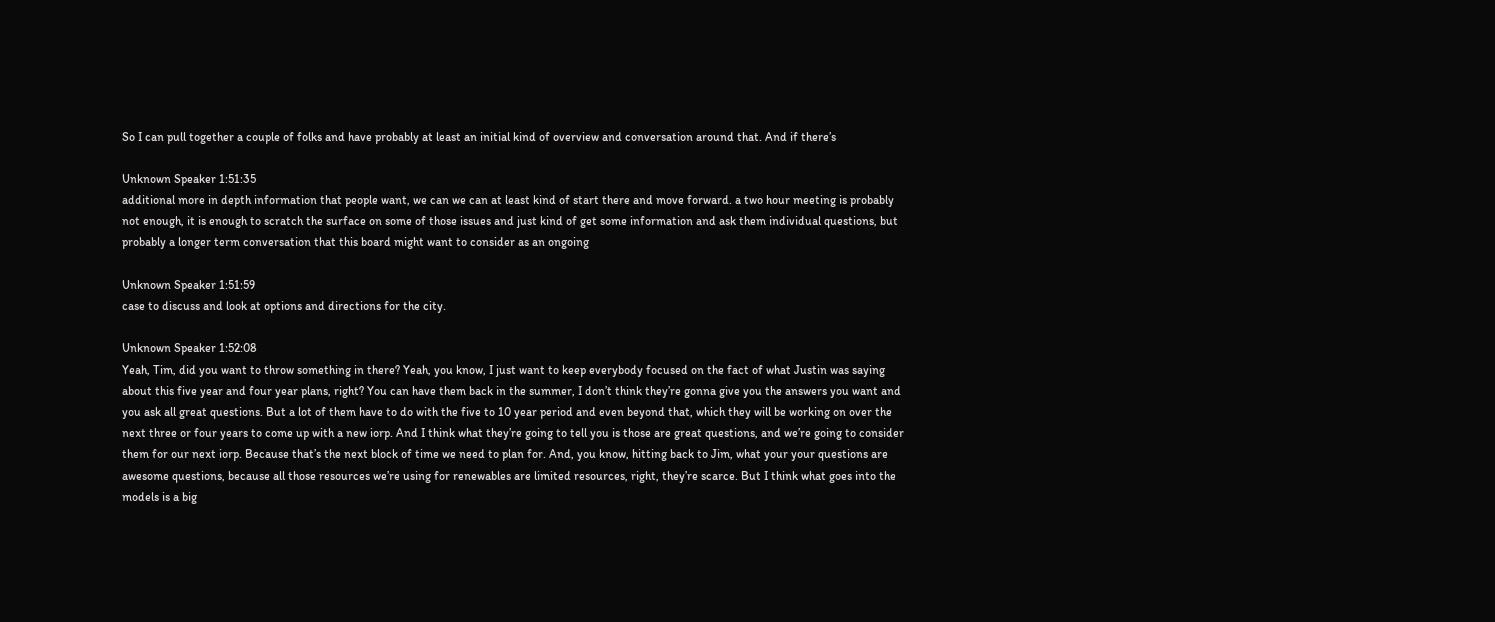So I can pull together a couple of folks and have probably at least an initial kind of overview and conversation around that. And if there’s

Unknown Speaker 1:51:35
additional more in depth information that people want, we can we can at least kind of start there and move forward. a two hour meeting is probably not enough, it is enough to scratch the surface on some of those issues and just kind of get some information and ask them individual questions, but probably a longer term conversation that this board might want to consider as an ongoing

Unknown Speaker 1:51:59
case to discuss and look at options and directions for the city.

Unknown Speaker 1:52:08
Yeah, Tim, did you want to throw something in there? Yeah, you know, I just want to keep everybody focused on the fact of what Justin was saying about this five year and four year plans, right? You can have them back in the summer, I don’t think they’re gonna give you the answers you want and you ask all great questions. But a lot of them have to do with the five to 10 year period and even beyond that, which they will be working on over the next three or four years to come up with a new iorp. And I think what they’re going to tell you is those are great questions, and we’re going to consider them for our next iorp. Because that’s the next block of time we need to plan for. And, you know, hitting back to Jim, what your your questions are awesome questions, because all those resources we’re using for renewables are limited resources, right, they’re scarce. But I think what goes into the models is a big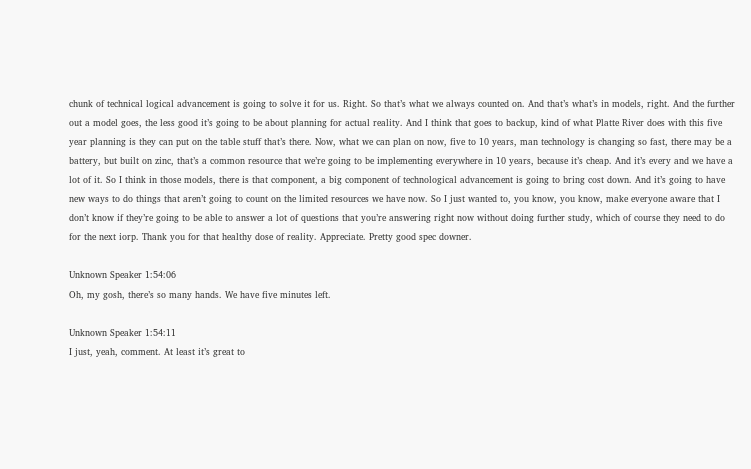chunk of technical logical advancement is going to solve it for us. Right. So that’s what we always counted on. And that’s what’s in models, right. And the further out a model goes, the less good it’s going to be about planning for actual reality. And I think that goes to backup, kind of what Platte River does with this five year planning is they can put on the table stuff that’s there. Now, what we can plan on now, five to 10 years, man technology is changing so fast, there may be a battery, but built on zinc, that’s a common resource that we’re going to be implementing everywhere in 10 years, because it’s cheap. And it’s every and we have a lot of it. So I think in those models, there is that component, a big component of technological advancement is going to bring cost down. And it’s going to have new ways to do things that aren’t going to count on the limited resources we have now. So I just wanted to, you know, you know, make everyone aware that I don’t know if they’re going to be able to answer a lot of questions that you’re answering right now without doing further study, which of course they need to do for the next iorp. Thank you for that healthy dose of reality. Appreciate. Pretty good spec downer.

Unknown Speaker 1:54:06
Oh, my gosh, there’s so many hands. We have five minutes left.

Unknown Speaker 1:54:11
I just, yeah, comment. At least it’s great to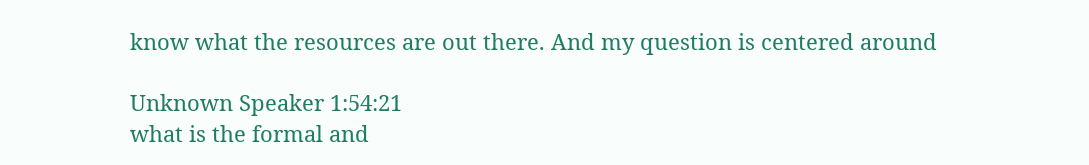know what the resources are out there. And my question is centered around

Unknown Speaker 1:54:21
what is the formal and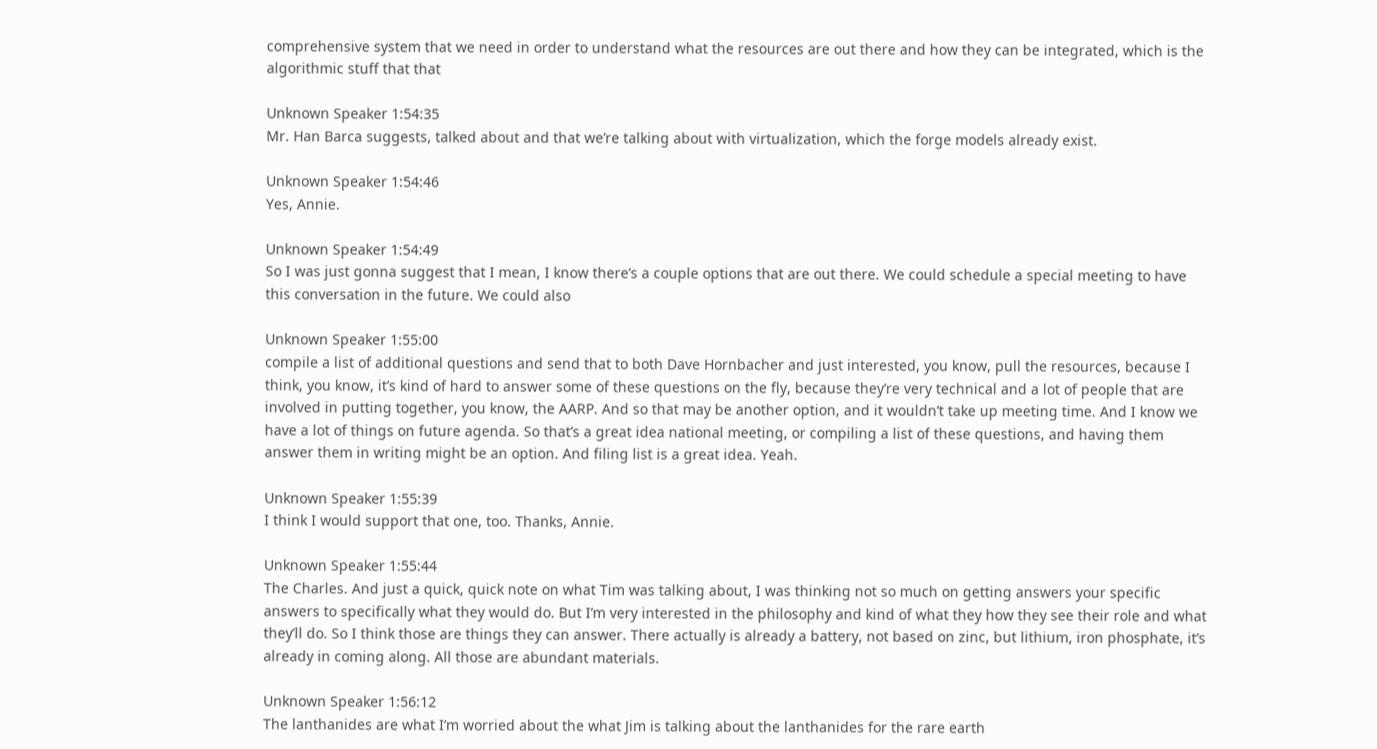comprehensive system that we need in order to understand what the resources are out there and how they can be integrated, which is the algorithmic stuff that that

Unknown Speaker 1:54:35
Mr. Han Barca suggests, talked about and that we’re talking about with virtualization, which the forge models already exist.

Unknown Speaker 1:54:46
Yes, Annie.

Unknown Speaker 1:54:49
So I was just gonna suggest that I mean, I know there’s a couple options that are out there. We could schedule a special meeting to have this conversation in the future. We could also

Unknown Speaker 1:55:00
compile a list of additional questions and send that to both Dave Hornbacher and just interested, you know, pull the resources, because I think, you know, it’s kind of hard to answer some of these questions on the fly, because they’re very technical and a lot of people that are involved in putting together, you know, the AARP. And so that may be another option, and it wouldn’t take up meeting time. And I know we have a lot of things on future agenda. So that’s a great idea national meeting, or compiling a list of these questions, and having them answer them in writing might be an option. And filing list is a great idea. Yeah.

Unknown Speaker 1:55:39
I think I would support that one, too. Thanks, Annie.

Unknown Speaker 1:55:44
The Charles. And just a quick, quick note on what Tim was talking about, I was thinking not so much on getting answers your specific answers to specifically what they would do. But I’m very interested in the philosophy and kind of what they how they see their role and what they’ll do. So I think those are things they can answer. There actually is already a battery, not based on zinc, but lithium, iron phosphate, it’s already in coming along. All those are abundant materials.

Unknown Speaker 1:56:12
The lanthanides are what I’m worried about the what Jim is talking about the lanthanides for the rare earth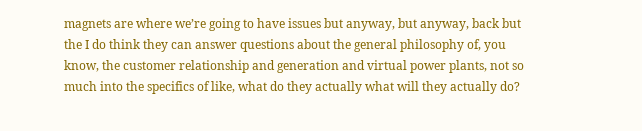magnets are where we’re going to have issues but anyway, but anyway, back but the I do think they can answer questions about the general philosophy of, you know, the customer relationship and generation and virtual power plants, not so much into the specifics of like, what do they actually what will they actually do?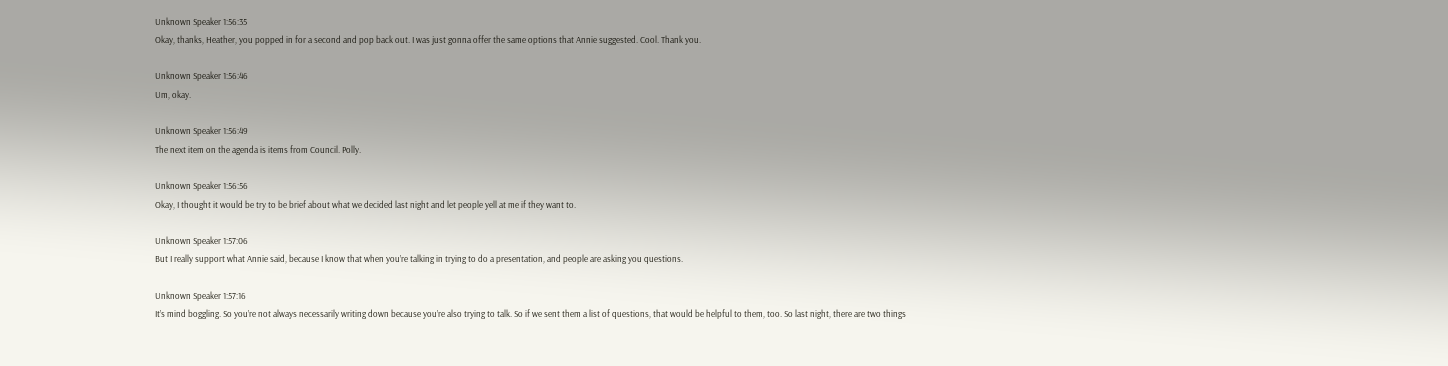Unknown Speaker 1:56:35
Okay, thanks, Heather, you popped in for a second and pop back out. I was just gonna offer the same options that Annie suggested. Cool. Thank you.

Unknown Speaker 1:56:46
Um, okay.

Unknown Speaker 1:56:49
The next item on the agenda is items from Council. Polly.

Unknown Speaker 1:56:56
Okay, I thought it would be try to be brief about what we decided last night and let people yell at me if they want to.

Unknown Speaker 1:57:06
But I really support what Annie said, because I know that when you’re talking in trying to do a presentation, and people are asking you questions.

Unknown Speaker 1:57:16
It’s mind boggling. So you’re not always necessarily writing down because you’re also trying to talk. So if we sent them a list of questions, that would be helpful to them, too. So last night, there are two things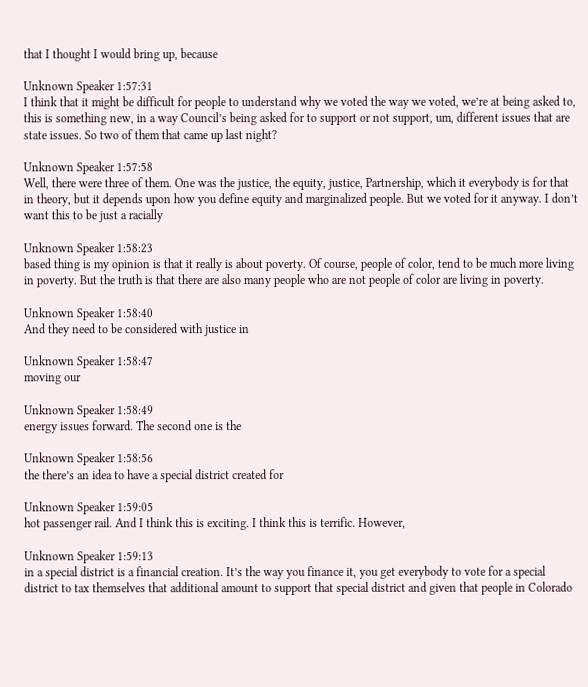that I thought I would bring up, because

Unknown Speaker 1:57:31
I think that it might be difficult for people to understand why we voted the way we voted, we’re at being asked to, this is something new, in a way Council’s being asked for to support or not support, um, different issues that are state issues. So two of them that came up last night?

Unknown Speaker 1:57:58
Well, there were three of them. One was the justice, the equity, justice, Partnership, which it everybody is for that in theory, but it depends upon how you define equity and marginalized people. But we voted for it anyway. I don’t want this to be just a racially

Unknown Speaker 1:58:23
based thing is my opinion is that it really is about poverty. Of course, people of color, tend to be much more living in poverty. But the truth is that there are also many people who are not people of color are living in poverty.

Unknown Speaker 1:58:40
And they need to be considered with justice in

Unknown Speaker 1:58:47
moving our

Unknown Speaker 1:58:49
energy issues forward. The second one is the

Unknown Speaker 1:58:56
the there’s an idea to have a special district created for

Unknown Speaker 1:59:05
hot passenger rail. And I think this is exciting. I think this is terrific. However,

Unknown Speaker 1:59:13
in a special district is a financial creation. It’s the way you finance it, you get everybody to vote for a special district to tax themselves that additional amount to support that special district and given that people in Colorado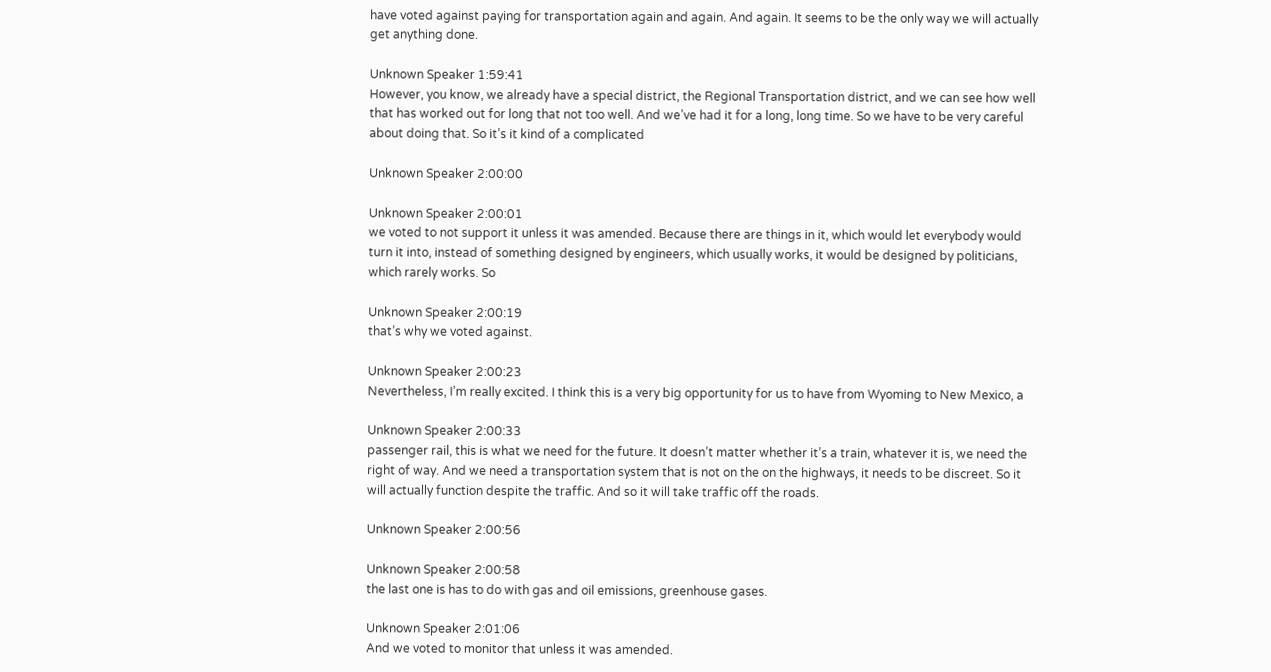have voted against paying for transportation again and again. And again. It seems to be the only way we will actually get anything done.

Unknown Speaker 1:59:41
However, you know, we already have a special district, the Regional Transportation district, and we can see how well that has worked out for long that not too well. And we’ve had it for a long, long time. So we have to be very careful about doing that. So it’s it kind of a complicated

Unknown Speaker 2:00:00

Unknown Speaker 2:00:01
we voted to not support it unless it was amended. Because there are things in it, which would let everybody would turn it into, instead of something designed by engineers, which usually works, it would be designed by politicians, which rarely works. So

Unknown Speaker 2:00:19
that’s why we voted against.

Unknown Speaker 2:00:23
Nevertheless, I’m really excited. I think this is a very big opportunity for us to have from Wyoming to New Mexico, a

Unknown Speaker 2:00:33
passenger rail, this is what we need for the future. It doesn’t matter whether it’s a train, whatever it is, we need the right of way. And we need a transportation system that is not on the on the highways, it needs to be discreet. So it will actually function despite the traffic. And so it will take traffic off the roads.

Unknown Speaker 2:00:56

Unknown Speaker 2:00:58
the last one is has to do with gas and oil emissions, greenhouse gases.

Unknown Speaker 2:01:06
And we voted to monitor that unless it was amended.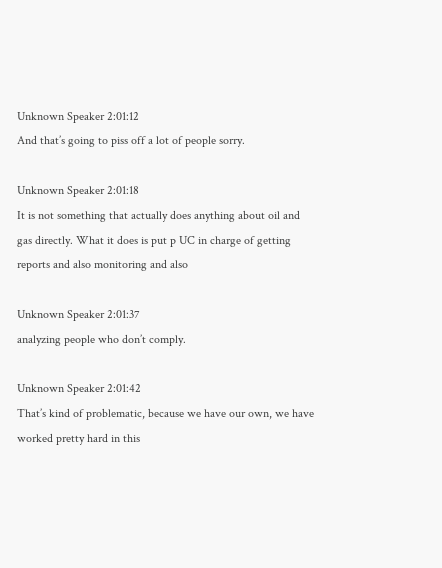Unknown Speaker 2:01:12
And that’s going to piss off a lot of people sorry.

Unknown Speaker 2:01:18
It is not something that actually does anything about oil and gas directly. What it does is put p UC in charge of getting reports and also monitoring and also

Unknown Speaker 2:01:37
analyzing people who don’t comply.

Unknown Speaker 2:01:42
That’s kind of problematic, because we have our own, we have worked pretty hard in this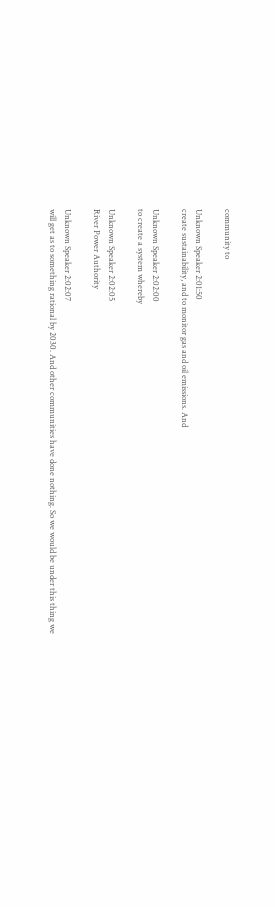community to

Unknown Speaker 2:01:50
create sustainability, and to monitor gas and oil emissions. And

Unknown Speaker 2:02:00
to create a system whereby

Unknown Speaker 2:02:05
River Power Authority

Unknown Speaker 2:02:07
will get as to something rational by 2030. And other communities have done nothing. So we would be under this thing we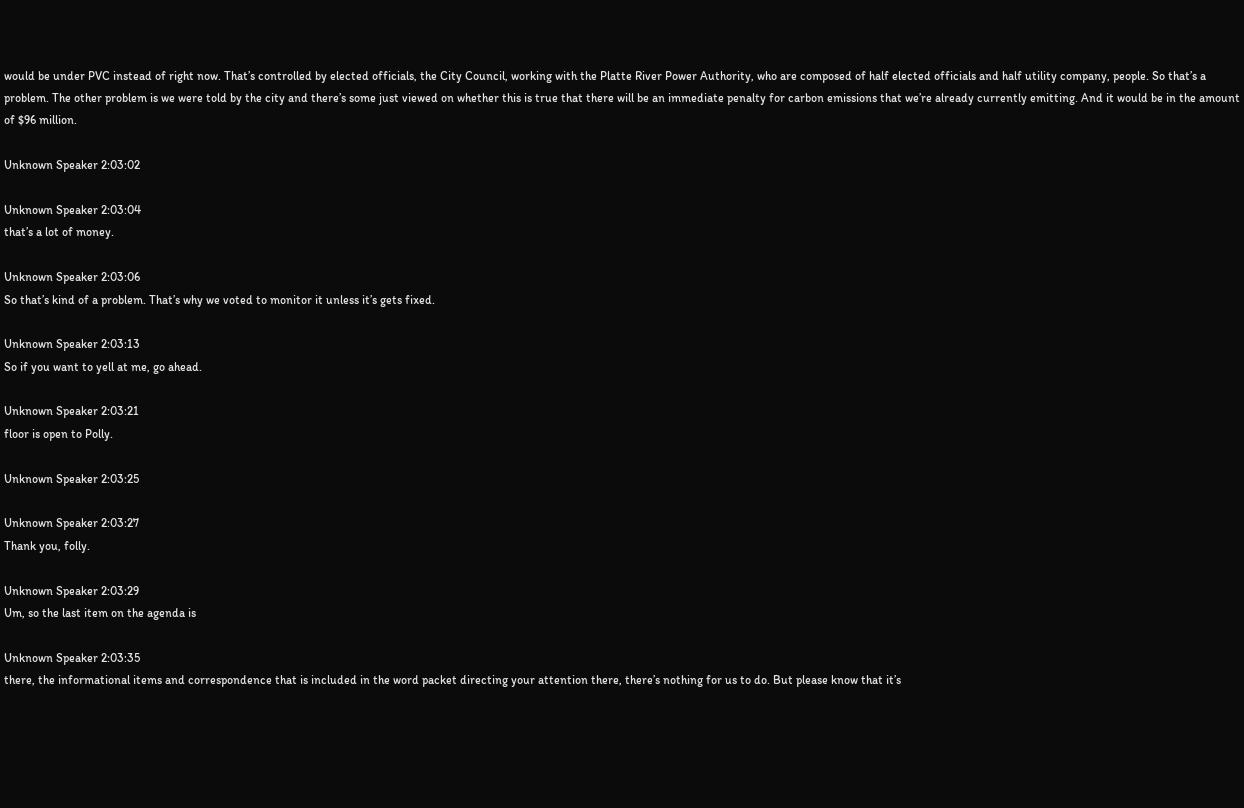would be under PVC instead of right now. That’s controlled by elected officials, the City Council, working with the Platte River Power Authority, who are composed of half elected officials and half utility company, people. So that’s a problem. The other problem is we were told by the city and there’s some just viewed on whether this is true that there will be an immediate penalty for carbon emissions that we’re already currently emitting. And it would be in the amount of $96 million.

Unknown Speaker 2:03:02

Unknown Speaker 2:03:04
that’s a lot of money.

Unknown Speaker 2:03:06
So that’s kind of a problem. That’s why we voted to monitor it unless it’s gets fixed.

Unknown Speaker 2:03:13
So if you want to yell at me, go ahead.

Unknown Speaker 2:03:21
floor is open to Polly.

Unknown Speaker 2:03:25

Unknown Speaker 2:03:27
Thank you, folly.

Unknown Speaker 2:03:29
Um, so the last item on the agenda is

Unknown Speaker 2:03:35
there, the informational items and correspondence that is included in the word packet directing your attention there, there’s nothing for us to do. But please know that it’s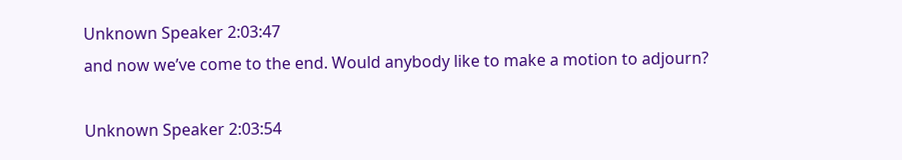Unknown Speaker 2:03:47
and now we’ve come to the end. Would anybody like to make a motion to adjourn?

Unknown Speaker 2:03:54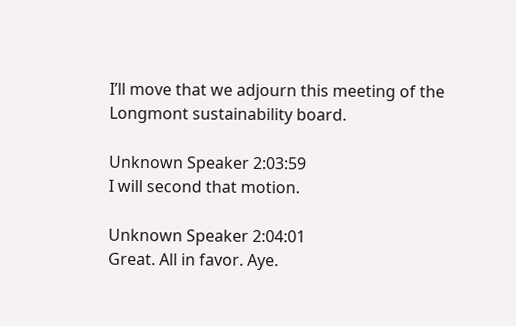I’ll move that we adjourn this meeting of the Longmont sustainability board.

Unknown Speaker 2:03:59
I will second that motion.

Unknown Speaker 2:04:01
Great. All in favor. Aye.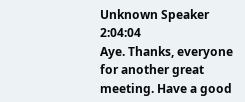Unknown Speaker 2:04:04
Aye. Thanks, everyone for another great meeting. Have a good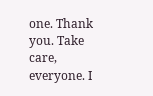one. Thank you. Take care, everyone. I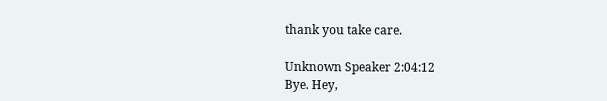thank you take care.

Unknown Speaker 2:04:12
Bye. Hey,